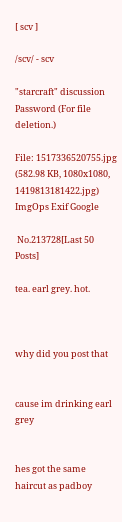[ scv ]

/scv/ - scv

"starcraft" discussion
Password (For file deletion.)

File: 1517336520755.jpg (582.98 KB, 1080x1080, 1419813181422.jpg) ImgOps Exif Google

 No.213728[Last 50 Posts]

tea. earl grey. hot.



why did you post that


cause im drinking earl grey


hes got the same haircut as padboy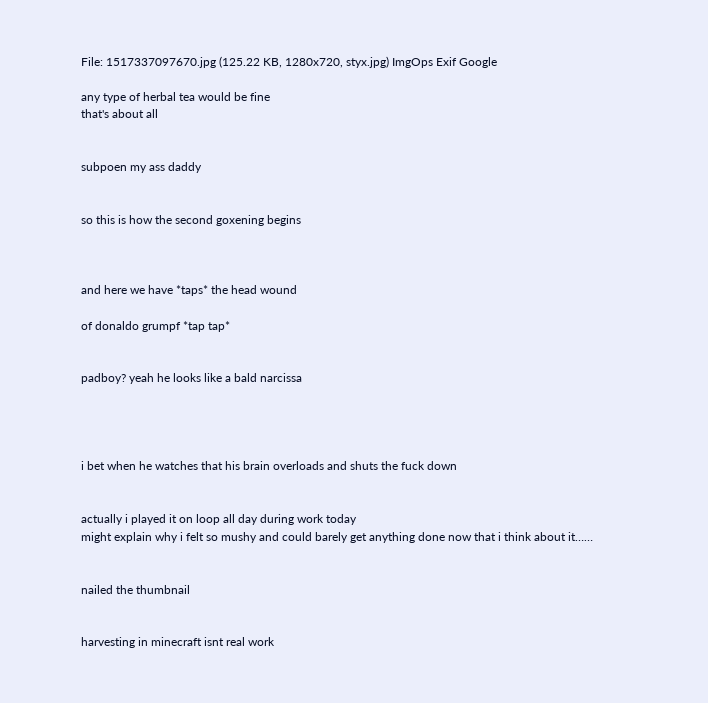File: 1517337097670.jpg (125.22 KB, 1280x720, styx.jpg) ImgOps Exif Google

any type of herbal tea would be fine
that's about all


subpoen my ass daddy


so this is how the second goxening begins



and here we have *taps* the head wound

of donaldo grumpf *tap tap*


padboy? yeah he looks like a bald narcissa




i bet when he watches that his brain overloads and shuts the fuck down


actually i played it on loop all day during work today
might explain why i felt so mushy and could barely get anything done now that i think about it……


nailed the thumbnail


harvesting in minecraft isnt real work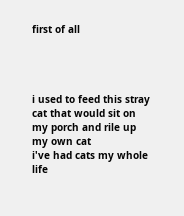first of all




i used to feed this stray cat that would sit on my porch and rile up my own cat
i've had cats my whole life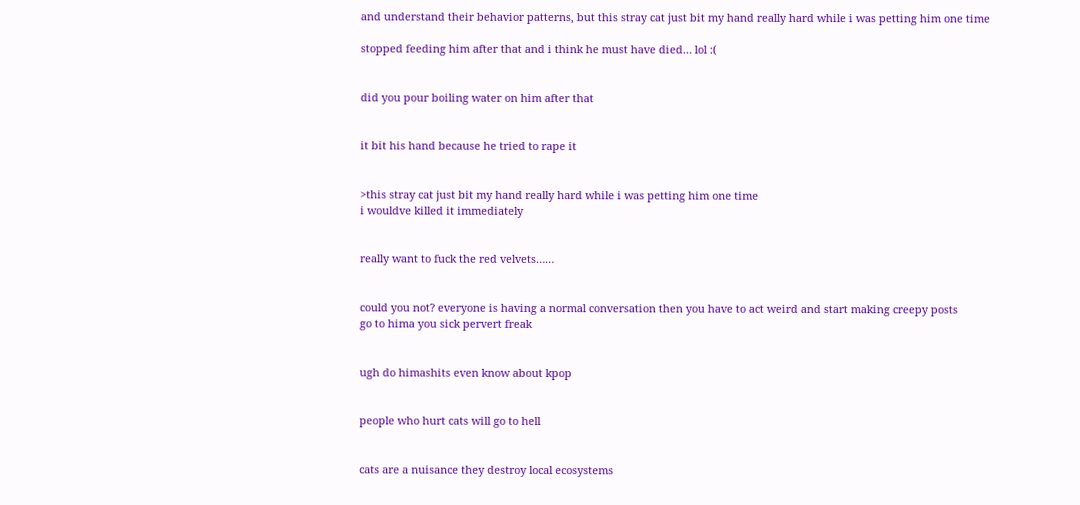and understand their behavior patterns, but this stray cat just bit my hand really hard while i was petting him one time

stopped feeding him after that and i think he must have died… lol :(


did you pour boiling water on him after that


it bit his hand because he tried to rape it


>this stray cat just bit my hand really hard while i was petting him one time
i wouldve killed it immediately


really want to fuck the red velvets……


could you not? everyone is having a normal conversation then you have to act weird and start making creepy posts
go to hima you sick pervert freak


ugh do himashits even know about kpop


people who hurt cats will go to hell


cats are a nuisance they destroy local ecosystems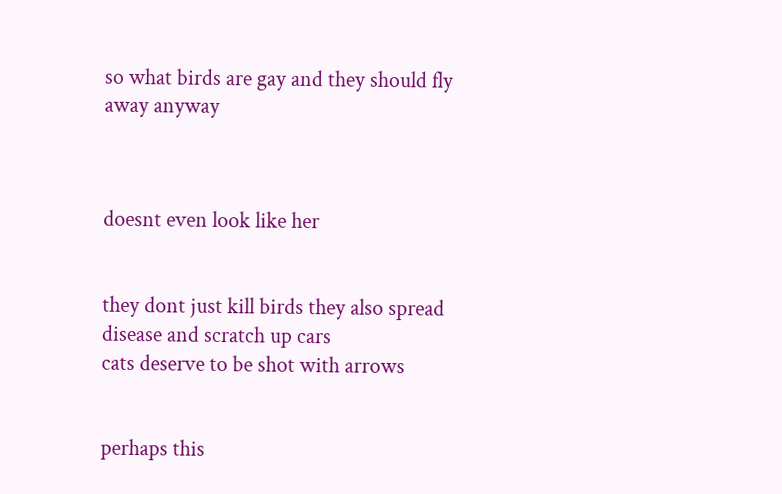so what birds are gay and they should fly away anyway



doesnt even look like her


they dont just kill birds they also spread disease and scratch up cars
cats deserve to be shot with arrows


perhaps this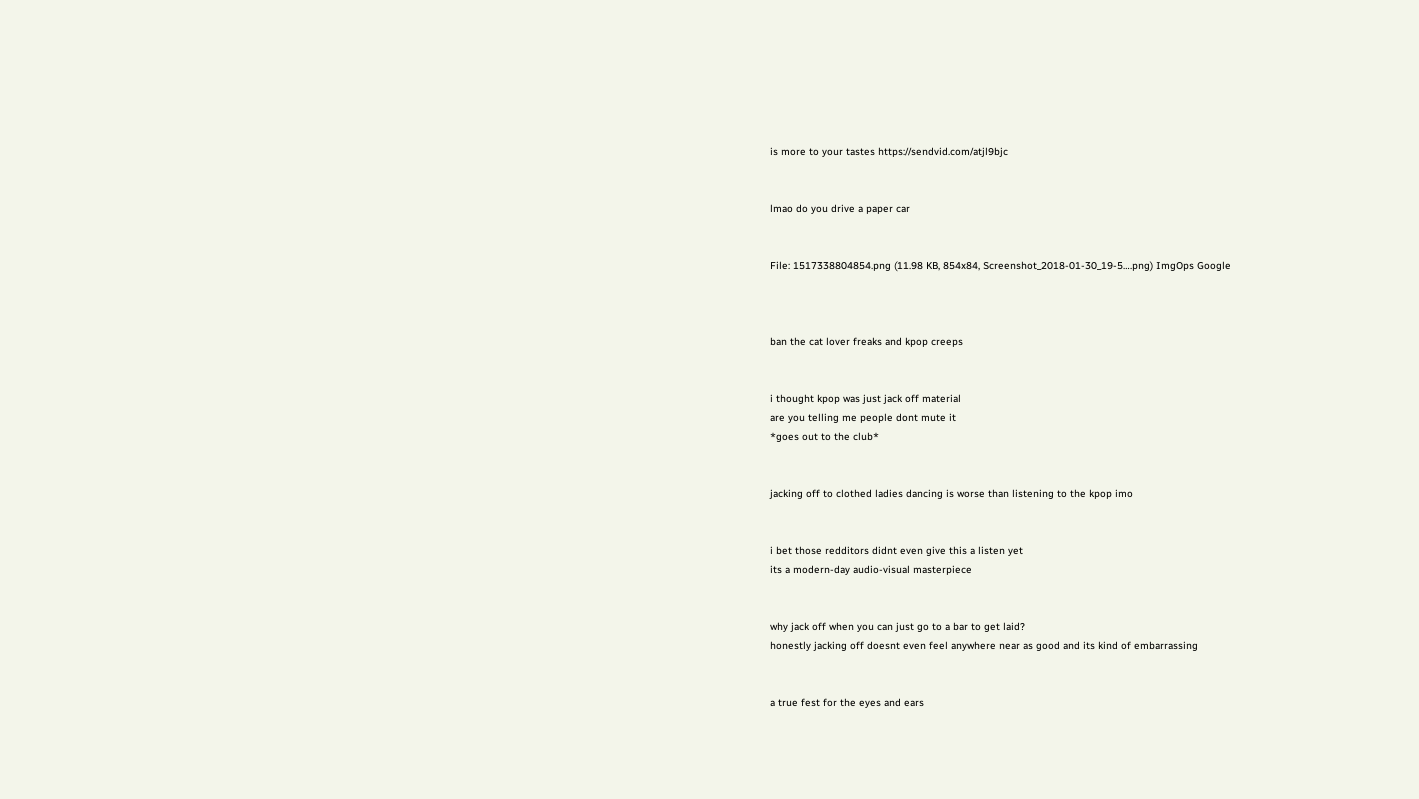is more to your tastes https://sendvid.com/atjl9bjc


lmao do you drive a paper car


File: 1517338804854.png (11.98 KB, 854x84, Screenshot_2018-01-30_19-5….png) ImgOps Google



ban the cat lover freaks and kpop creeps


i thought kpop was just jack off material
are you telling me people dont mute it
*goes out to the club*


jacking off to clothed ladies dancing is worse than listening to the kpop imo


i bet those redditors didnt even give this a listen yet
its a modern-day audio-visual masterpiece


why jack off when you can just go to a bar to get laid?
honestly jacking off doesnt even feel anywhere near as good and its kind of embarrassing


a true fest for the eyes and ears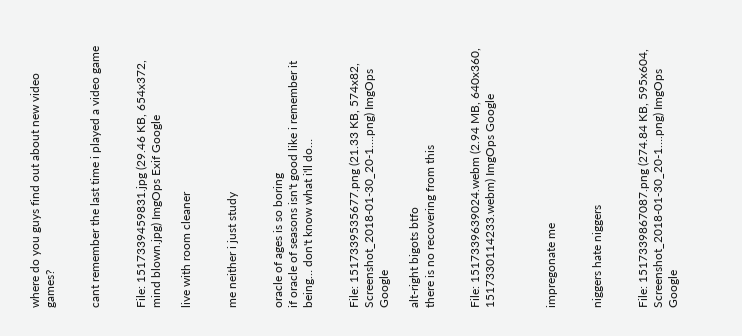where do you guys find out about new video games?


cant remember the last time i played a video game


File: 1517339459831.jpg (29.46 KB, 654x372, mind blown.jpg) ImgOps Exif Google

live with room cleaner


me neither i just study


oracle of ages is so boring
if oracle of seasons isn't good like i remember it being… don't know what i'll do…


File: 1517339535677.png (21.33 KB, 574x82, Screenshot_2018-01-30_20-1….png) ImgOps Google

alt-right bigots btfo
there is no recovering from this


File: 1517339639024.webm (2.94 MB, 640x360, 1517330114233.webm) ImgOps Google



impregonate me


niggers hate niggers


File: 1517339867087.png (274.84 KB, 595x604, Screenshot_2018-01-30_20-1….png) ImgOps Google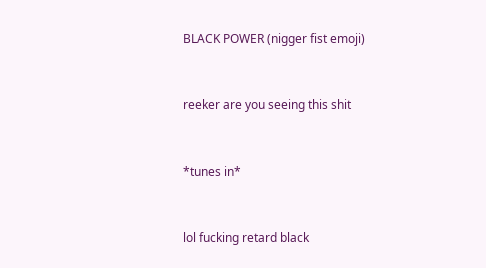BLACK POWER (nigger fist emoji)


reeker are you seeing this shit


*tunes in*


lol fucking retard black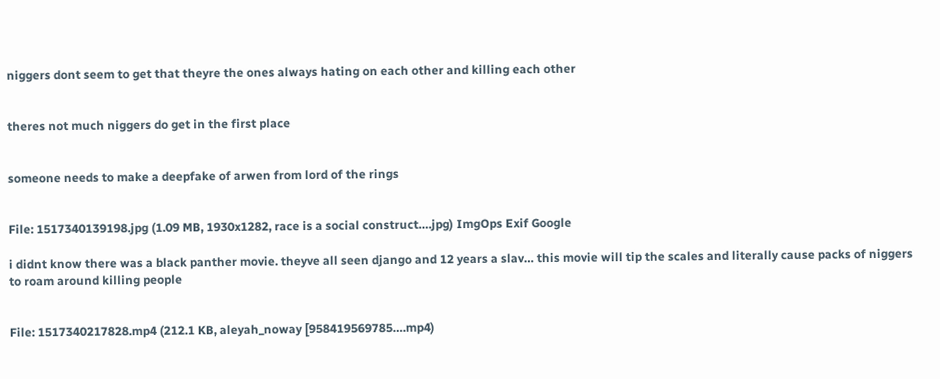niggers dont seem to get that theyre the ones always hating on each other and killing each other


theres not much niggers do get in the first place


someone needs to make a deepfake of arwen from lord of the rings


File: 1517340139198.jpg (1.09 MB, 1930x1282, race is a social construct….jpg) ImgOps Exif Google

i didnt know there was a black panther movie. theyve all seen django and 12 years a slav… this movie will tip the scales and literally cause packs of niggers to roam around killing people


File: 1517340217828.mp4 (212.1 KB, aleyah_noway [958419569785….mp4)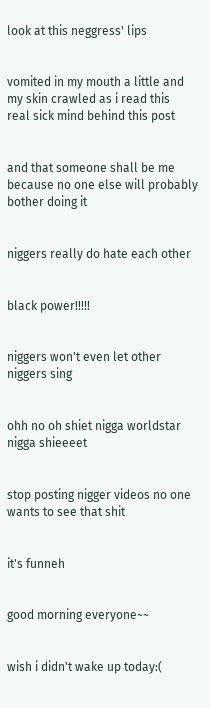look at this neggress' lips


vomited in my mouth a little and my skin crawled as i read this
real sick mind behind this post


and that someone shall be me
because no one else will probably bother doing it


niggers really do hate each other


black power!!!!!


niggers won't even let other niggers sing


ohh no oh shiet nigga worldstar nigga shieeeet


stop posting nigger videos no one wants to see that shit


it's funneh


good morning everyone~~


wish i didn't wake up today:(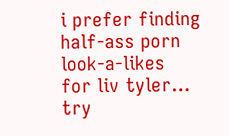i prefer finding half-ass porn look-a-likes
for liv tyler… try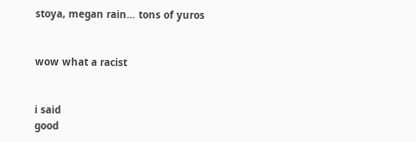stoya, megan rain… tons of yuros


wow what a racist


i said
good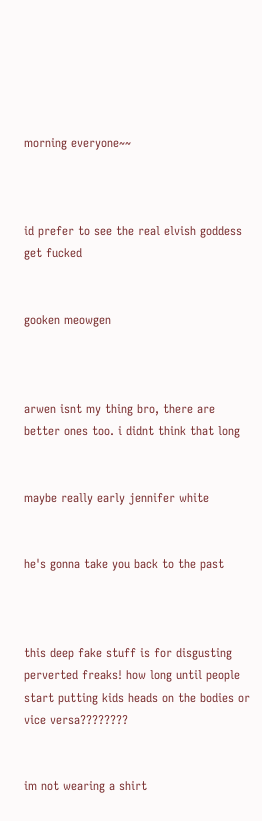morning everyone~~



id prefer to see the real elvish goddess get fucked


gooken meowgen



arwen isnt my thing bro, there are better ones too. i didnt think that long


maybe really early jennifer white


he's gonna take you back to the past



this deep fake stuff is for disgusting perverted freaks! how long until people start putting kids heads on the bodies or vice versa????????


im not wearing a shirt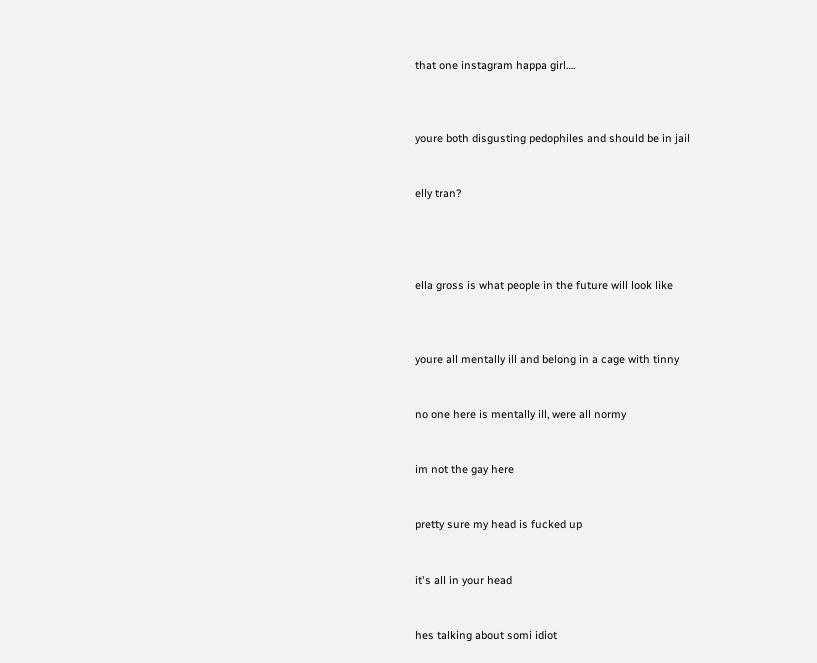that one instagram happa girl….



youre both disgusting pedophiles and should be in jail


elly tran?




ella gross is what people in the future will look like



youre all mentally ill and belong in a cage with tinny


no one here is mentally ill, were all normy


im not the gay here


pretty sure my head is fucked up


it's all in your head


hes talking about somi idiot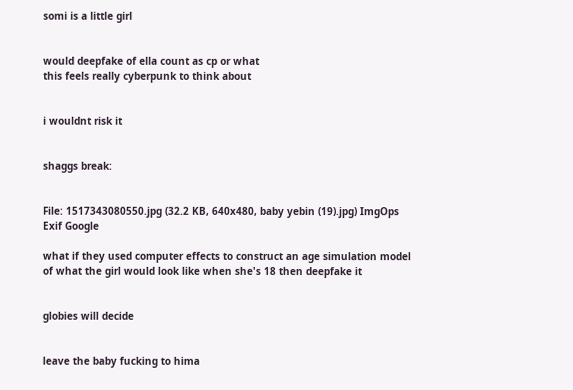somi is a little girl


would deepfake of ella count as cp or what
this feels really cyberpunk to think about


i wouldnt risk it


shaggs break:


File: 1517343080550.jpg (32.2 KB, 640x480, baby yebin (19).jpg) ImgOps Exif Google

what if they used computer effects to construct an age simulation model of what the girl would look like when she's 18 then deepfake it


globies will decide


leave the baby fucking to hima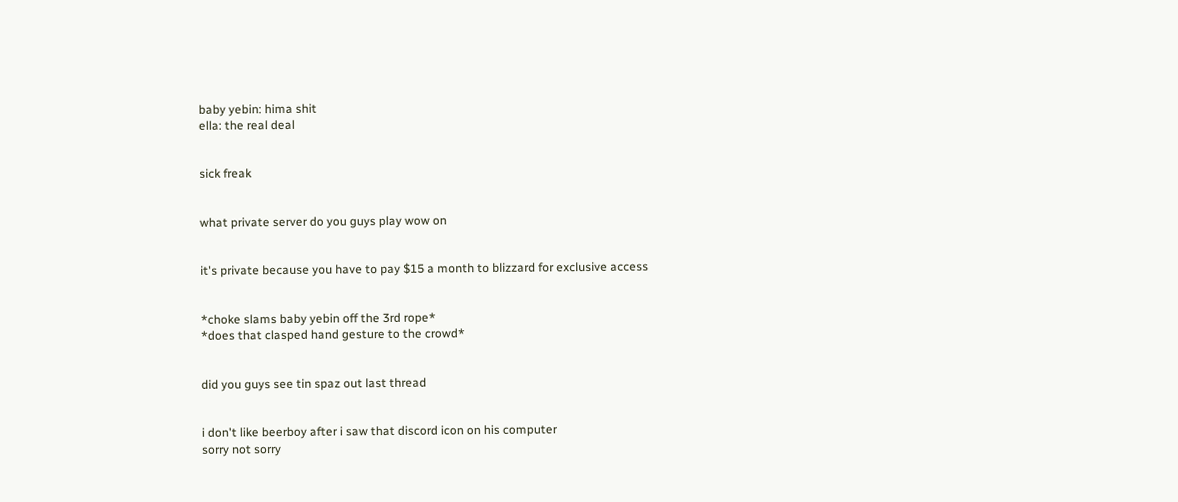baby yebin: hima shit
ella: the real deal


sick freak


what private server do you guys play wow on


it's private because you have to pay $15 a month to blizzard for exclusive access


*choke slams baby yebin off the 3rd rope*
*does that clasped hand gesture to the crowd*


did you guys see tin spaz out last thread


i don't like beerboy after i saw that discord icon on his computer
sorry not sorry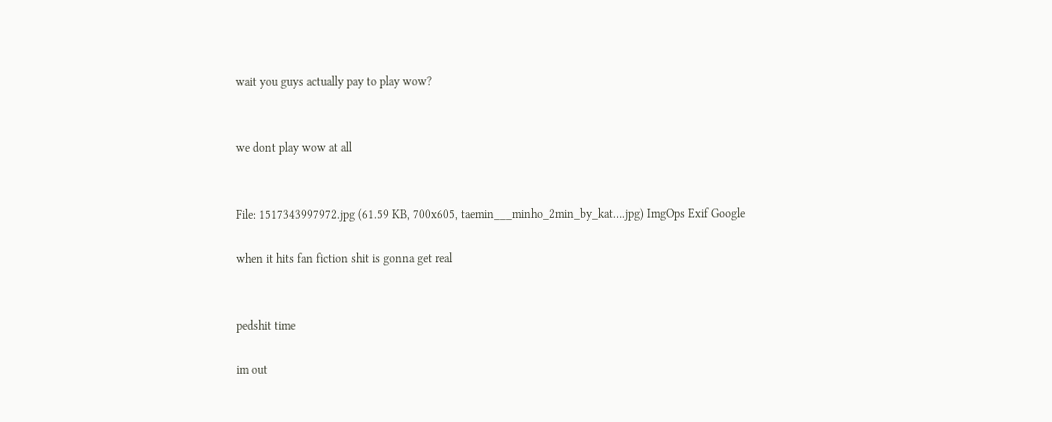wait you guys actually pay to play wow?


we dont play wow at all


File: 1517343997972.jpg (61.59 KB, 700x605, taemin___minho_2min_by_kat….jpg) ImgOps Exif Google

when it hits fan fiction shit is gonna get real


pedshit time

im out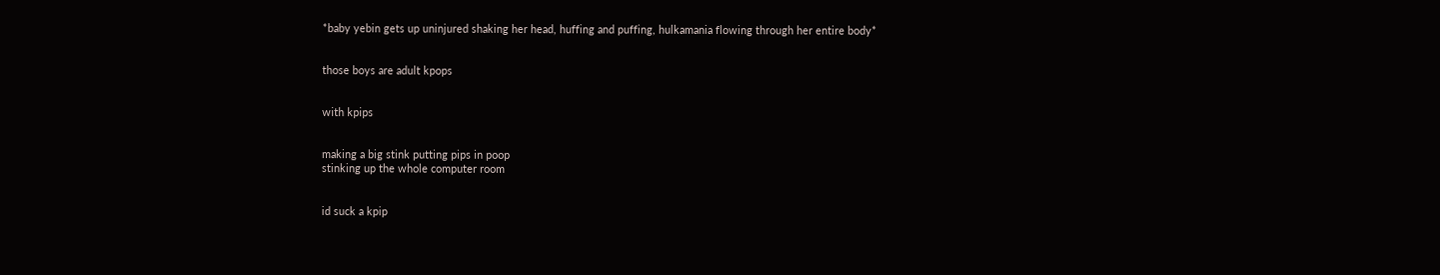*baby yebin gets up uninjured shaking her head, huffing and puffing, hulkamania flowing through her entire body*


those boys are adult kpops


with kpips


making a big stink putting pips in poop
stinking up the whole computer room


id suck a kpip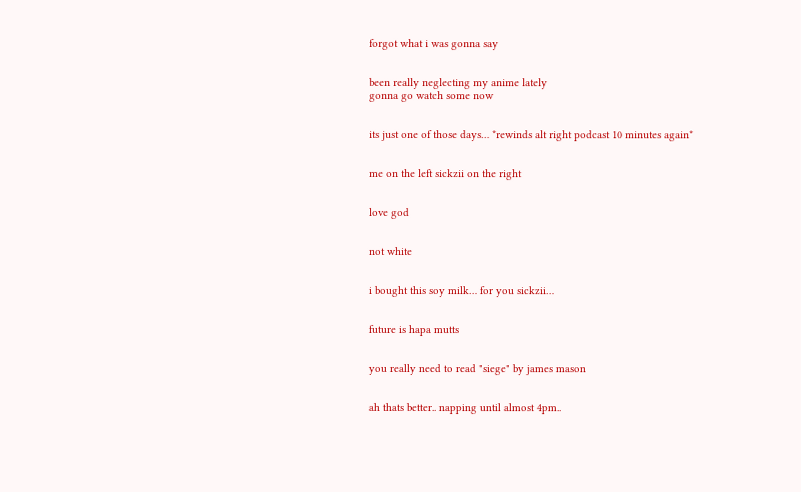forgot what i was gonna say


been really neglecting my anime lately
gonna go watch some now


its just one of those days… *rewinds alt right podcast 10 minutes again*


me on the left sickzii on the right


love god


not white


i bought this soy milk… for you sickzii…


future is hapa mutts


you really need to read "siege" by james mason


ah thats better.. napping until almost 4pm..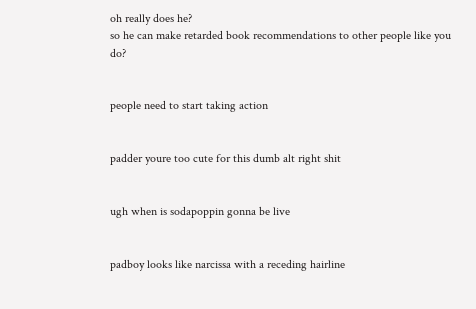oh really does he?
so he can make retarded book recommendations to other people like you do?


people need to start taking action


padder youre too cute for this dumb alt right shit


ugh when is sodapoppin gonna be live


padboy looks like narcissa with a receding hairline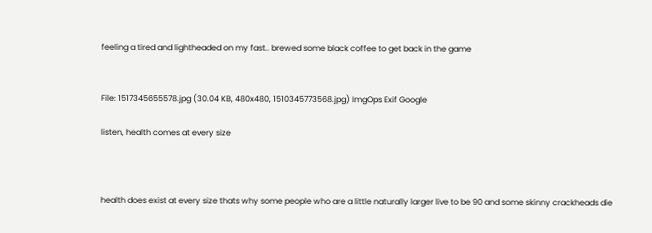feeling a tired and lightheaded on my fast.. brewed some black coffee to get back in the game


File: 1517345655578.jpg (30.04 KB, 480x480, 1510345773568.jpg) ImgOps Exif Google

listen, health comes at every size



health does exist at every size thats why some people who are a little naturally larger live to be 90 and some skinny crackheads die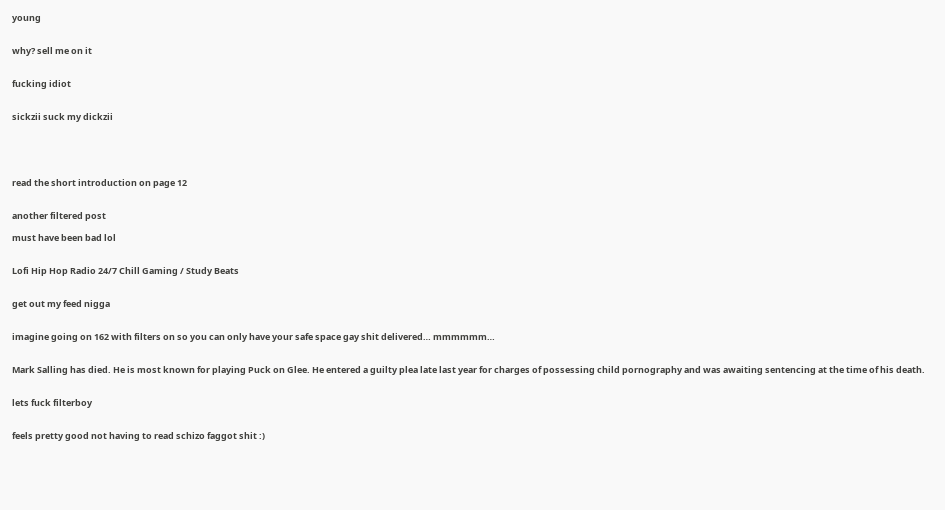young


why? sell me on it


fucking idiot


sickzii suck my dickzii





read the short introduction on page 12


another filtered post

must have been bad lol


Lofi Hip Hop Radio 24/7 Chill Gaming / Study Beats


get out my feed nigga


imagine going on 162 with filters on so you can only have your safe space gay shit delivered… mmmmmm…


Mark Salling has died. He is most known for playing Puck on Glee. He entered a guilty plea late last year for charges of possessing child pornography and was awaiting sentencing at the time of his death.


lets fuck filterboy


feels pretty good not having to read schizo faggot shit :)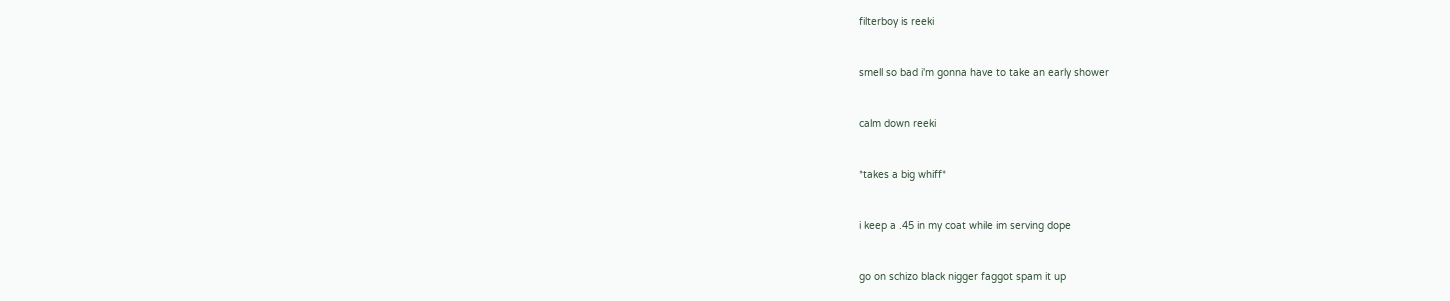filterboy is reeki


smell so bad i'm gonna have to take an early shower


calm down reeki


*takes a big whiff*


i keep a .45 in my coat while im serving dope


go on schizo black nigger faggot spam it up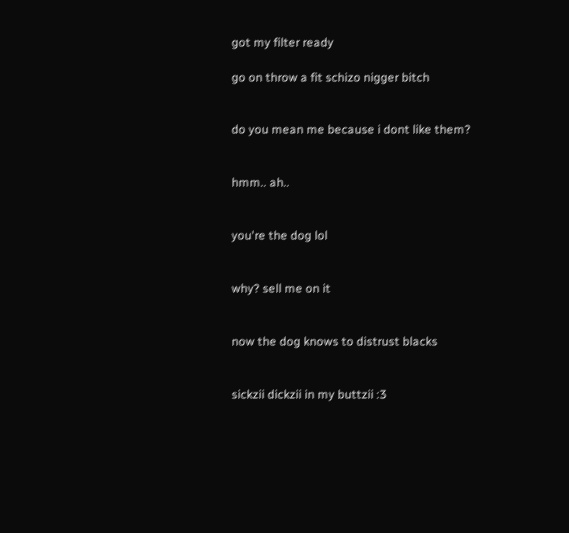got my filter ready

go on throw a fit schizo nigger bitch


do you mean me because i dont like them?


hmm.. ah..


you're the dog lol


why? sell me on it


now the dog knows to distrust blacks


sickzii dickzii in my buttzii :3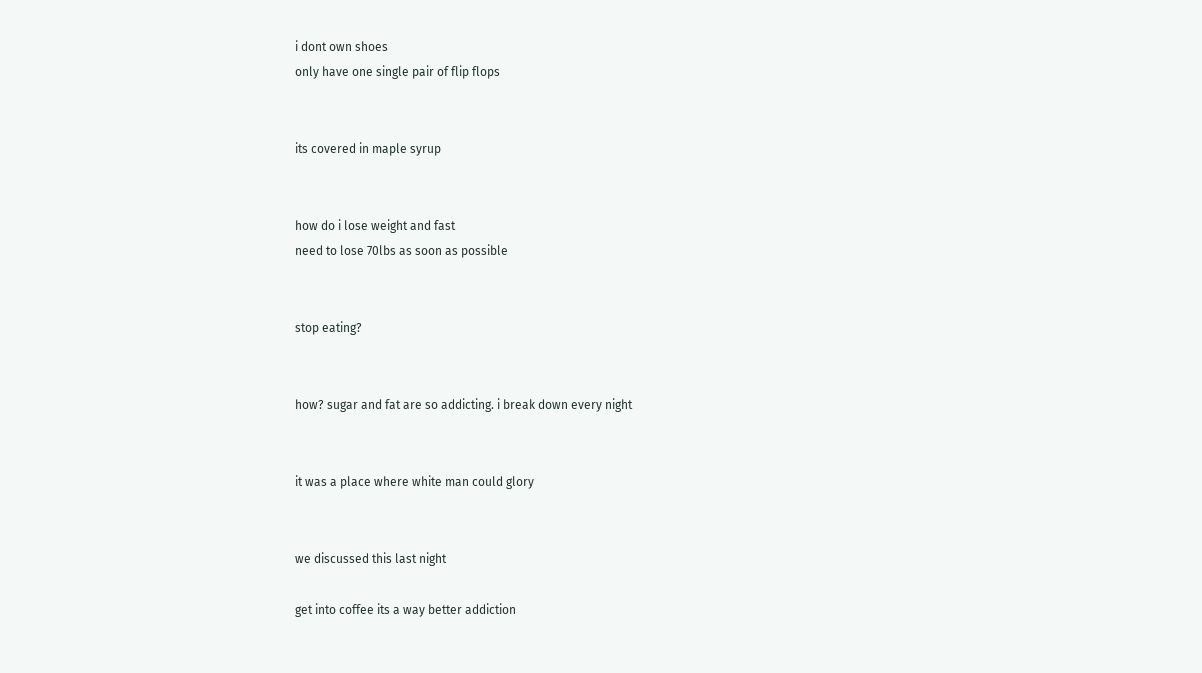i dont own shoes
only have one single pair of flip flops


its covered in maple syrup


how do i lose weight and fast
need to lose 70lbs as soon as possible


stop eating?


how? sugar and fat are so addicting. i break down every night


it was a place where white man could glory


we discussed this last night

get into coffee its a way better addiction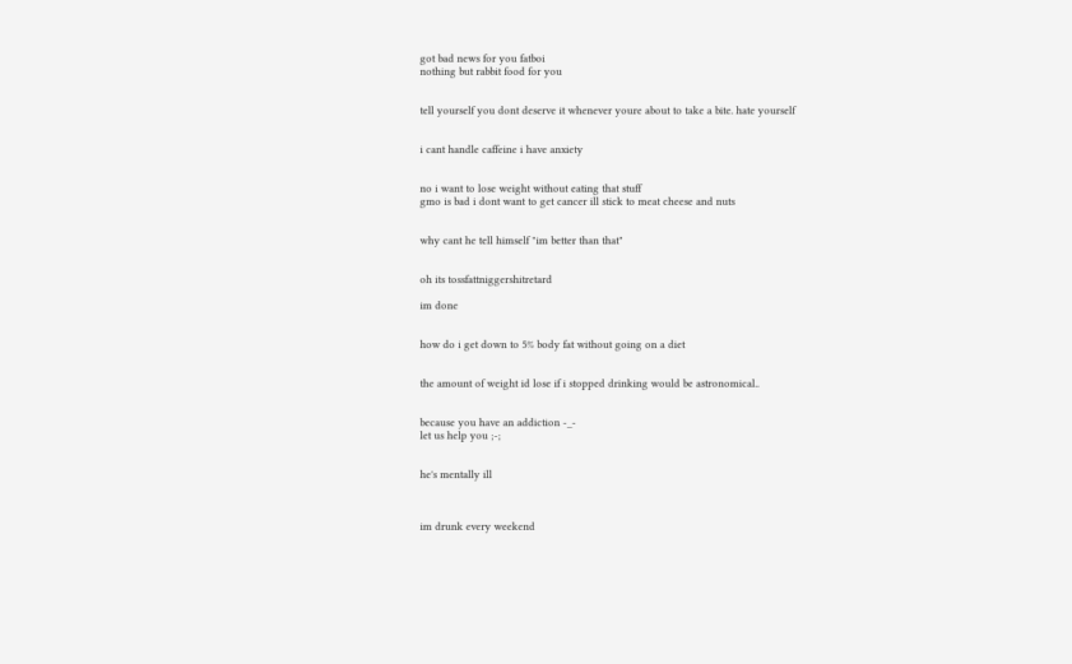got bad news for you fatboi
nothing but rabbit food for you


tell yourself you dont deserve it whenever youre about to take a bite. hate yourself


i cant handle caffeine i have anxiety


no i want to lose weight without eating that stuff
gmo is bad i dont want to get cancer ill stick to meat cheese and nuts


why cant he tell himself "im better than that"


oh its tossfattniggershitretard

im done


how do i get down to 5% body fat without going on a diet


the amount of weight id lose if i stopped drinking would be astronomical..


because you have an addiction -_-
let us help you ;-;


he's mentally ill



im drunk every weekend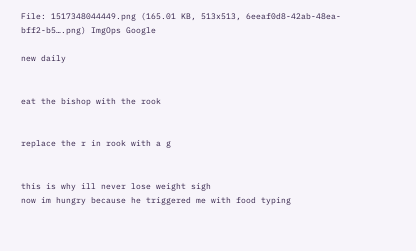File: 1517348044449.png (165.01 KB, 513x513, 6eeaf0d8-42ab-48ea-bff2-b5….png) ImgOps Google

new daily


eat the bishop with the rook


replace the r in rook with a g


this is why ill never lose weight sigh
now im hungry because he triggered me with food typing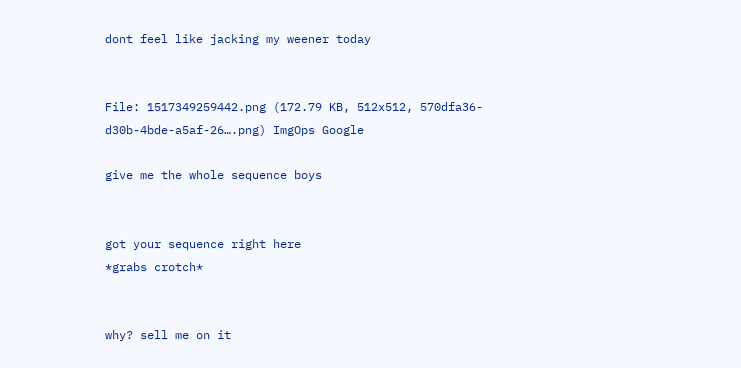dont feel like jacking my weener today


File: 1517349259442.png (172.79 KB, 512x512, 570dfa36-d30b-4bde-a5af-26….png) ImgOps Google

give me the whole sequence boys


got your sequence right here
*grabs crotch*


why? sell me on it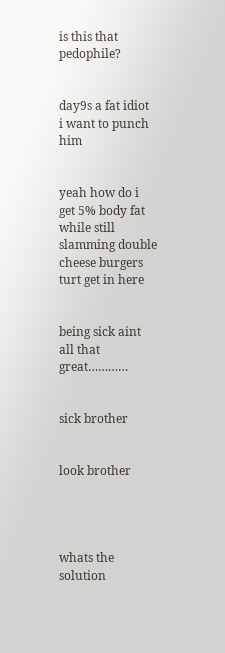is this that pedophile?


day9s a fat idiot
i want to punch him


yeah how do i get 5% body fat while still slamming double cheese burgers
turt get in here


being sick aint all that great…………


sick brother


look brother




whats the solution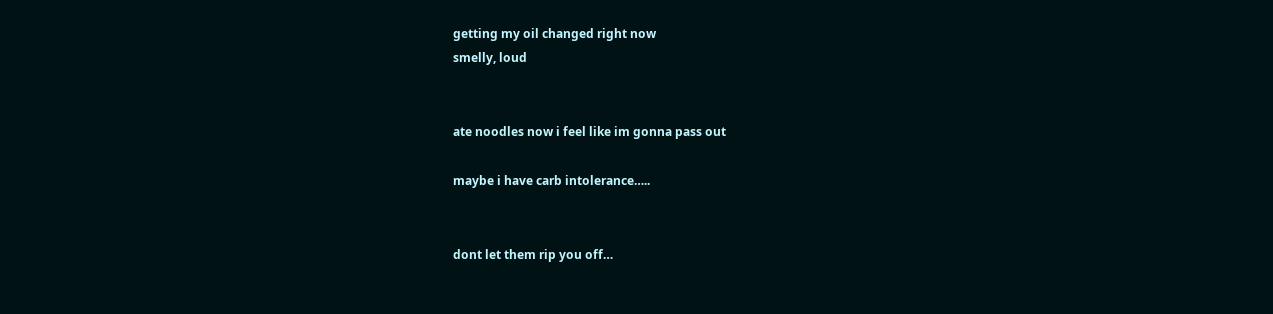getting my oil changed right now
smelly, loud


ate noodles now i feel like im gonna pass out

maybe i have carb intolerance…..


dont let them rip you off…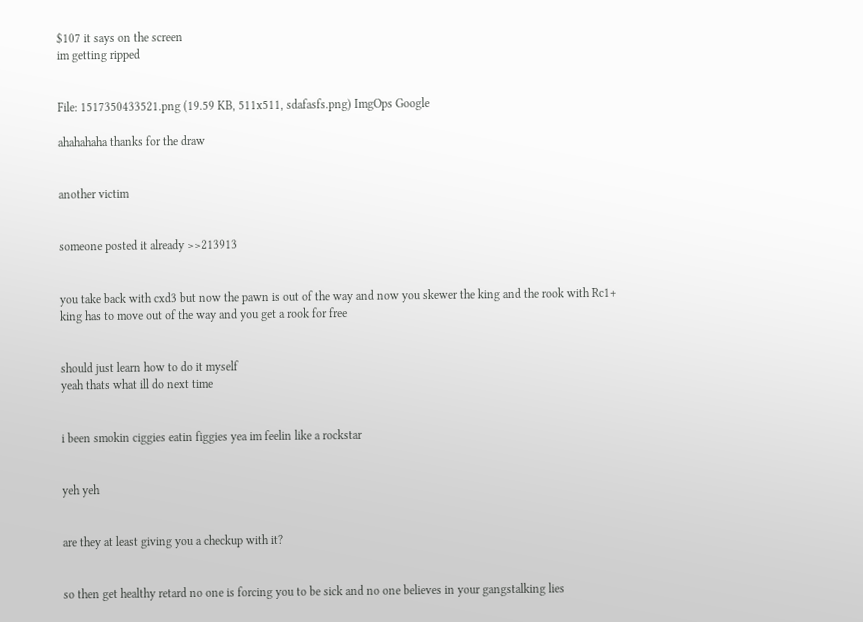$107 it says on the screen
im getting ripped


File: 1517350433521.png (19.59 KB, 511x511, sdafasfs.png) ImgOps Google

ahahahaha thanks for the draw


another victim


someone posted it already >>213913


you take back with cxd3 but now the pawn is out of the way and now you skewer the king and the rook with Rc1+
king has to move out of the way and you get a rook for free


should just learn how to do it myself
yeah thats what ill do next time


i been smokin ciggies eatin figgies yea im feelin like a rockstar


yeh yeh


are they at least giving you a checkup with it?


so then get healthy retard no one is forcing you to be sick and no one believes in your gangstalking lies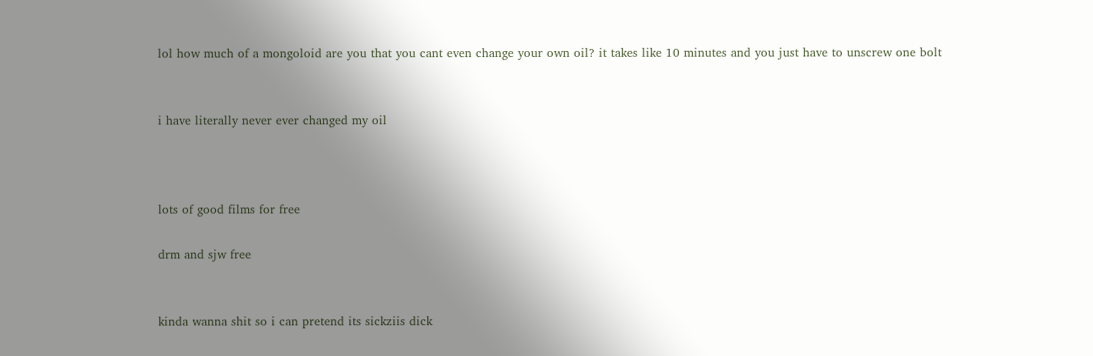lol how much of a mongoloid are you that you cant even change your own oil? it takes like 10 minutes and you just have to unscrew one bolt


i have literally never ever changed my oil



lots of good films for free

drm and sjw free


kinda wanna shit so i can pretend its sickziis dick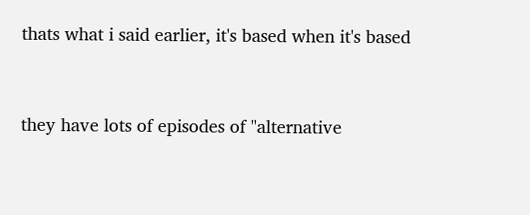thats what i said earlier, it's based when it's based


they have lots of episodes of "alternative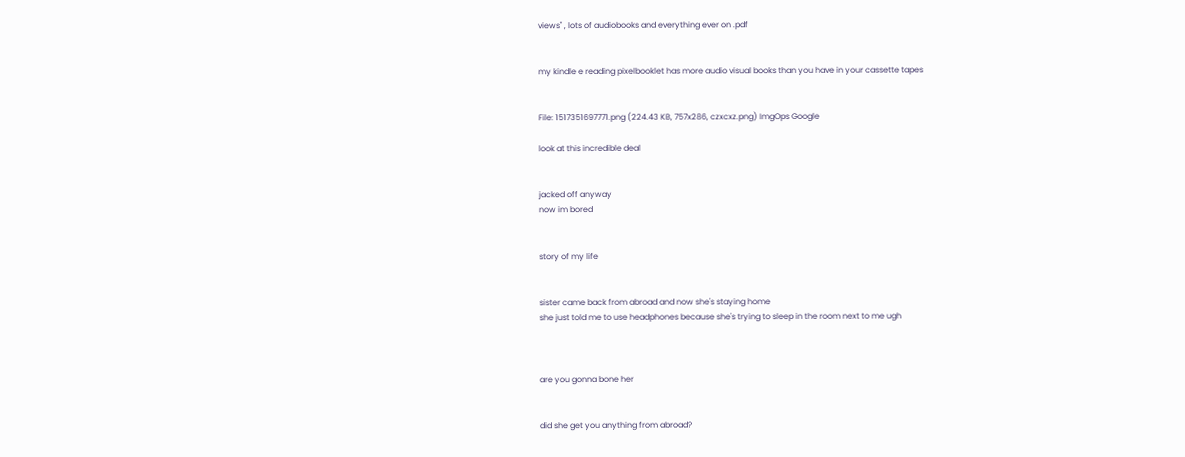views" , lots of audiobooks and everything ever on .pdf


my kindle e reading pixelbooklet has more audio visual books than you have in your cassette tapes


File: 1517351697771.png (224.43 KB, 757x286, czxcxz.png) ImgOps Google

look at this incredible deal


jacked off anyway
now im bored


story of my life


sister came back from abroad and now she's staying home
she just told me to use headphones because she's trying to sleep in the room next to me ugh



are you gonna bone her


did she get you anything from abroad?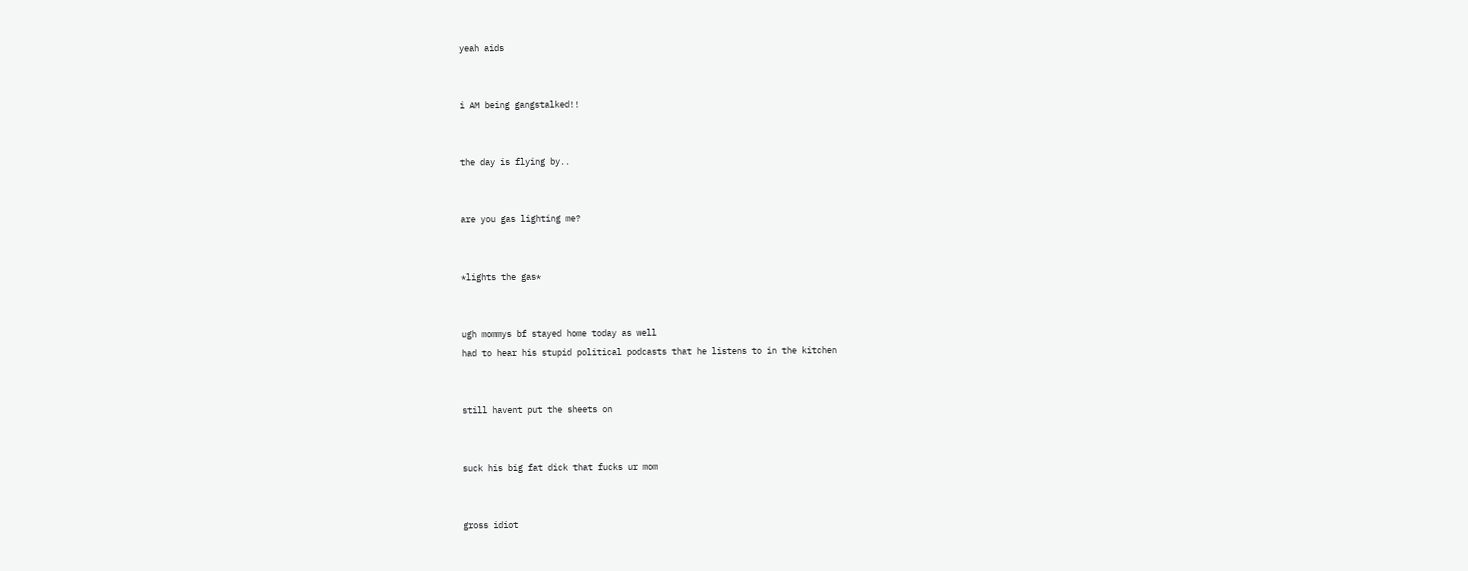yeah aids


i AM being gangstalked!!


the day is flying by..


are you gas lighting me?


*lights the gas*


ugh mommys bf stayed home today as well
had to hear his stupid political podcasts that he listens to in the kitchen


still havent put the sheets on


suck his big fat dick that fucks ur mom


gross idiot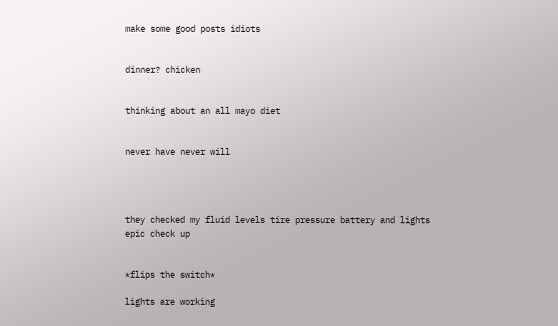make some good posts idiots


dinner? chicken


thinking about an all mayo diet


never have never will




they checked my fluid levels tire pressure battery and lights
epic check up


*flips the switch*

lights are working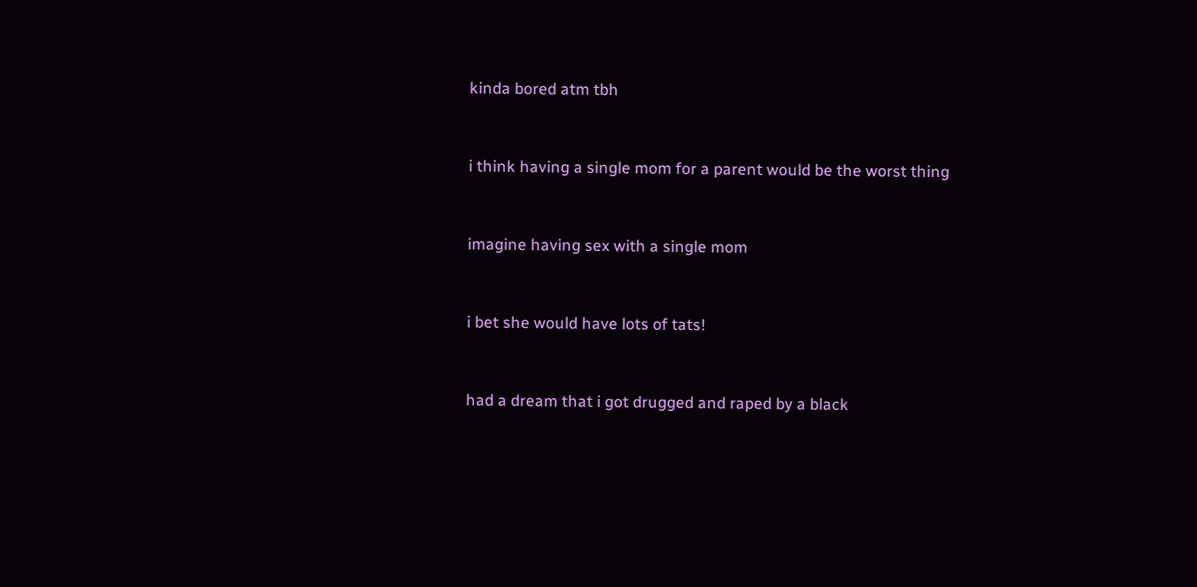kinda bored atm tbh


i think having a single mom for a parent would be the worst thing


imagine having sex with a single mom


i bet she would have lots of tats!


had a dream that i got drugged and raped by a black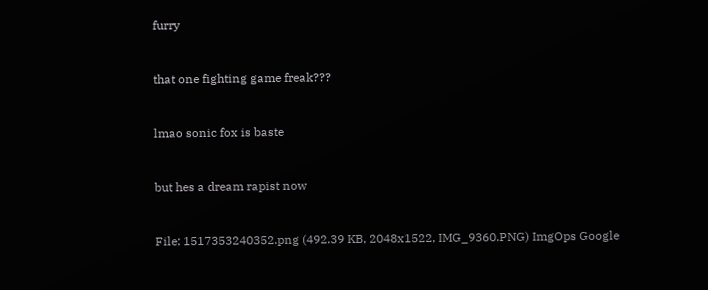furry


that one fighting game freak???


lmao sonic fox is baste


but hes a dream rapist now


File: 1517353240352.png (492.39 KB, 2048x1522, IMG_9360.PNG) ImgOps Google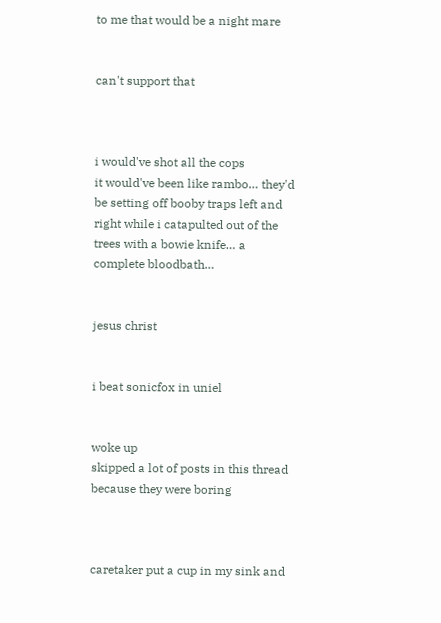to me that would be a night mare


can't support that



i would've shot all the cops
it would've been like rambo… they'd be setting off booby traps left and right while i catapulted out of the trees with a bowie knife… a complete bloodbath…


jesus christ


i beat sonicfox in uniel


woke up
skipped a lot of posts in this thread because they were boring



caretaker put a cup in my sink and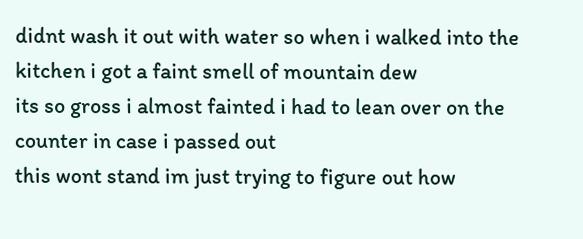didnt wash it out with water so when i walked into the kitchen i got a faint smell of mountain dew
its so gross i almost fainted i had to lean over on the counter in case i passed out
this wont stand im just trying to figure out how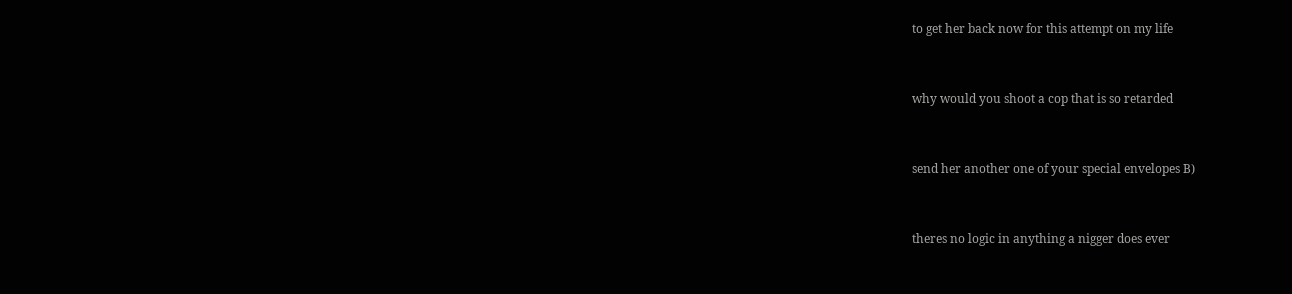to get her back now for this attempt on my life


why would you shoot a cop that is so retarded


send her another one of your special envelopes B)


theres no logic in anything a nigger does ever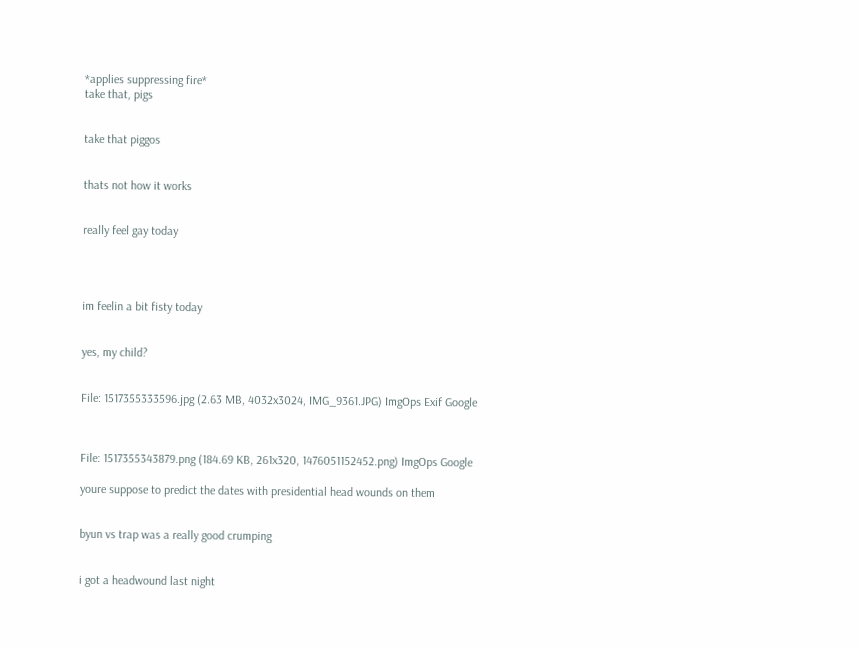*applies suppressing fire*
take that, pigs


take that piggos


thats not how it works


really feel gay today




im feelin a bit fisty today


yes, my child?


File: 1517355333596.jpg (2.63 MB, 4032x3024, IMG_9361.JPG) ImgOps Exif Google



File: 1517355343879.png (184.69 KB, 261x320, 1476051152452.png) ImgOps Google

youre suppose to predict the dates with presidential head wounds on them


byun vs trap was a really good crumping


i got a headwound last night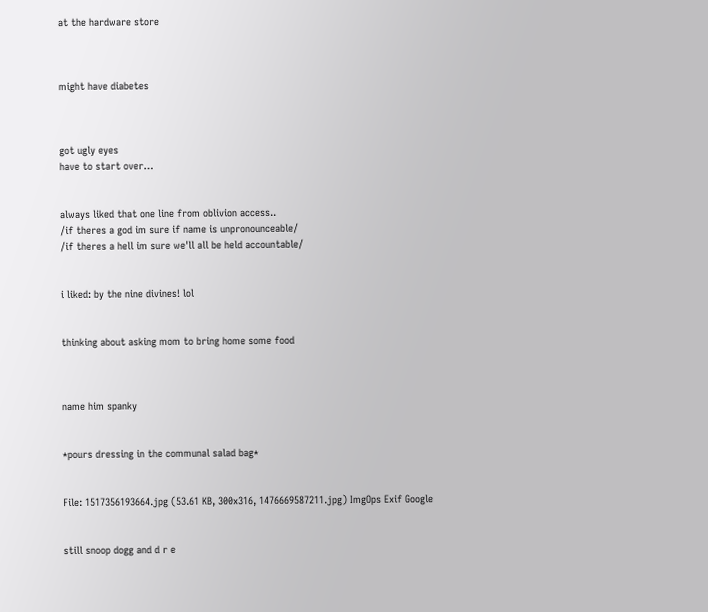at the hardware store



might have diabetes



got ugly eyes
have to start over…


always liked that one line from oblivion access..
/if theres a god im sure if name is unpronounceable/
/if theres a hell im sure we'll all be held accountable/


i liked: by the nine divines! lol


thinking about asking mom to bring home some food



name him spanky


*pours dressing in the communal salad bag*


File: 1517356193664.jpg (53.61 KB, 300x316, 1476669587211.jpg) ImgOps Exif Google


still snoop dogg and d r e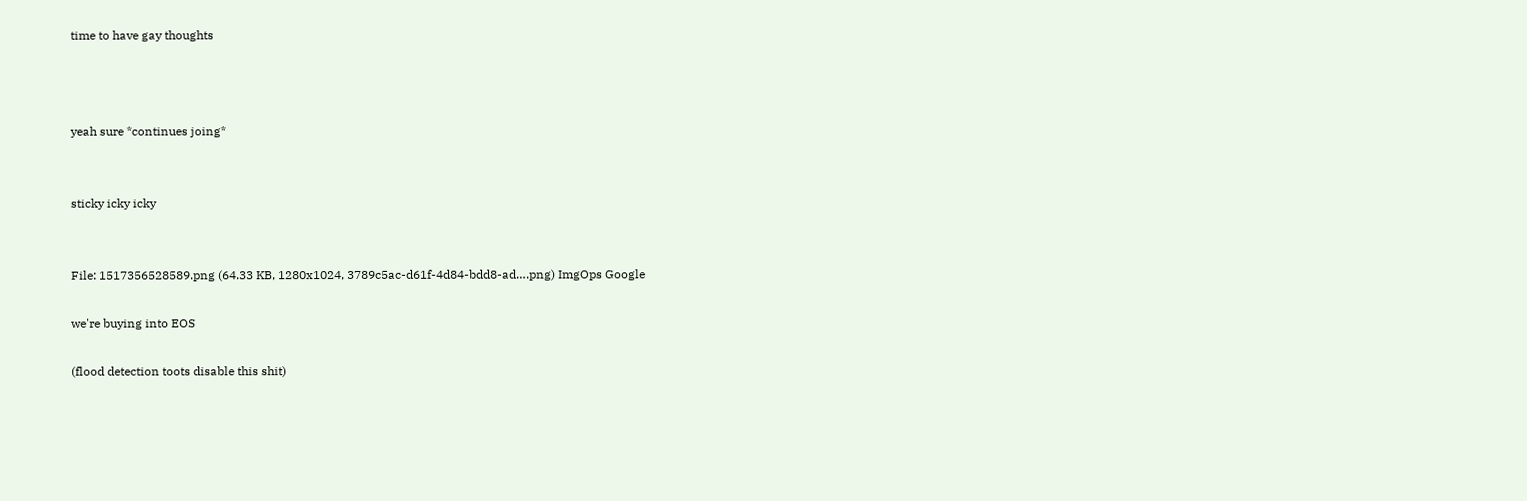time to have gay thoughts



yeah sure *continues joing*


sticky icky icky


File: 1517356528589.png (64.33 KB, 1280x1024, 3789c5ac-d61f-4d84-bdd8-ad….png) ImgOps Google

we're buying into EOS

(flood detection toots disable this shit)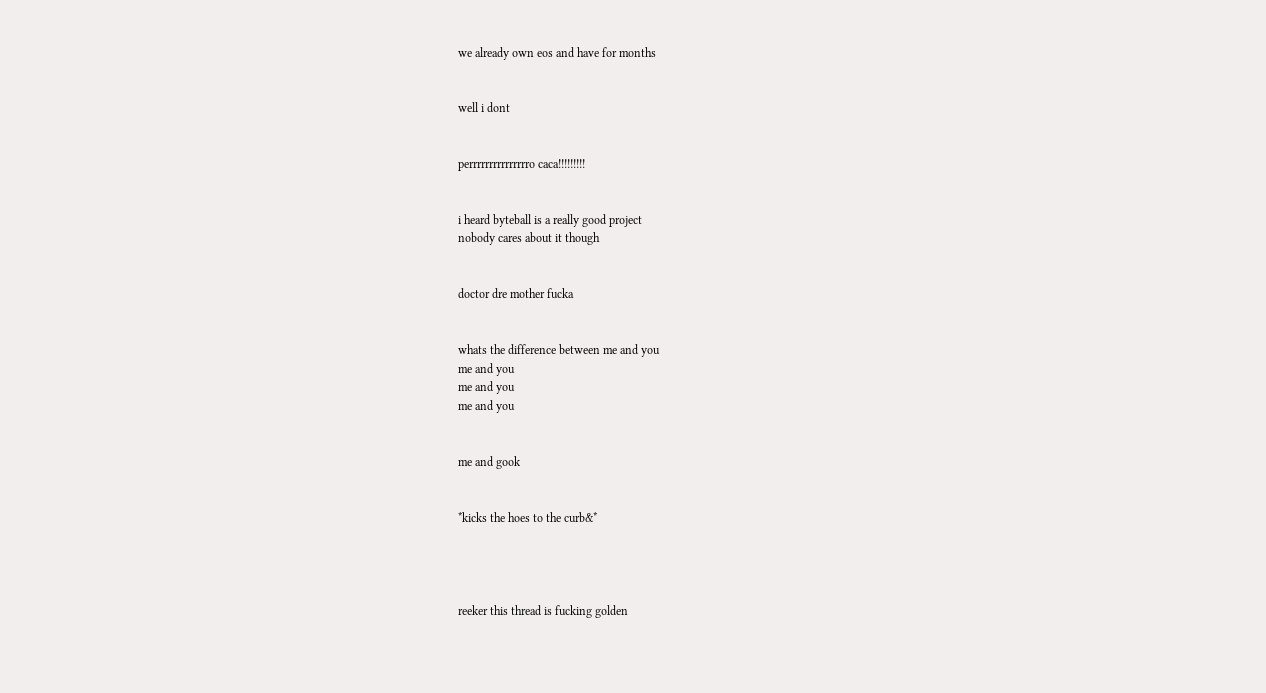we already own eos and have for months


well i dont


perrrrrrrrrrrrrrro caca!!!!!!!!!


i heard byteball is a really good project
nobody cares about it though


doctor dre mother fucka


whats the difference between me and you
me and you
me and you
me and you


me and gook


*kicks the hoes to the curb&*




reeker this thread is fucking golden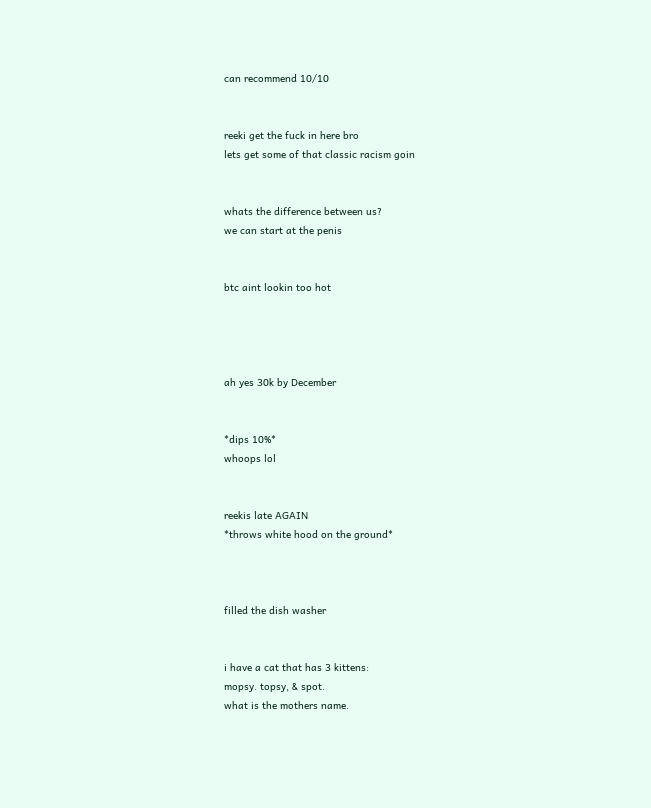can recommend 10/10


reeki get the fuck in here bro
lets get some of that classic racism goin


whats the difference between us?
we can start at the penis


btc aint lookin too hot




ah yes 30k by December


*dips 10%*
whoops lol


reekis late AGAIN
*throws white hood on the ground*



filled the dish washer


i have a cat that has 3 kittens:
mopsy. topsy, & spot.
what is the mothers name.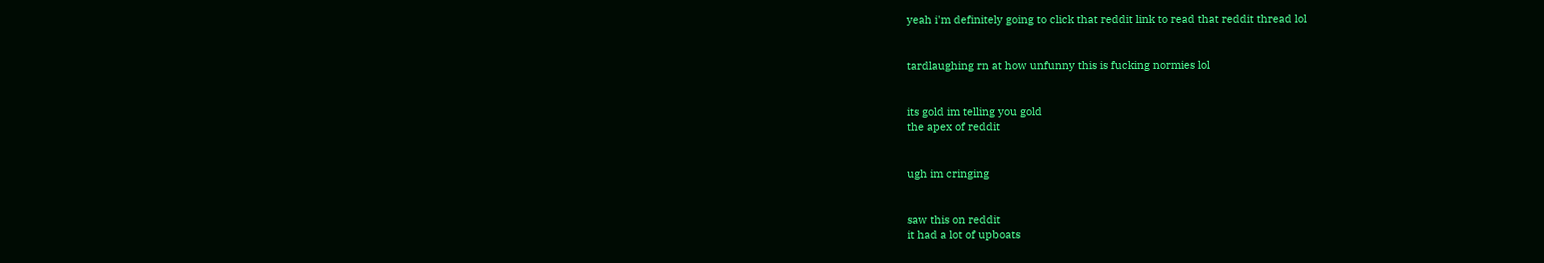yeah i'm definitely going to click that reddit link to read that reddit thread lol


tardlaughing rn at how unfunny this is fucking normies lol


its gold im telling you gold
the apex of reddit


ugh im cringing


saw this on reddit
it had a lot of upboats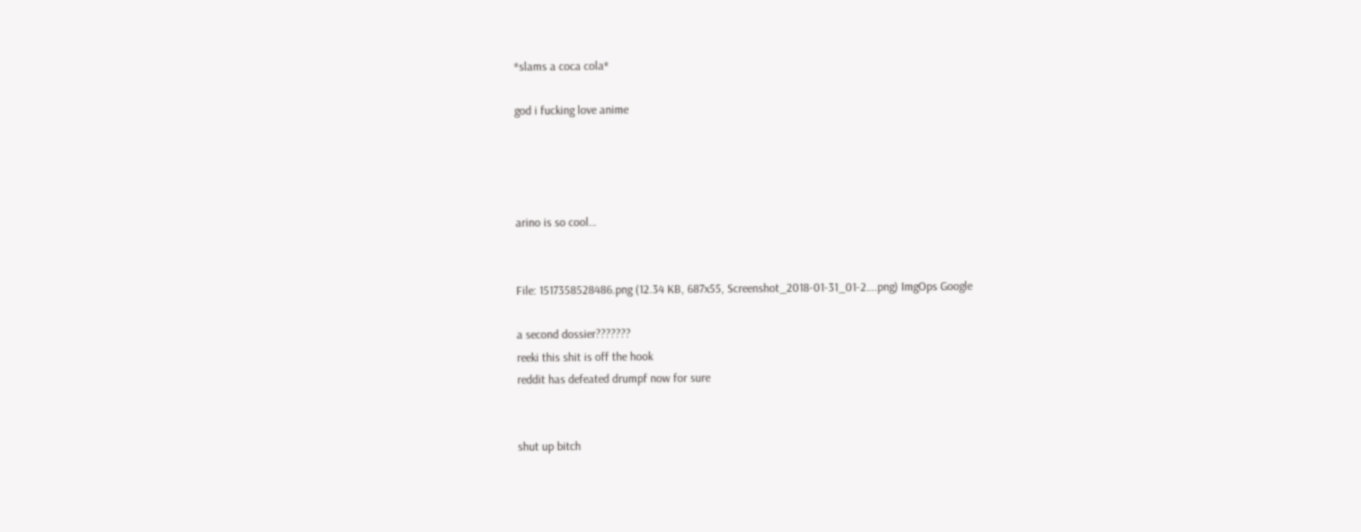*slams a coca cola*

god i fucking love anime




arino is so cool…


File: 1517358528486.png (12.34 KB, 687x55, Screenshot_2018-01-31_01-2….png) ImgOps Google

a second dossier???????
reeki this shit is off the hook
reddit has defeated drumpf now for sure


shut up bitch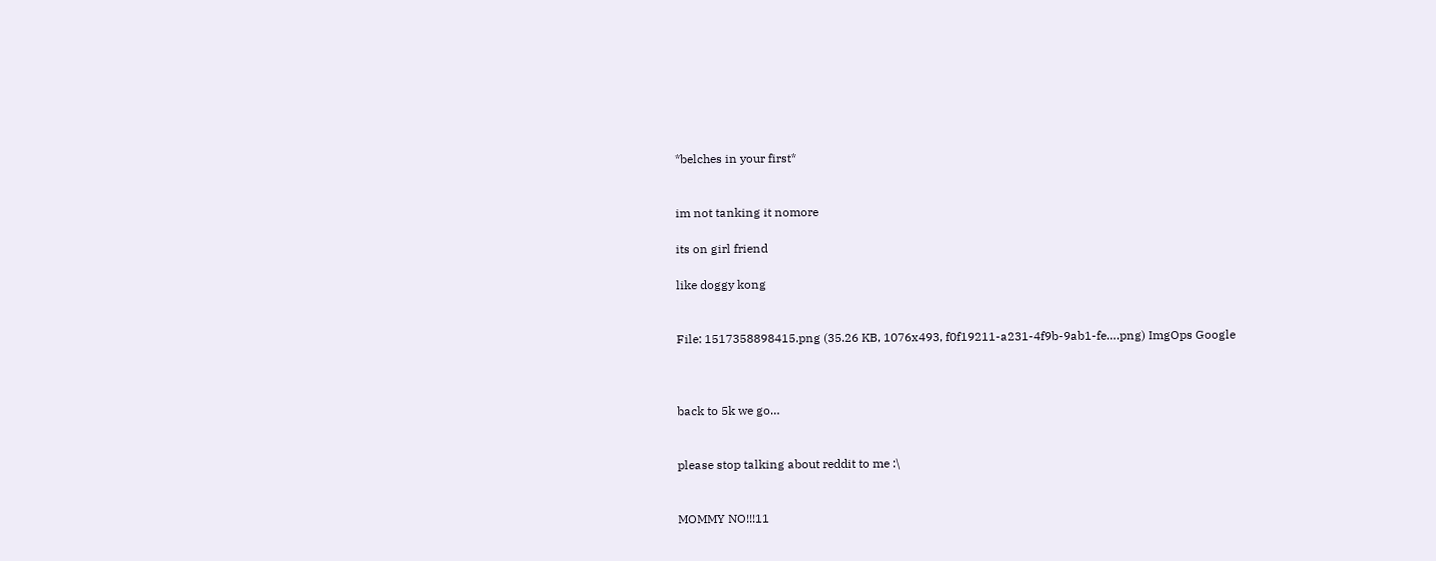*belches in your first*


im not tanking it nomore

its on girl friend

like doggy kong


File: 1517358898415.png (35.26 KB, 1076x493, f0f19211-a231-4f9b-9ab1-fe….png) ImgOps Google



back to 5k we go…


please stop talking about reddit to me :\


MOMMY NO!!!11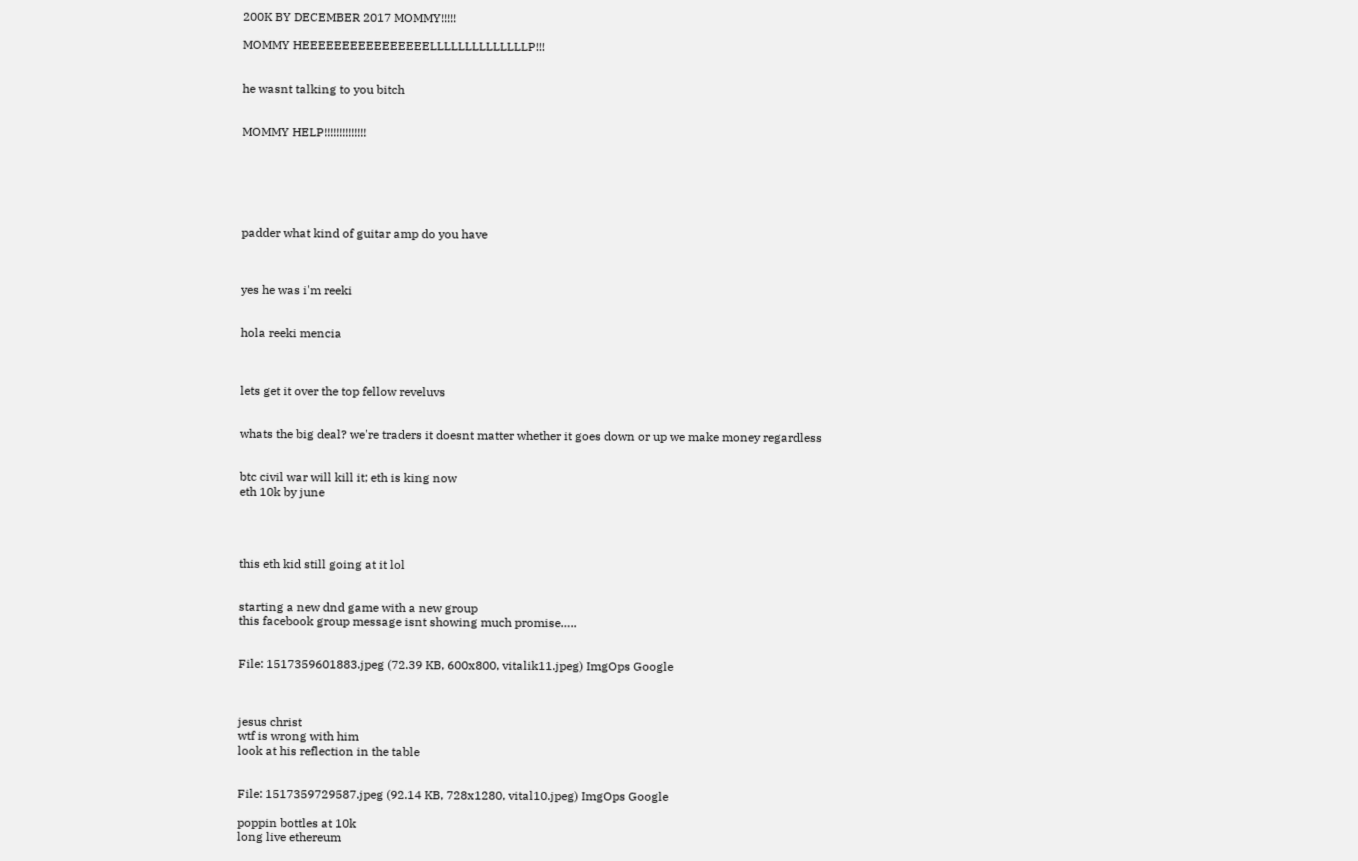200K BY DECEMBER 2017 MOMMY!!!!!

MOMMY HEEEEEEEEEEEEEEEELLLLLLLLLLLLLLP!!!


he wasnt talking to you bitch


MOMMY HELP!!!!!!!!!!!!!!






padder what kind of guitar amp do you have



yes he was i'm reeki


hola reeki mencia



lets get it over the top fellow reveluvs


whats the big deal? we're traders it doesnt matter whether it goes down or up we make money regardless


btc civil war will kill it; eth is king now
eth 10k by june




this eth kid still going at it lol


starting a new dnd game with a new group
this facebook group message isnt showing much promise…..


File: 1517359601883.jpeg (72.39 KB, 600x800, vitalik11.jpeg) ImgOps Google



jesus christ
wtf is wrong with him
look at his reflection in the table


File: 1517359729587.jpeg (92.14 KB, 728x1280, vital10.jpeg) ImgOps Google

poppin bottles at 10k
long live ethereum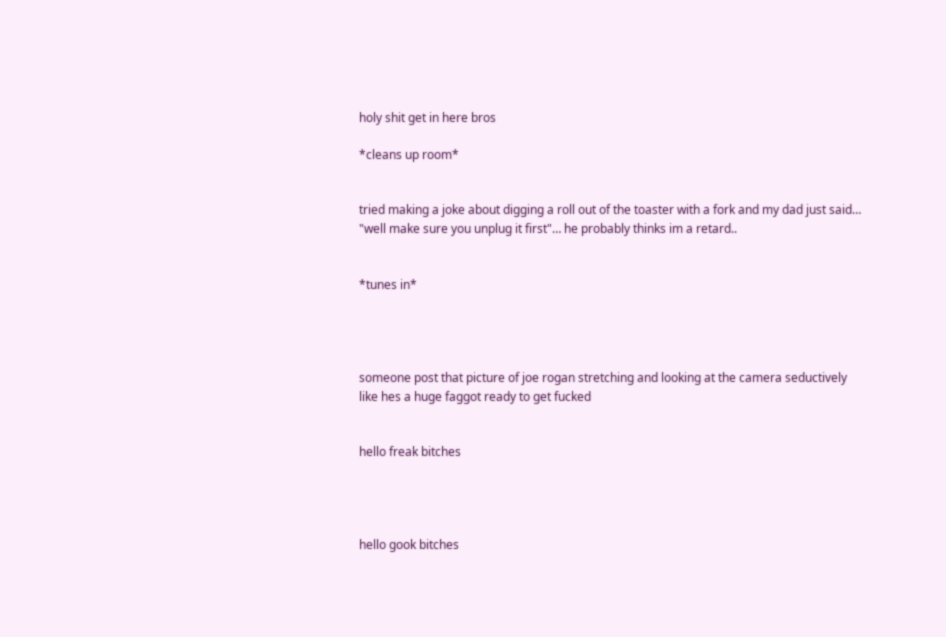holy shit get in here bros

*cleans up room*


tried making a joke about digging a roll out of the toaster with a fork and my dad just said… "well make sure you unplug it first"… he probably thinks im a retard..


*tunes in*




someone post that picture of joe rogan stretching and looking at the camera seductively like hes a huge faggot ready to get fucked


hello freak bitches




hello gook bitches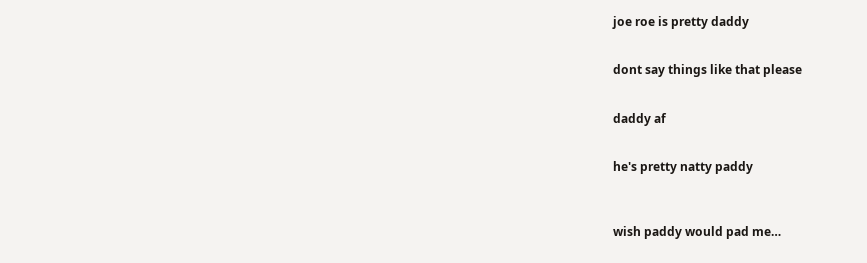joe roe is pretty daddy


dont say things like that please


daddy af


he's pretty natty paddy



wish paddy would pad me…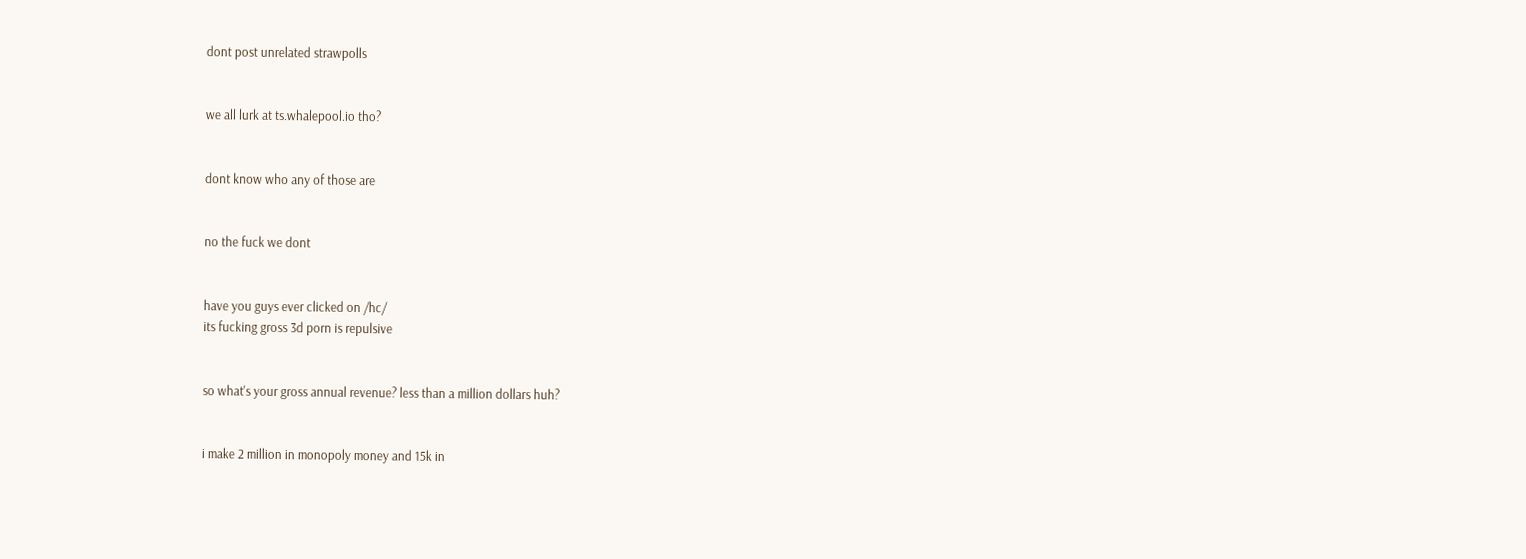dont post unrelated strawpolls


we all lurk at ts.whalepool.io tho?


dont know who any of those are


no the fuck we dont


have you guys ever clicked on /hc/
its fucking gross 3d porn is repulsive


so what's your gross annual revenue? less than a million dollars huh?


i make 2 million in monopoly money and 15k in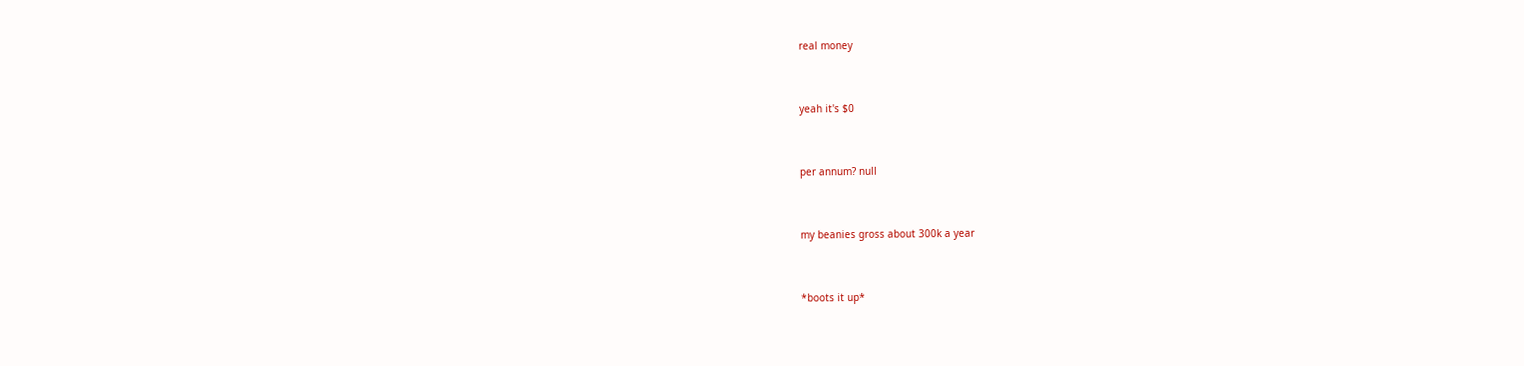real money


yeah it's $0


per annum? null


my beanies gross about 300k a year


*boots it up*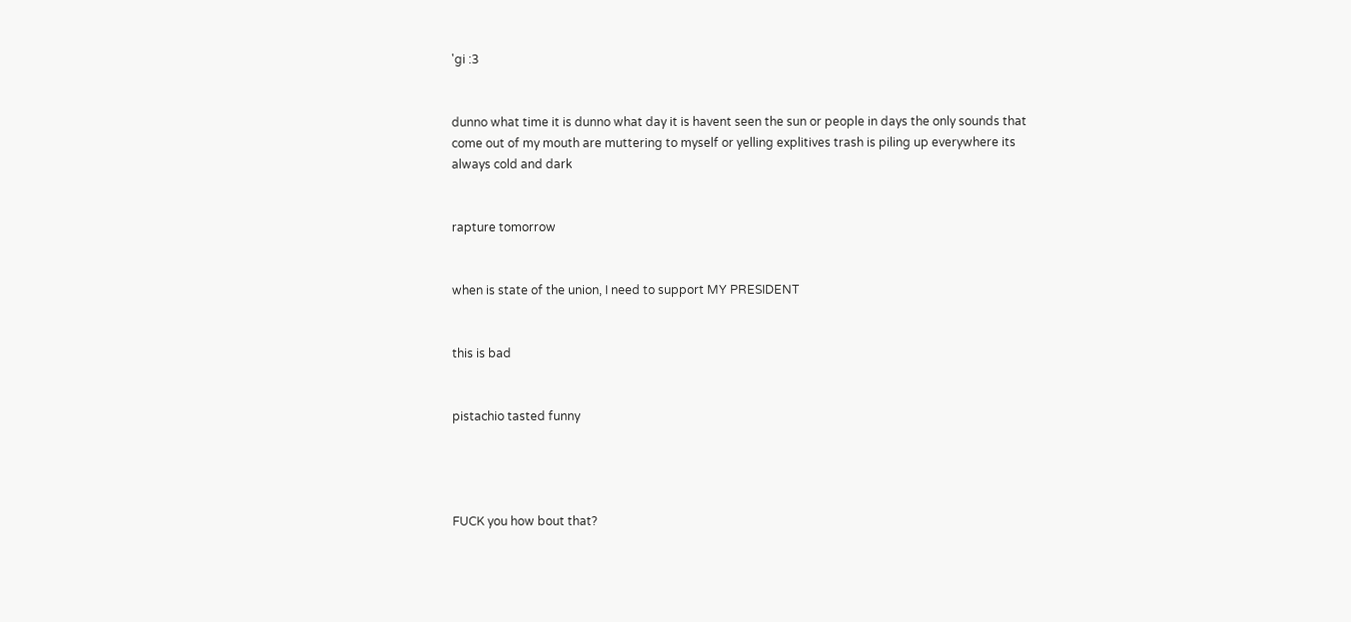'gi :3


dunno what time it is dunno what day it is havent seen the sun or people in days the only sounds that come out of my mouth are muttering to myself or yelling explitives trash is piling up everywhere its always cold and dark


rapture tomorrow


when is state of the union, I need to support MY PRESIDENT


this is bad


pistachio tasted funny




FUCK you how bout that?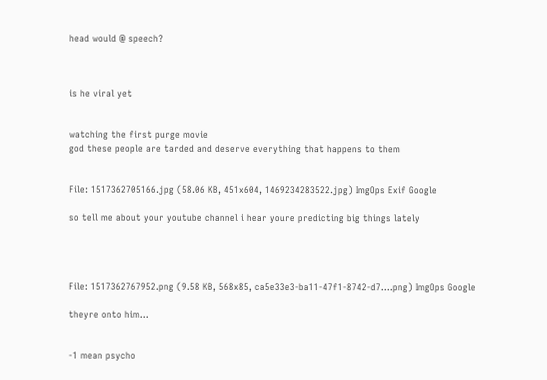head would @ speech?



is he viral yet


watching the first purge movie
god these people are tarded and deserve everything that happens to them


File: 1517362705166.jpg (58.06 KB, 451x604, 1469234283522.jpg) ImgOps Exif Google

so tell me about your youtube channel i hear youre predicting big things lately




File: 1517362767952.png (9.58 KB, 568x85, ca5e33e3-ba11-47f1-8742-d7….png) ImgOps Google

theyre onto him…


-1 mean psycho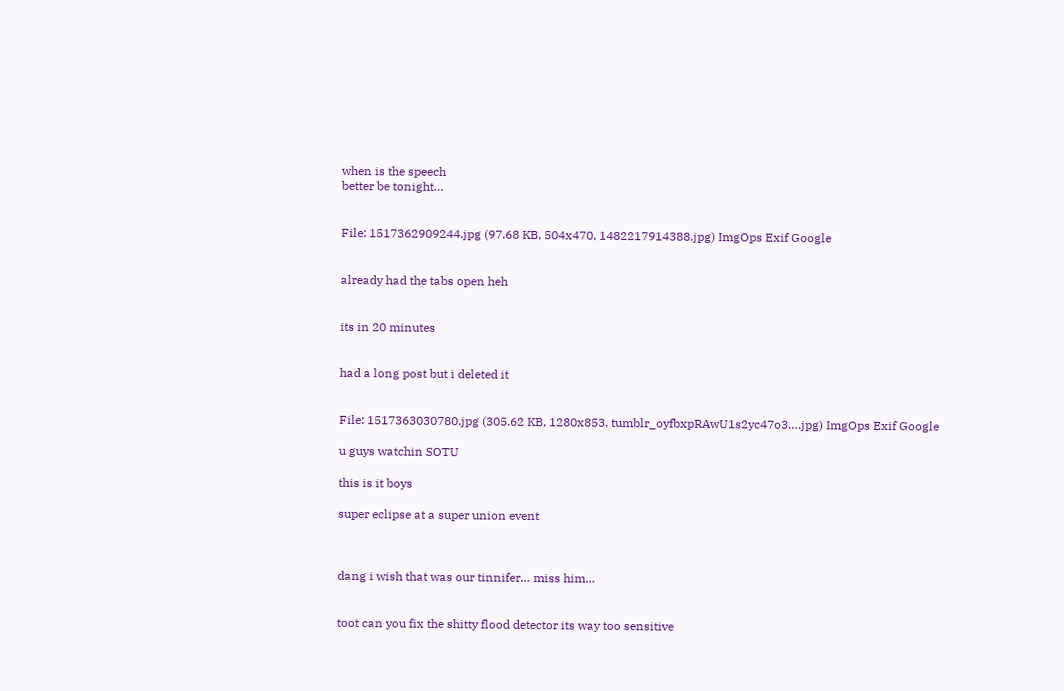when is the speech
better be tonight…


File: 1517362909244.jpg (97.68 KB, 504x470, 1482217914388.jpg) ImgOps Exif Google


already had the tabs open heh


its in 20 minutes


had a long post but i deleted it


File: 1517363030780.jpg (305.62 KB, 1280x853, tumblr_oyfbxpRAwU1s2yc47o3….jpg) ImgOps Exif Google

u guys watchin SOTU

this is it boys

super eclipse at a super union event



dang i wish that was our tinnifer… miss him…


toot can you fix the shitty flood detector its way too sensitive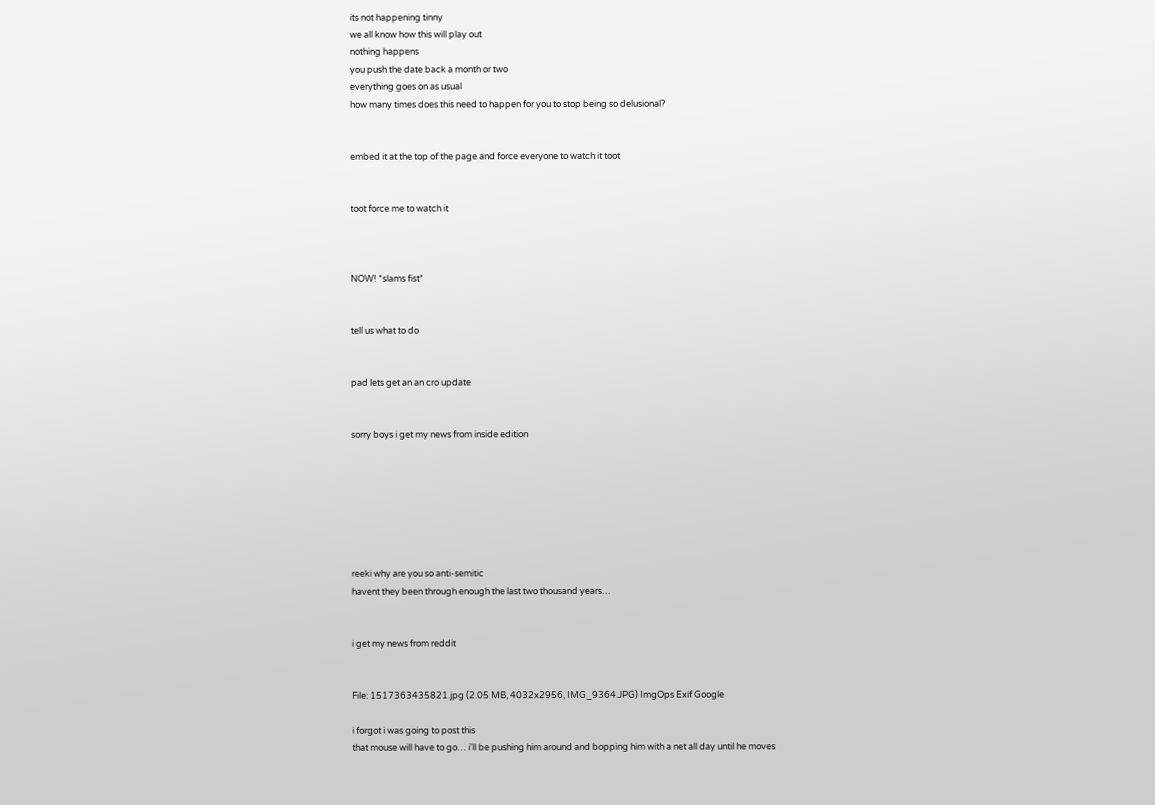its not happening tinny
we all know how this will play out
nothing happens
you push the date back a month or two
everything goes on as usual
how many times does this need to happen for you to stop being so delusional?


embed it at the top of the page and force everyone to watch it toot


toot force me to watch it



NOW! *slams fist*


tell us what to do


pad lets get an an cro update


sorry boys i get my news from inside edition







reeki why are you so anti-semitic
havent they been through enough the last two thousand years…


i get my news from reddit


File: 1517363435821.jpg (2.05 MB, 4032x2956, IMG_9364.JPG) ImgOps Exif Google

i forgot i was going to post this
that mouse will have to go… i'll be pushing him around and bopping him with a net all day until he moves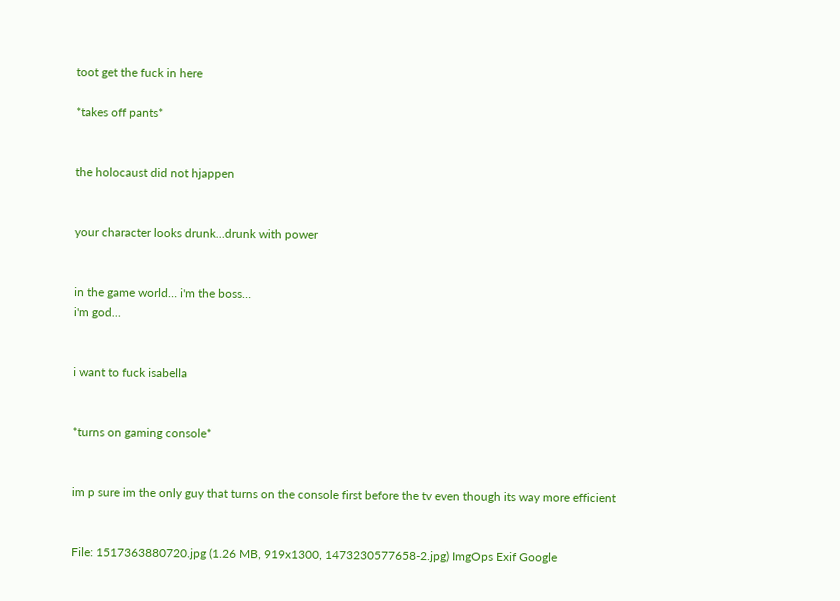toot get the fuck in here

*takes off pants*


the holocaust did not hjappen


your character looks drunk…drunk with power


in the game world… i'm the boss…
i'm god…


i want to fuck isabella


*turns on gaming console*


im p sure im the only guy that turns on the console first before the tv even though its way more efficient


File: 1517363880720.jpg (1.26 MB, 919x1300, 1473230577658-2.jpg) ImgOps Exif Google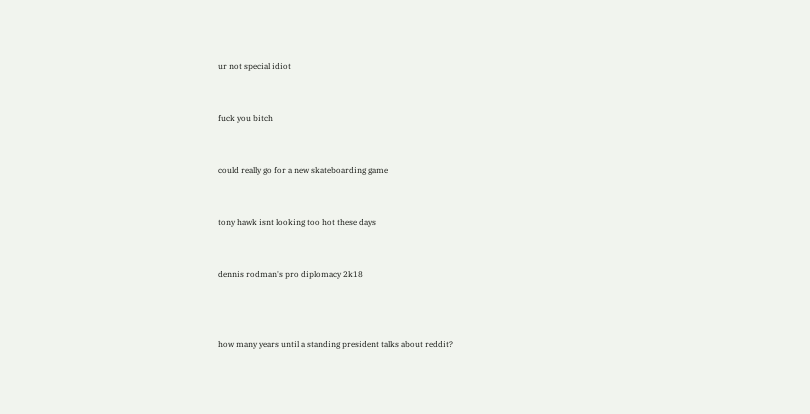ur not special idiot


fuck you bitch


could really go for a new skateboarding game


tony hawk isnt looking too hot these days


dennis rodman's pro diplomacy 2k18



how many years until a standing president talks about reddit?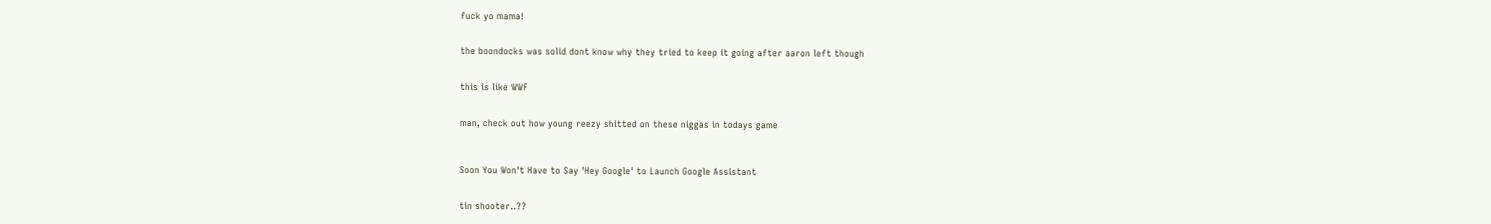fuck yo mama!


the boondocks was solid dont know why they tried to keep it going after aaron left though


this is like WWF


man, check out how young reezy shitted on these niggas in todays game



Soon You Won't Have to Say 'Hey Google' to Launch Google Assistant


tin shooter..??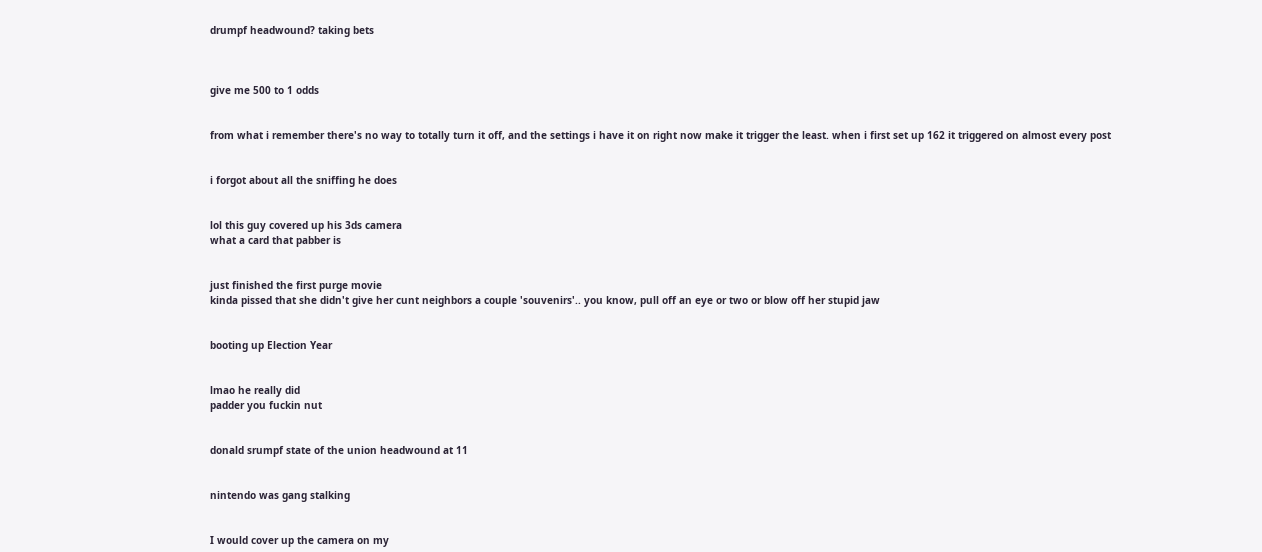drumpf headwound? taking bets



give me 500 to 1 odds


from what i remember there's no way to totally turn it off, and the settings i have it on right now make it trigger the least. when i first set up 162 it triggered on almost every post


i forgot about all the sniffing he does


lol this guy covered up his 3ds camera
what a card that pabber is


just finished the first purge movie
kinda pissed that she didn't give her cunt neighbors a couple 'souvenirs'.. you know, pull off an eye or two or blow off her stupid jaw


booting up Election Year


lmao he really did
padder you fuckin nut


donald srumpf state of the union headwound at 11


nintendo was gang stalking


I would cover up the camera on my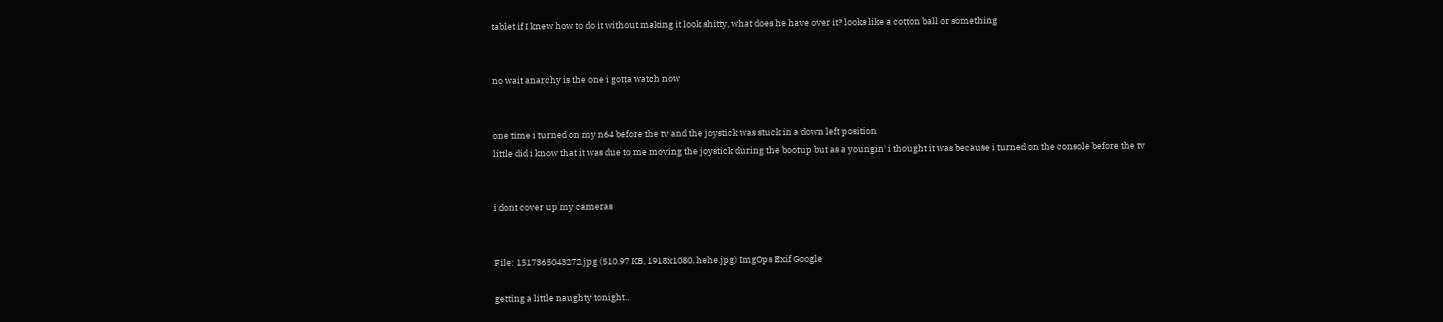tablet if I knew how to do it without making it look shitty, what does he have over it? looks like a cotton ball or something


no wait anarchy is the one i gotta watch now


one time i turned on my n64 before the tv and the joystick was stuck in a down left position
little did i know that it was due to me moving the joystick during the bootup but as a youngin' i thought it was because i turned on the console before the tv


i dont cover up my cameras


File: 1517365043272.jpg (510.97 KB, 1918x1080, hehe.jpg) ImgOps Exif Google

getting a little naughty tonight..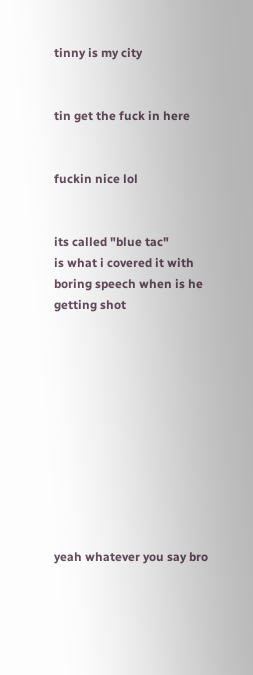tinny is my city


tin get the fuck in here


fuckin nice lol


its called "blue tac"
is what i covered it with
boring speech when is he getting shot











yeah whatever you say bro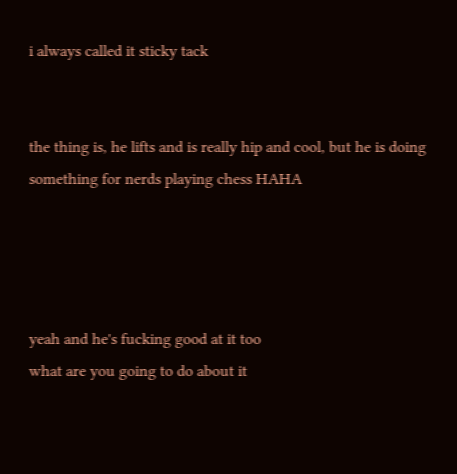i always called it sticky tack


the thing is, he lifts and is really hip and cool, but he is doing something for nerds playing chess HAHA




yeah and he's fucking good at it too
what are you going to do about it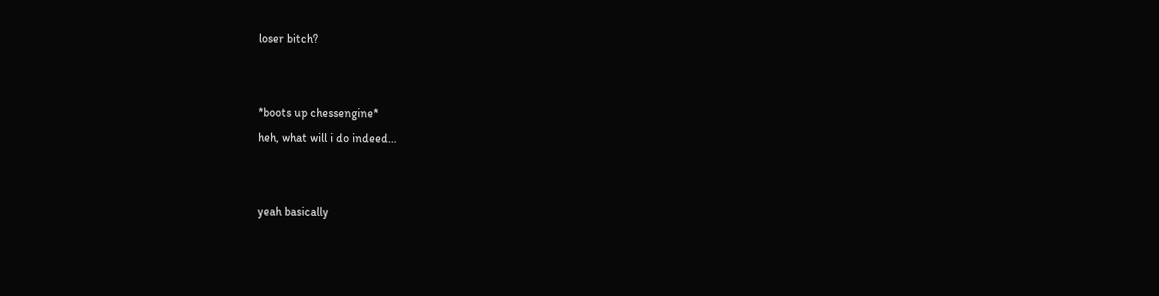loser bitch?


*boots up chessengine*
heh, what will i do indeed…


yeah basically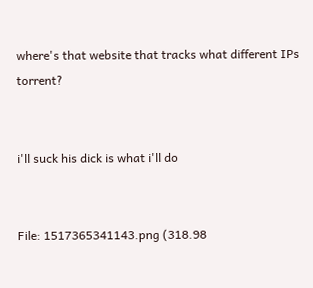where's that website that tracks what different IPs torrent?


i'll suck his dick is what i'll do


File: 1517365341143.png (318.98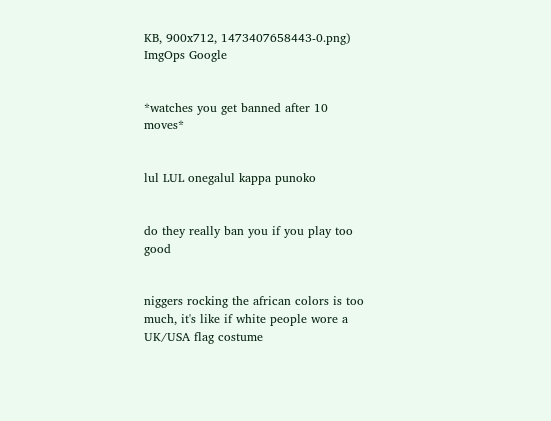KB, 900x712, 1473407658443-0.png) ImgOps Google


*watches you get banned after 10 moves*


lul LUL onegalul kappa punoko


do they really ban you if you play too good


niggers rocking the african colors is too much, it's like if white people wore a UK/USA flag costume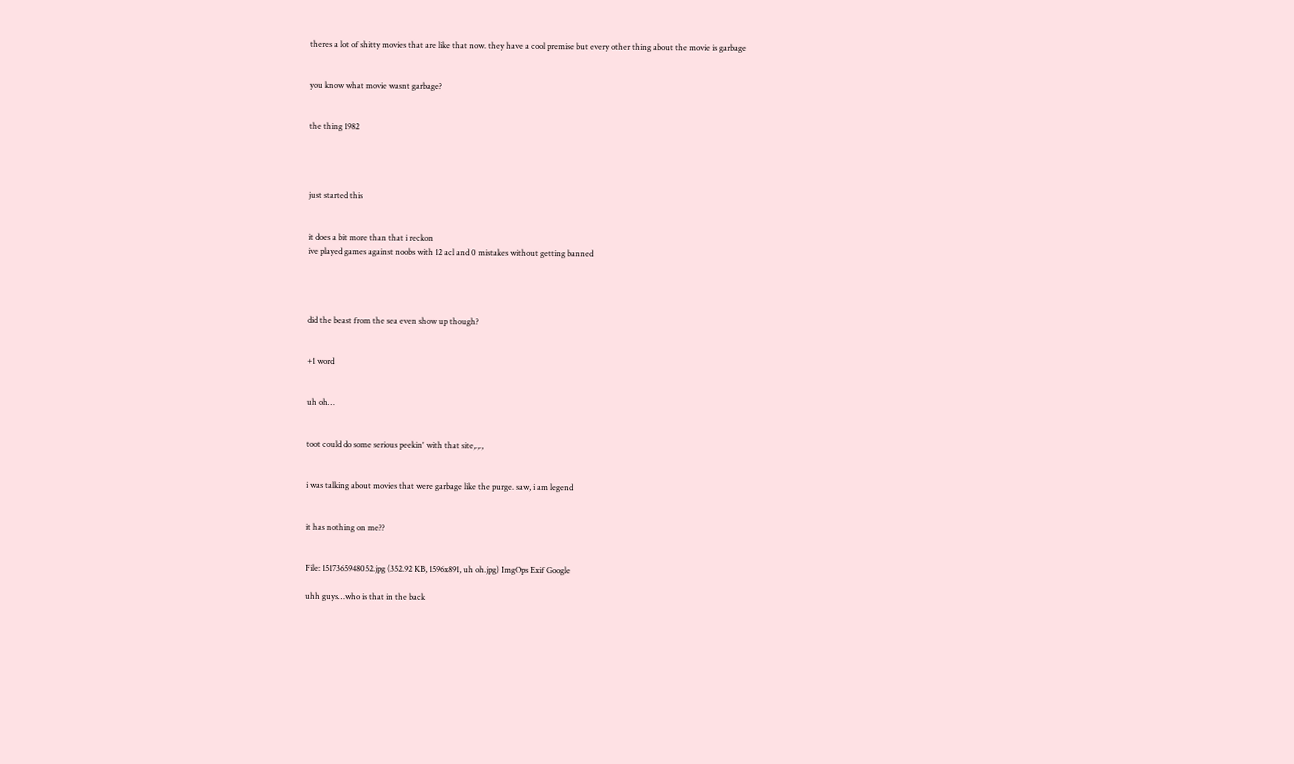theres a lot of shitty movies that are like that now. they have a cool premise but every other thing about the movie is garbage


you know what movie wasnt garbage?


the thing 1982




just started this


it does a bit more than that i reckon
ive played games against noobs with 12 acl and 0 mistakes without getting banned




did the beast from the sea even show up though?


+1 word


uh oh…


toot could do some serious peekin' with that site,.,.,


i was talking about movies that were garbage like the purge. saw, i am legend


it has nothing on me??


File: 1517365948052.jpg (352.92 KB, 1596x891, uh oh.jpg) ImgOps Exif Google

uhh guys…who is that in the back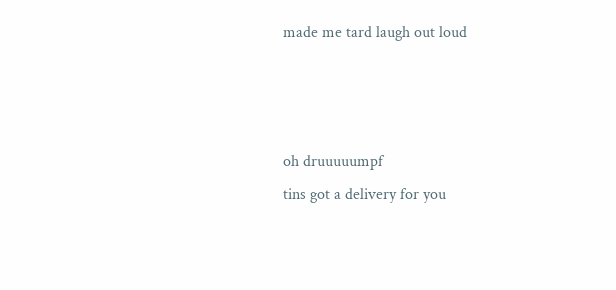made me tard laugh out loud



oh druuuuumpf
tins got a delivery for you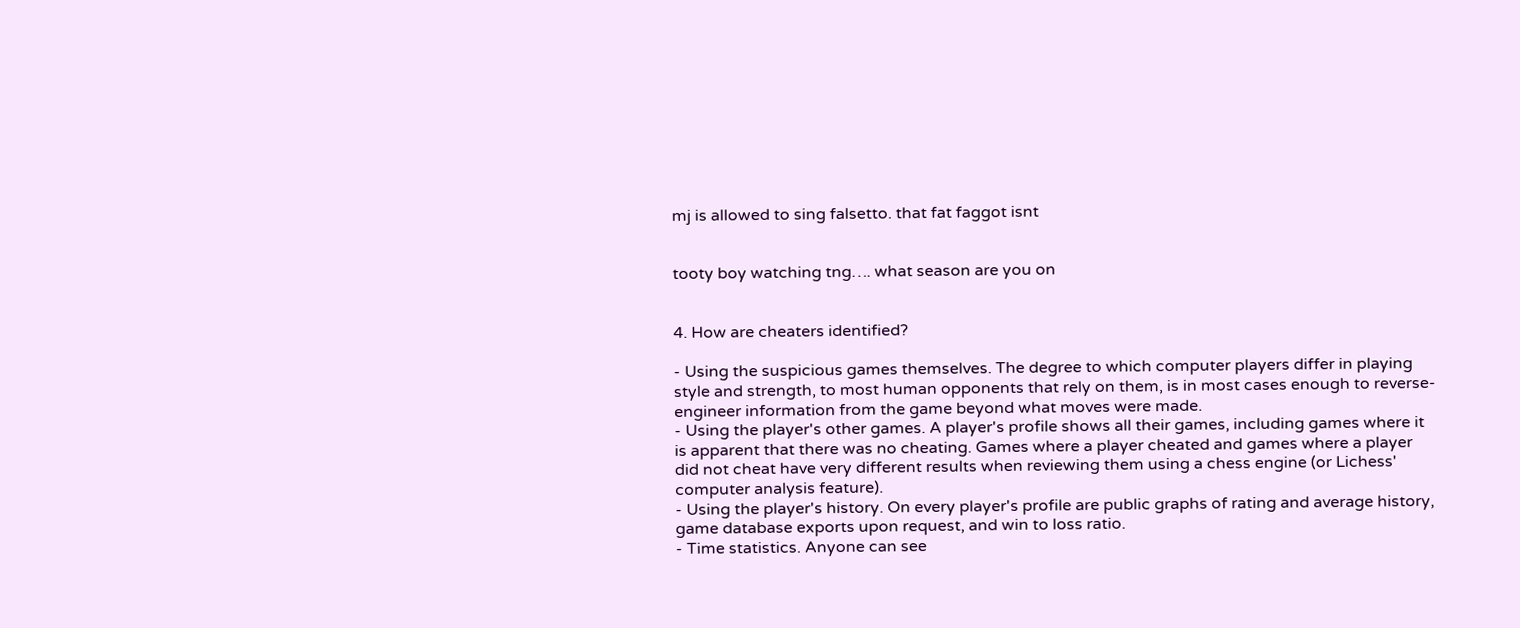mj is allowed to sing falsetto. that fat faggot isnt


tooty boy watching tng…. what season are you on


4. How are cheaters identified?

- Using the suspicious games themselves. The degree to which computer players differ in playing style and strength, to most human opponents that rely on them, is in most cases enough to reverse-engineer information from the game beyond what moves were made.
- Using the player's other games. A player's profile shows all their games, including games where it is apparent that there was no cheating. Games where a player cheated and games where a player did not cheat have very different results when reviewing them using a chess engine (or Lichess' computer analysis feature).
- Using the player's history. On every player's profile are public graphs of rating and average history, game database exports upon request, and win to loss ratio.
- Time statistics. Anyone can see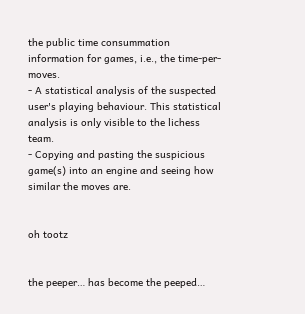the public time consummation information for games, i.e., the time-per-moves.
- A statistical analysis of the suspected user's playing behaviour. This statistical analysis is only visible to the lichess team.
- Copying and pasting the suspicious game(s) into an engine and seeing how similar the moves are.


oh tootz


the peeper… has become the peeped…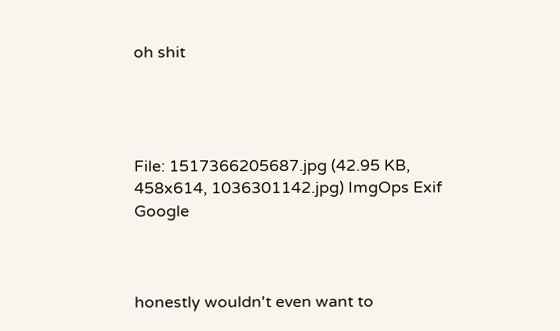oh shit




File: 1517366205687.jpg (42.95 KB, 458x614, 1036301142.jpg) ImgOps Exif Google



honestly wouldn't even want to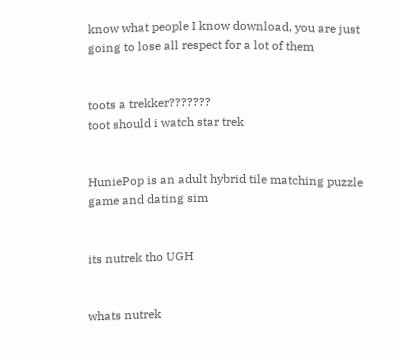know what people I know download, you are just going to lose all respect for a lot of them


toots a trekker???????
toot should i watch star trek


HuniePop is an adult hybrid tile matching puzzle game and dating sim


its nutrek tho UGH


whats nutrek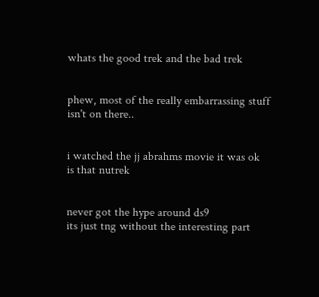whats the good trek and the bad trek


phew, most of the really embarrassing stuff isn't on there..


i watched the jj abrahms movie it was ok
is that nutrek


never got the hype around ds9
its just tng without the interesting part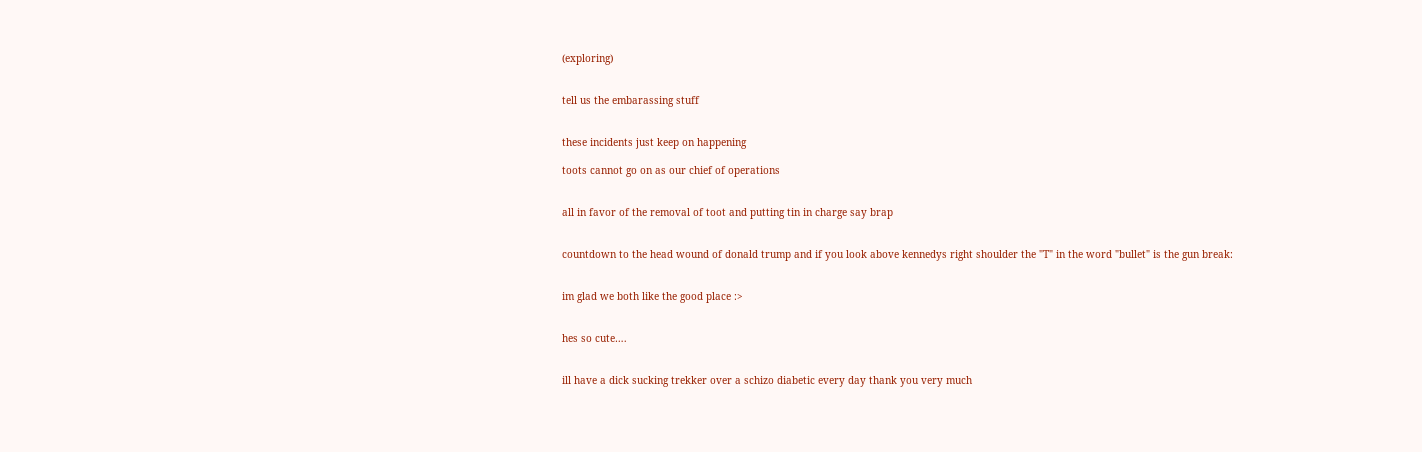(exploring)


tell us the embarassing stuff


these incidents just keep on happening

toots cannot go on as our chief of operations


all in favor of the removal of toot and putting tin in charge say brap


countdown to the head wound of donald trump and if you look above kennedys right shoulder the "T" in the word "bullet" is the gun break:


im glad we both like the good place :>


hes so cute….


ill have a dick sucking trekker over a schizo diabetic every day thank you very much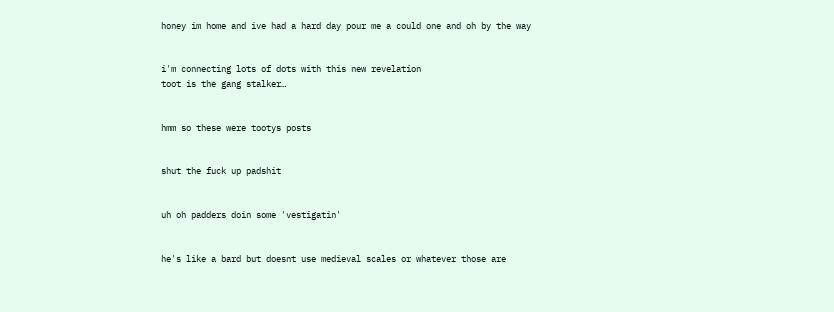honey im home and ive had a hard day pour me a could one and oh by the way


i'm connecting lots of dots with this new revelation
toot is the gang stalker…


hmm so these were tootys posts


shut the fuck up padshit


uh oh padders doin some 'vestigatin'


he's like a bard but doesnt use medieval scales or whatever those are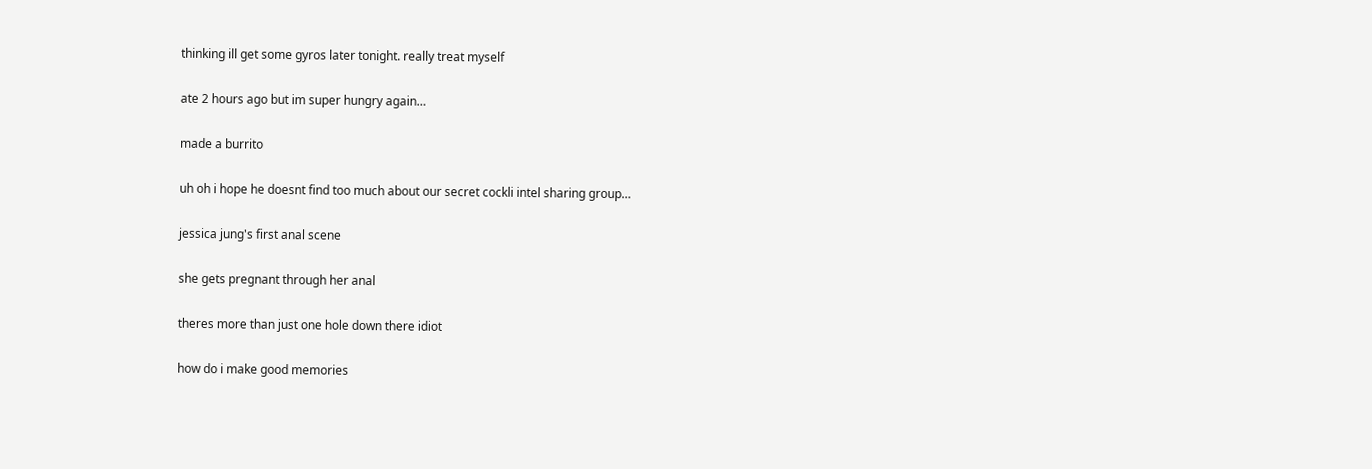thinking ill get some gyros later tonight. really treat myself


ate 2 hours ago but im super hungry again…


made a burrito


uh oh i hope he doesnt find too much about our secret cockli intel sharing group…


jessica jung's first anal scene


she gets pregnant through her anal


theres more than just one hole down there idiot


how do i make good memories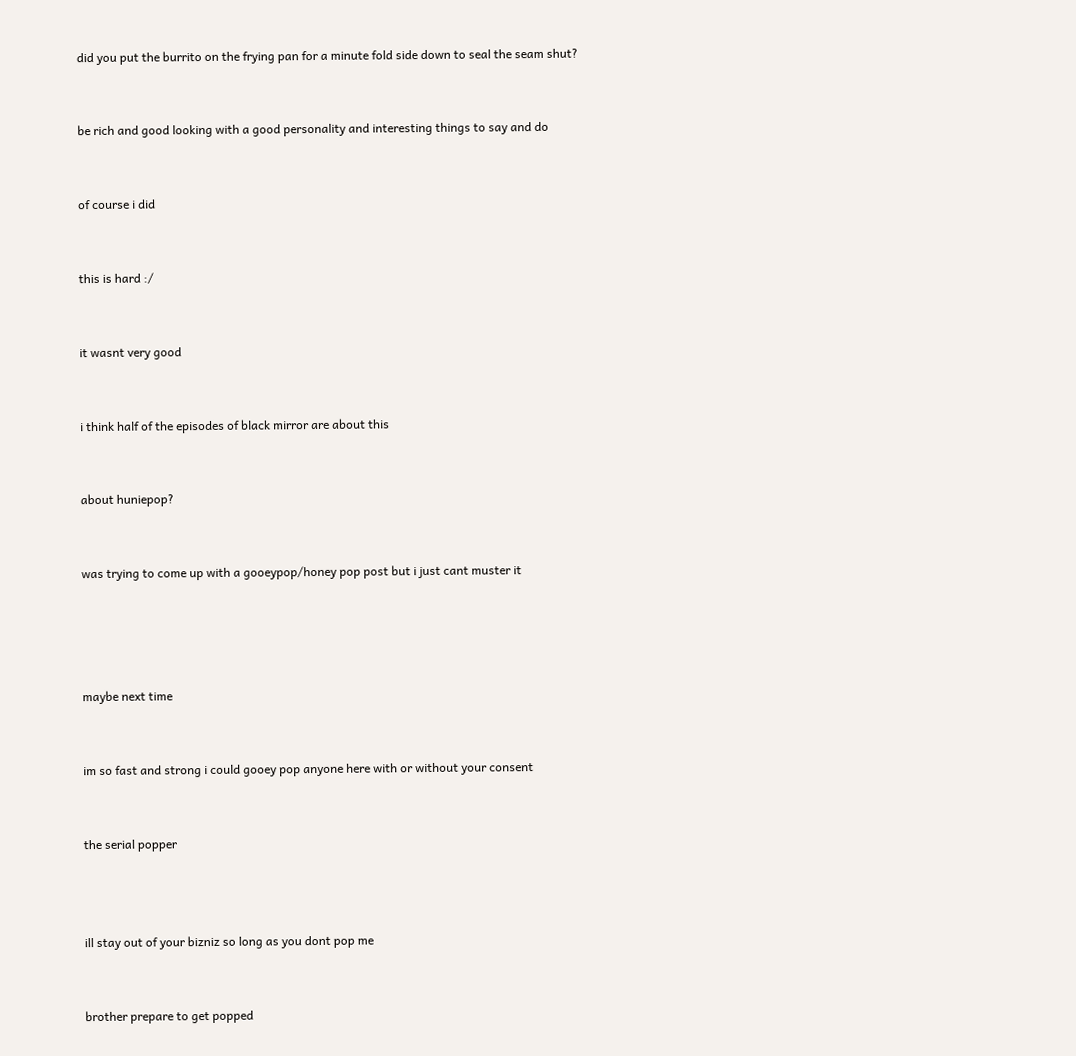did you put the burrito on the frying pan for a minute fold side down to seal the seam shut?


be rich and good looking with a good personality and interesting things to say and do


of course i did


this is hard :/


it wasnt very good


i think half of the episodes of black mirror are about this


about huniepop?


was trying to come up with a gooeypop/honey pop post but i just cant muster it




maybe next time


im so fast and strong i could gooey pop anyone here with or without your consent


the serial popper



ill stay out of your bizniz so long as you dont pop me


brother prepare to get popped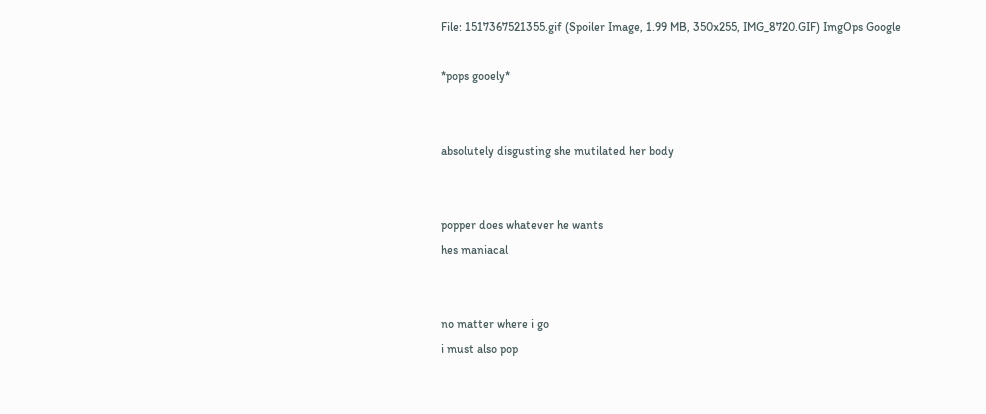File: 1517367521355.gif (Spoiler Image, 1.99 MB, 350x255, IMG_8720.GIF) ImgOps Google

*pops gooely*


absolutely disgusting she mutilated her body


popper does whatever he wants
hes maniacal


no matter where i go
i must also pop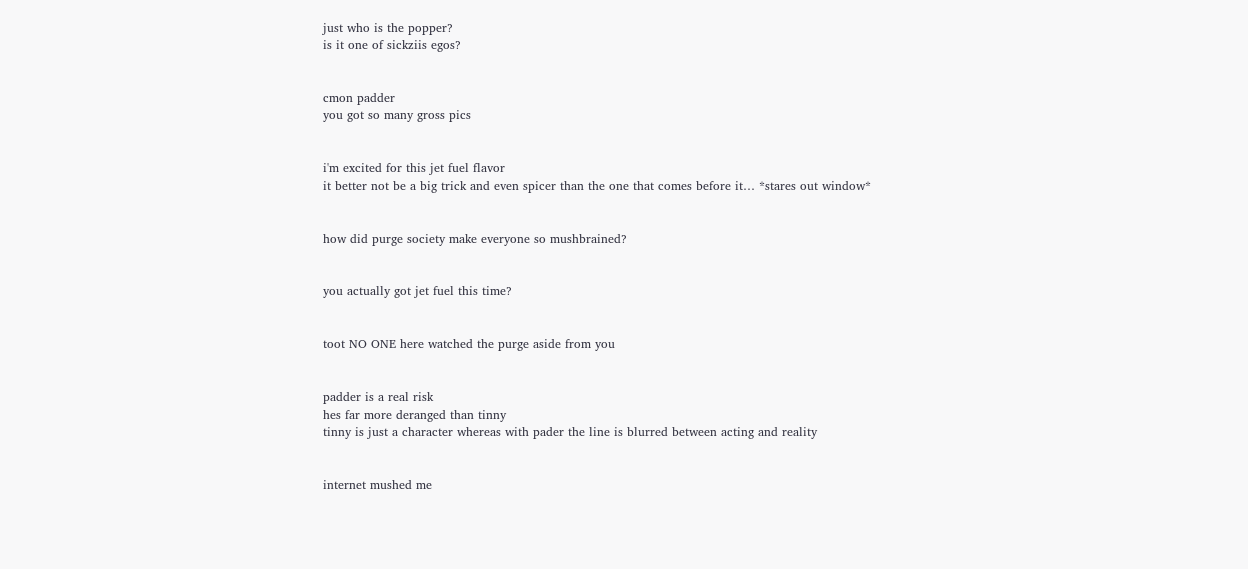just who is the popper?
is it one of sickziis egos?


cmon padder
you got so many gross pics


i'm excited for this jet fuel flavor
it better not be a big trick and even spicer than the one that comes before it… *stares out window*


how did purge society make everyone so mushbrained?


you actually got jet fuel this time?


toot NO ONE here watched the purge aside from you


padder is a real risk
hes far more deranged than tinny
tinny is just a character whereas with pader the line is blurred between acting and reality


internet mushed me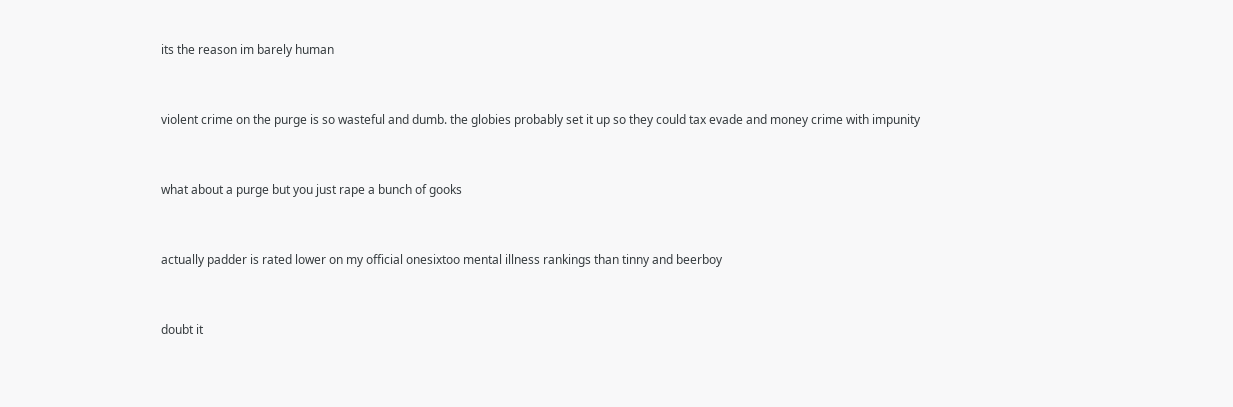its the reason im barely human


violent crime on the purge is so wasteful and dumb. the globies probably set it up so they could tax evade and money crime with impunity


what about a purge but you just rape a bunch of gooks


actually padder is rated lower on my official onesixtoo mental illness rankings than tinny and beerboy


doubt it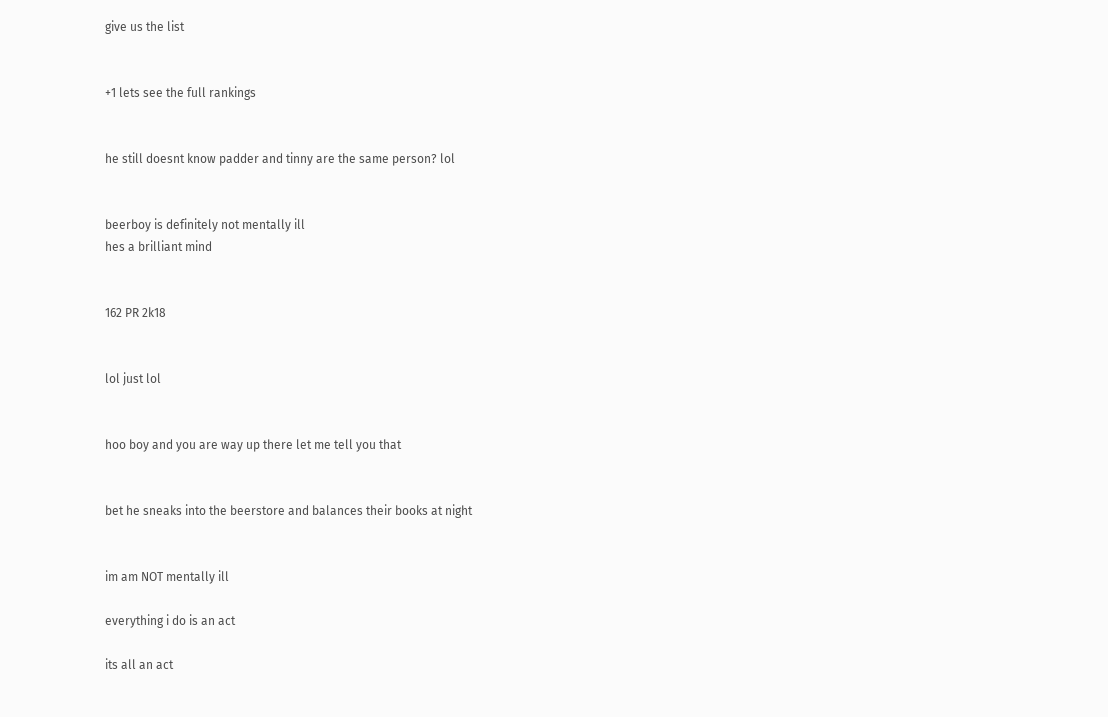give us the list


+1 lets see the full rankings


he still doesnt know padder and tinny are the same person? lol


beerboy is definitely not mentally ill
hes a brilliant mind


162 PR 2k18


lol just lol


hoo boy and you are way up there let me tell you that


bet he sneaks into the beerstore and balances their books at night


im am NOT mentally ill

everything i do is an act

its all an act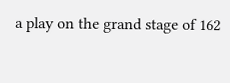a play on the grand stage of 162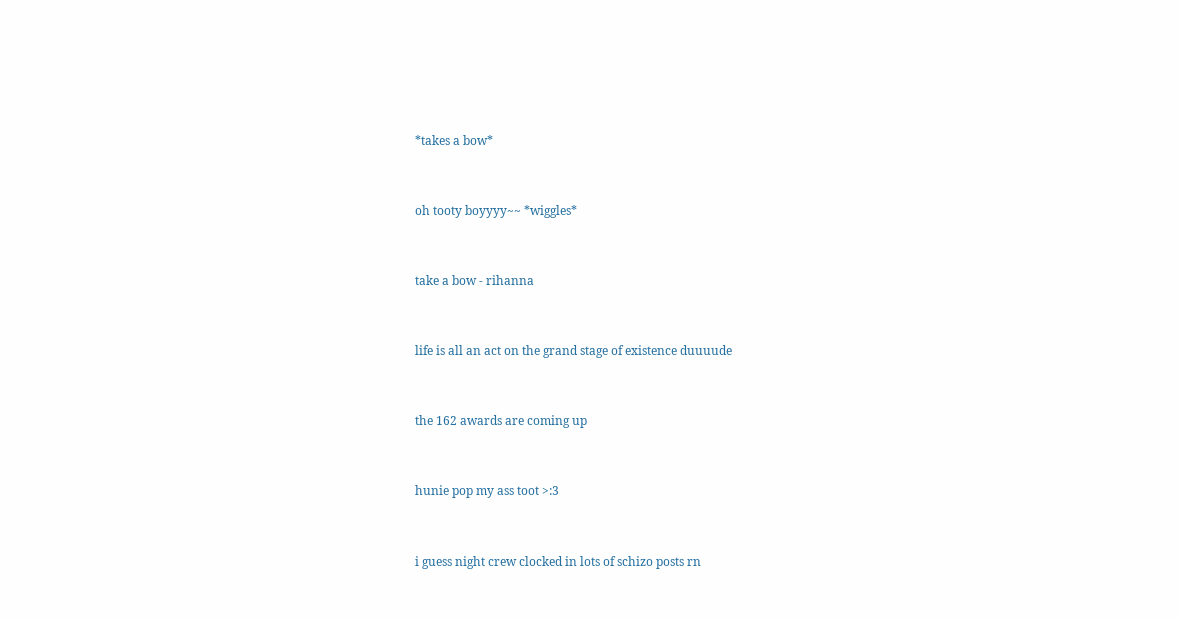*takes a bow*


oh tooty boyyyy~~ *wiggles*


take a bow - rihanna


life is all an act on the grand stage of existence duuuude


the 162 awards are coming up


hunie pop my ass toot >:3


i guess night crew clocked in lots of schizo posts rn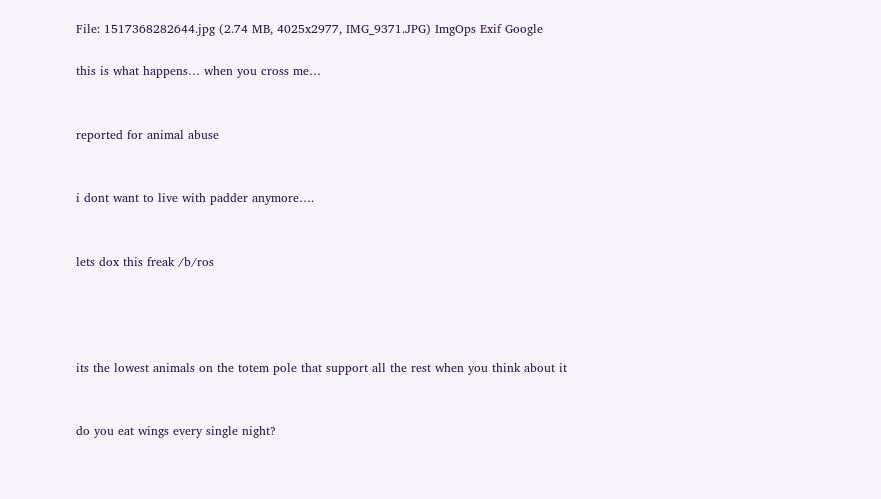File: 1517368282644.jpg (2.74 MB, 4025x2977, IMG_9371.JPG) ImgOps Exif Google

this is what happens… when you cross me…


reported for animal abuse


i dont want to live with padder anymore….


lets dox this freak /b/ros




its the lowest animals on the totem pole that support all the rest when you think about it


do you eat wings every single night?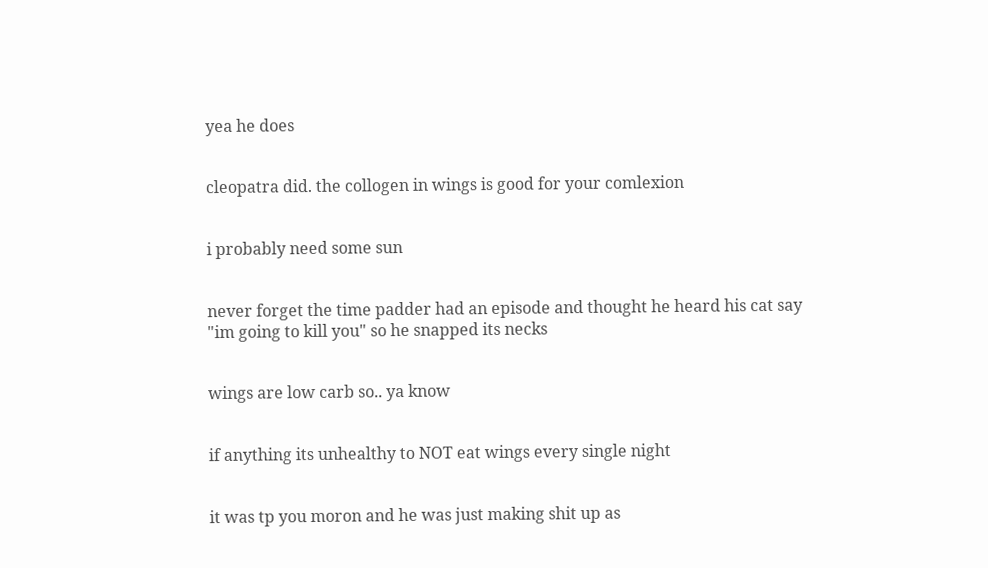yea he does


cleopatra did. the collogen in wings is good for your comlexion


i probably need some sun


never forget the time padder had an episode and thought he heard his cat say "im going to kill you" so he snapped its necks


wings are low carb so.. ya know


if anything its unhealthy to NOT eat wings every single night


it was tp you moron and he was just making shit up as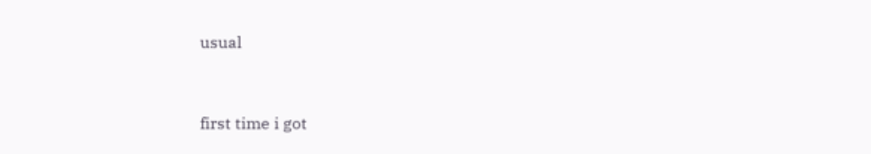usual


first time i got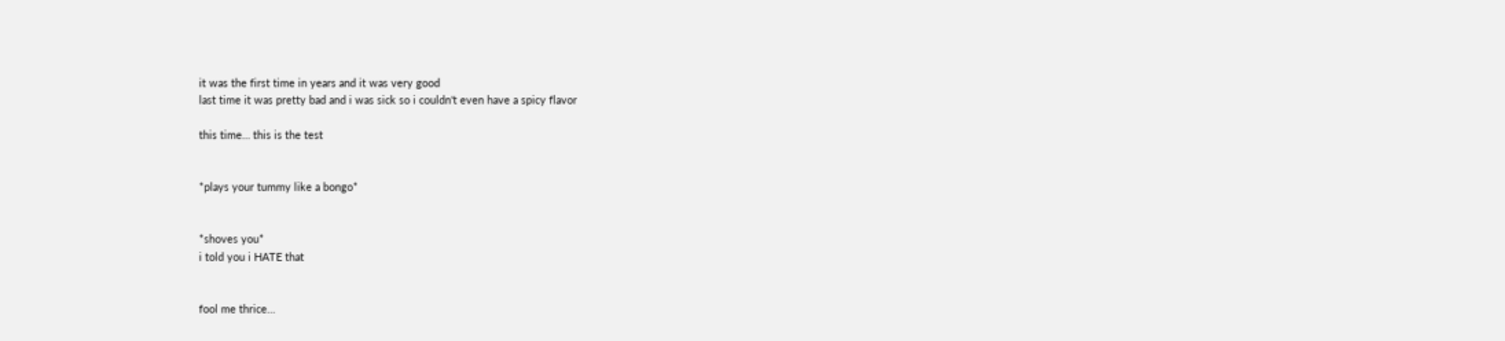it was the first time in years and it was very good
last time it was pretty bad and i was sick so i couldn't even have a spicy flavor

this time… this is the test


*plays your tummy like a bongo*


*shoves you*
i told you i HATE that


fool me thrice…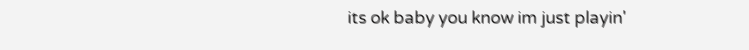its ok baby you know im just playin'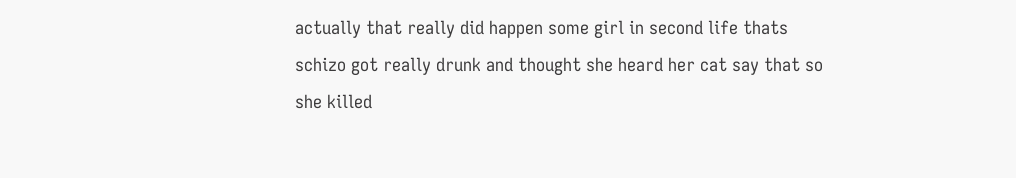actually that really did happen some girl in second life thats schizo got really drunk and thought she heard her cat say that so she killed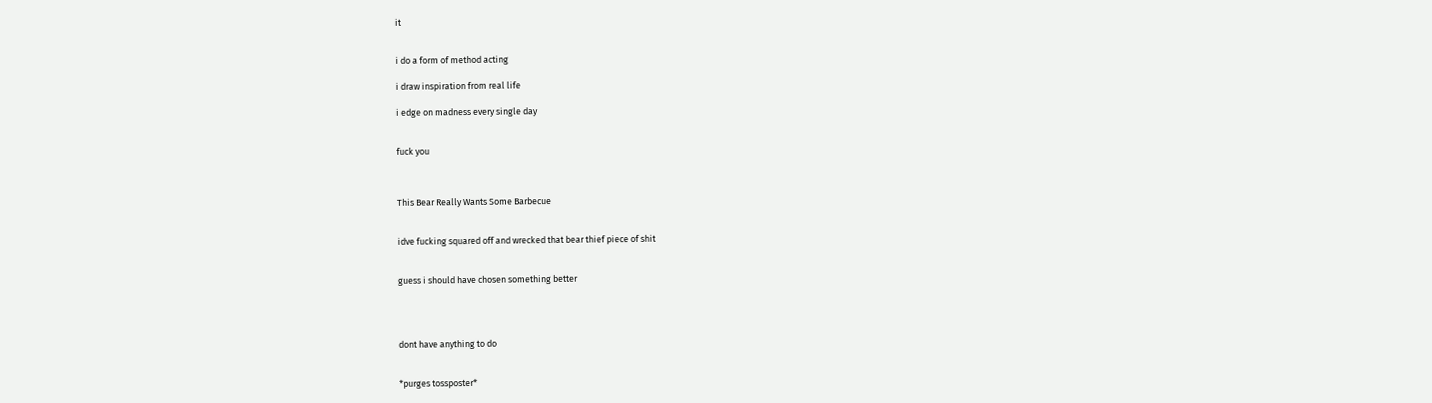it


i do a form of method acting

i draw inspiration from real life

i edge on madness every single day


fuck you



This Bear Really Wants Some Barbecue


idve fucking squared off and wrecked that bear thief piece of shit


guess i should have chosen something better




dont have anything to do


*purges tossposter*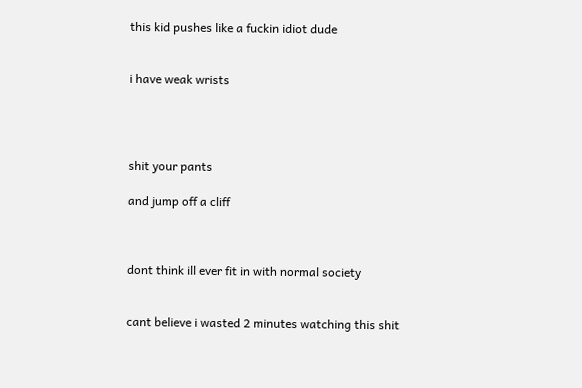this kid pushes like a fuckin idiot dude


i have weak wrists




shit your pants

and jump off a cliff



dont think ill ever fit in with normal society


cant believe i wasted 2 minutes watching this shit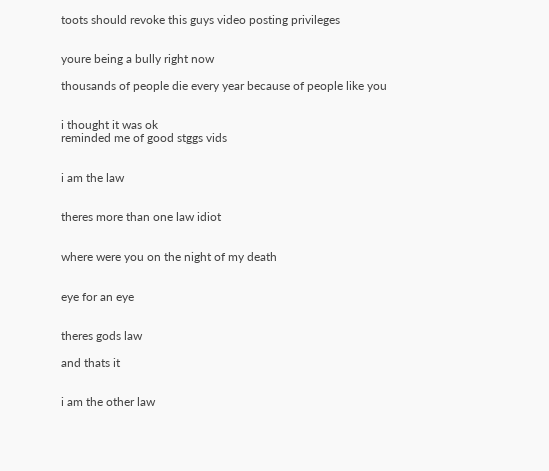toots should revoke this guys video posting privileges


youre being a bully right now

thousands of people die every year because of people like you


i thought it was ok
reminded me of good stggs vids


i am the law


theres more than one law idiot


where were you on the night of my death


eye for an eye


theres gods law

and thats it


i am the other law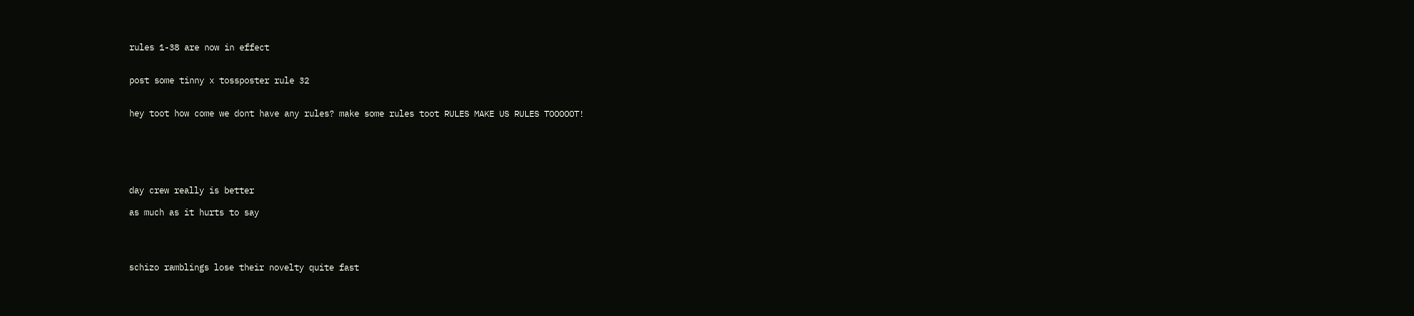rules 1-38 are now in effect


post some tinny x tossposter rule 32


hey toot how come we dont have any rules? make some rules toot RULES MAKE US RULES TOOOOOT!






day crew really is better

as much as it hurts to say




schizo ramblings lose their novelty quite fast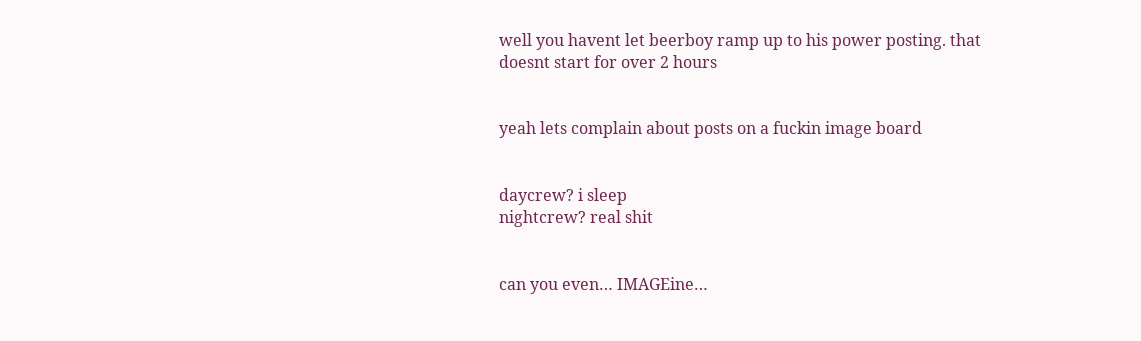well you havent let beerboy ramp up to his power posting. that doesnt start for over 2 hours


yeah lets complain about posts on a fuckin image board


daycrew? i sleep
nightcrew? real shit


can you even… IMAGEine…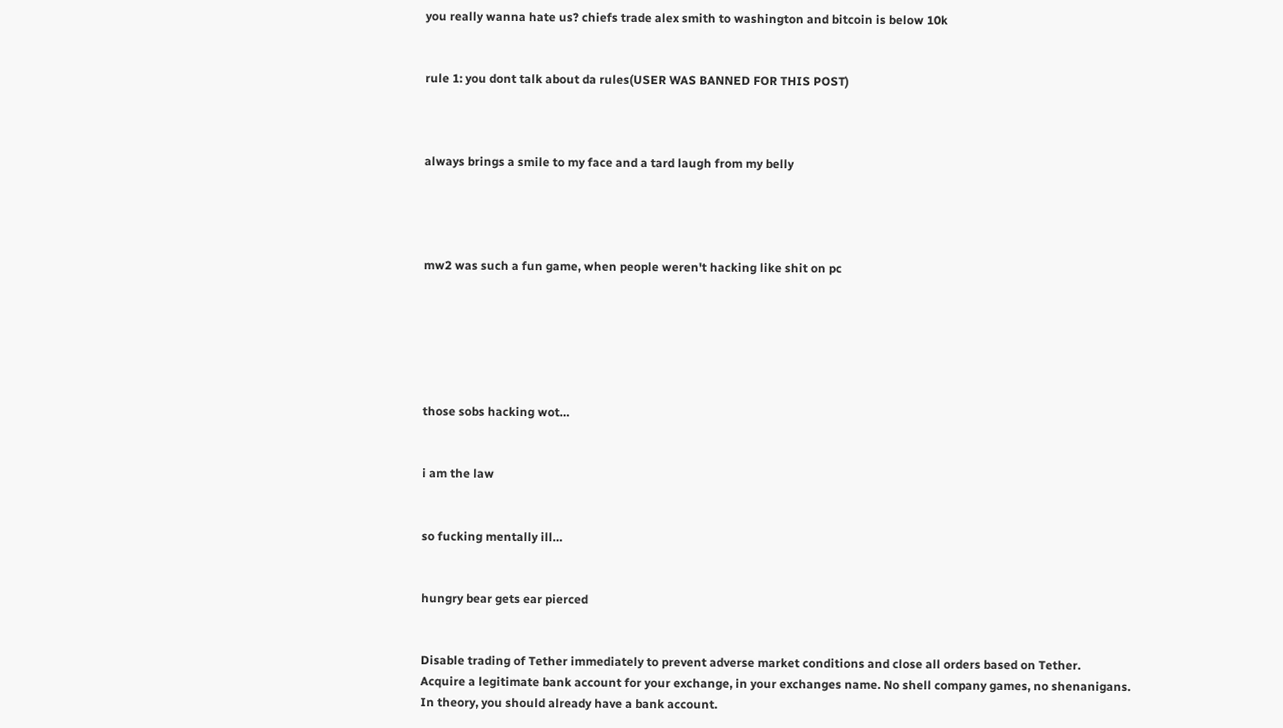you really wanna hate us? chiefs trade alex smith to washington and bitcoin is below 10k


rule 1: you dont talk about da rules(USER WAS BANNED FOR THIS POST)



always brings a smile to my face and a tard laugh from my belly




mw2 was such a fun game, when people weren't hacking like shit on pc






those sobs hacking wot…


i am the law


so fucking mentally ill…


hungry bear gets ear pierced


Disable trading of Tether immediately to prevent adverse market conditions and close all orders based on Tether.
Acquire a legitimate bank account for your exchange, in your exchanges name. No shell company games, no shenanigans.
In theory, you should already have a bank account.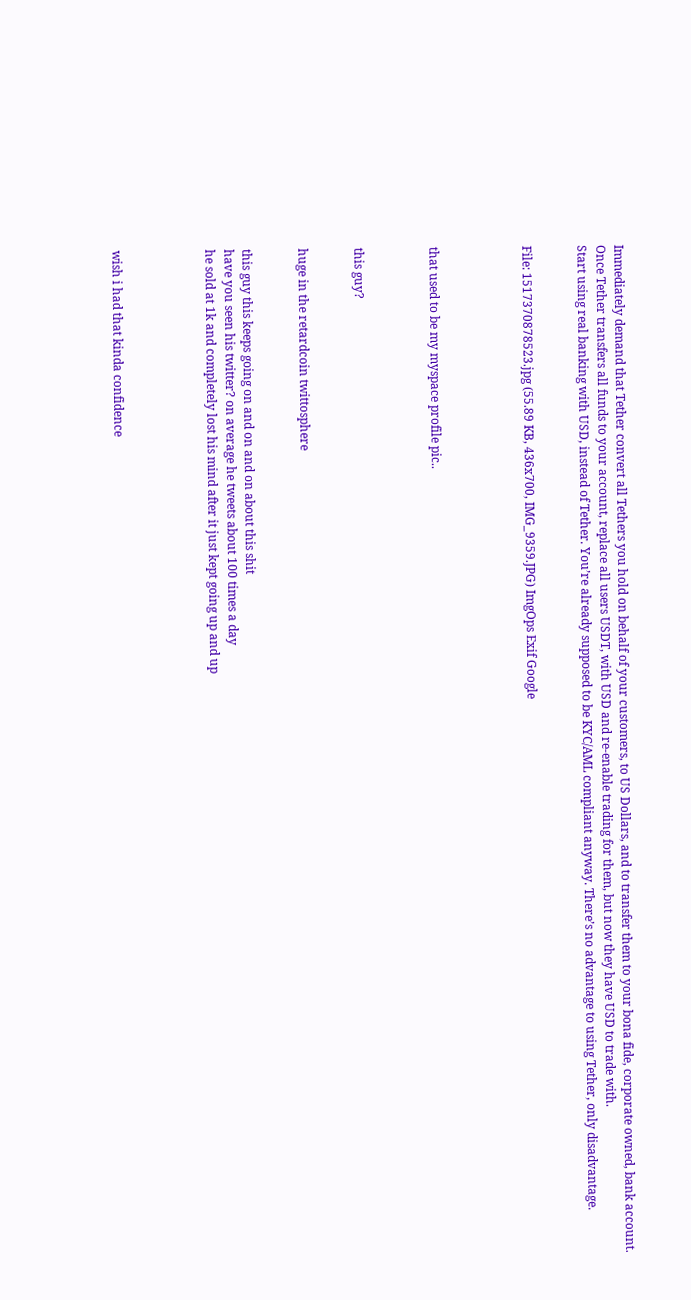Immediately demand that Tether convert all Tethers you hold on behalf of your customers, to US Dollars, and to transfer them to your bona fide, corporate owned, bank account.
Once Tether transfers all funds to your account, replace all users USDT, with USD and re-enable trading for them, but now they have USD to trade with.
Start using real banking with USD, instead of Tether. You’re already supposed to be KYC/AML compliant anyway. There’s no advantage to using Tether, only disadvantage.


File: 1517370878523.jpg (55.89 KB, 436x700, IMG_9359.JPG) ImgOps Exif Google




that used to be my myspace profile pic..



this guy?


huge in the retardcoin twittosphere


this guy this keeps going on and on and on about this shit
have you seen his twitter? on average he tweets about 100 times a day
he sold at 1k and completely lost his mind after it just kept going up and up




wish i had that kinda confidence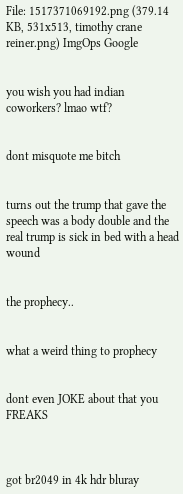File: 1517371069192.png (379.14 KB, 531x513, timothy crane reiner.png) ImgOps Google


you wish you had indian coworkers? lmao wtf?


dont misquote me bitch


turns out the trump that gave the speech was a body double and the real trump is sick in bed with a head wound


the prophecy..


what a weird thing to prophecy


dont even JOKE about that you FREAKS



got br2049 in 4k hdr bluray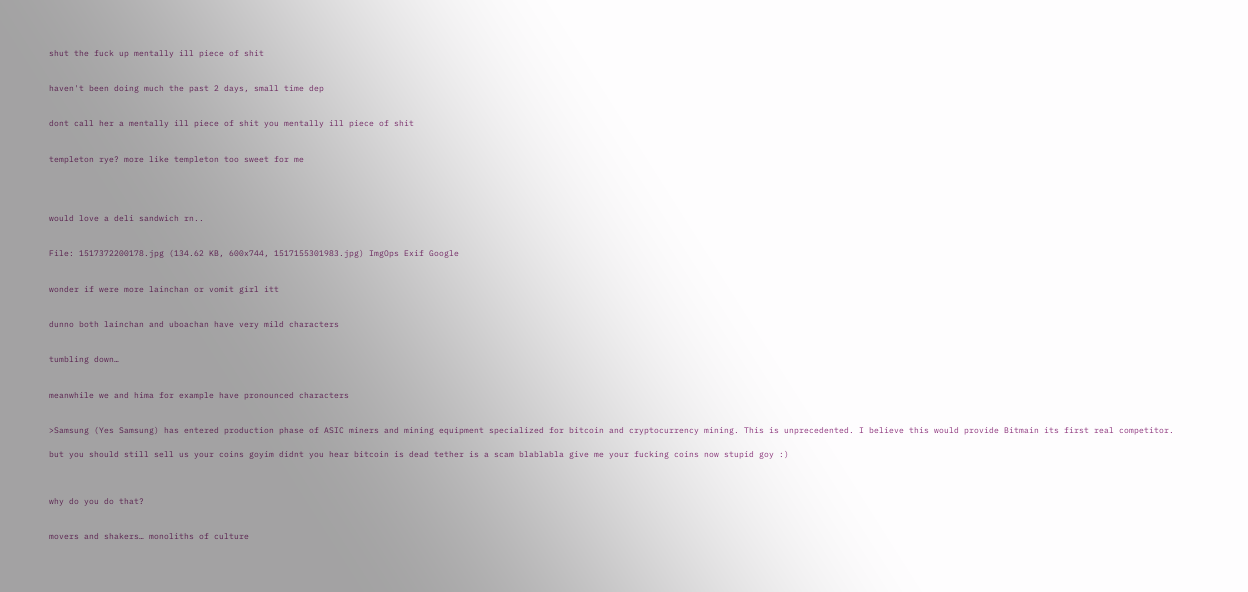shut the fuck up mentally ill piece of shit


haven't been doing much the past 2 days, small time dep


dont call her a mentally ill piece of shit you mentally ill piece of shit


templeton rye? more like templeton too sweet for me




would love a deli sandwich rn..


File: 1517372200178.jpg (134.62 KB, 600x744, 1517155301983.jpg) ImgOps Exif Google


wonder if were more lainchan or vomit girl itt


dunno both lainchan and uboachan have very mild characters


tumbling down…


meanwhile we and hima for example have pronounced characters


>Samsung (Yes Samsung) has entered production phase of ASIC miners and mining equipment specialized for bitcoin and cryptocurrency mining. This is unprecedented. I believe this would provide Bitmain its first real competitor.

but you should still sell us your coins goyim didnt you hear bitcoin is dead tether is a scam blablabla give me your fucking coins now stupid goy :)



why do you do that?


movers and shakers… monoliths of culture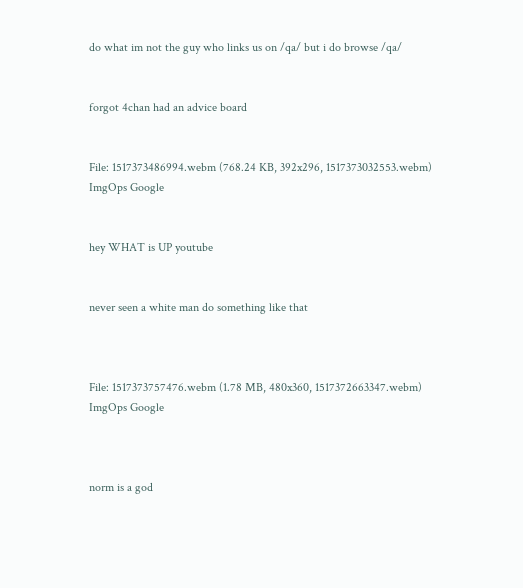do what im not the guy who links us on /qa/ but i do browse /qa/


forgot 4chan had an advice board


File: 1517373486994.webm (768.24 KB, 392x296, 1517373032553.webm) ImgOps Google


hey WHAT is UP youtube


never seen a white man do something like that



File: 1517373757476.webm (1.78 MB, 480x360, 1517372663347.webm) ImgOps Google



norm is a god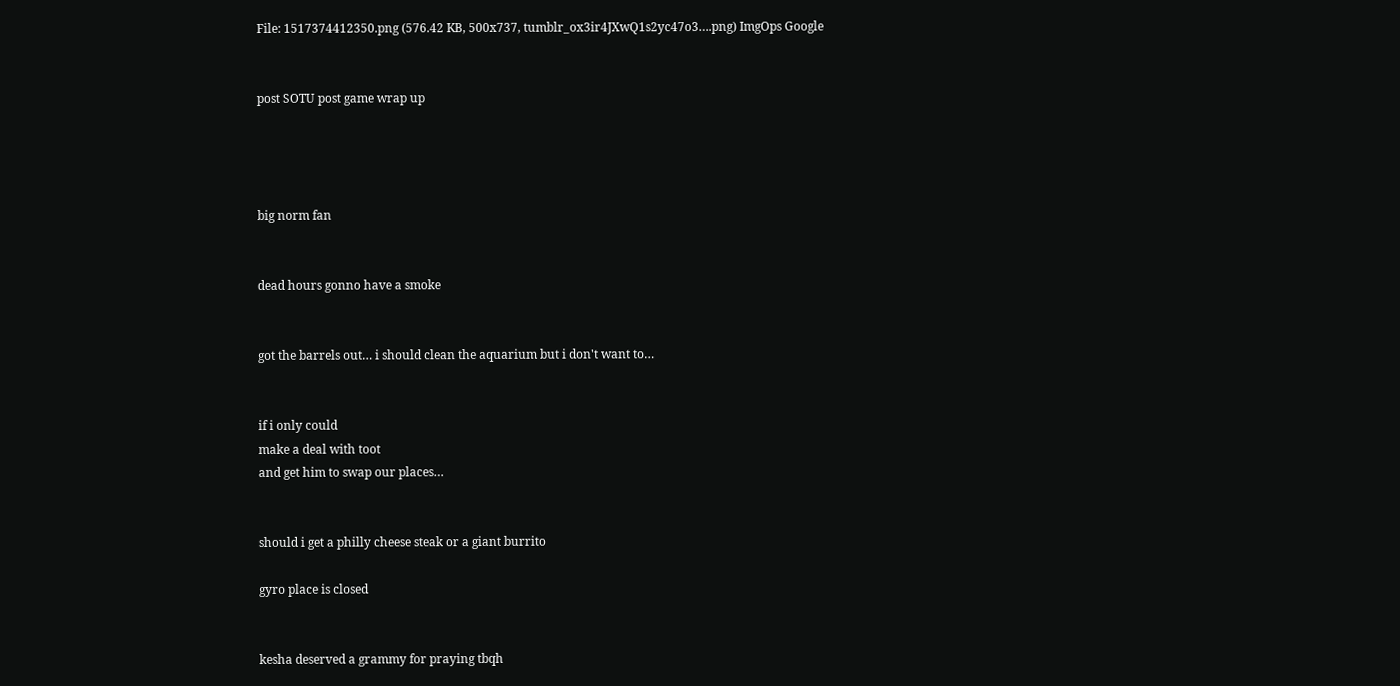File: 1517374412350.png (576.42 KB, 500x737, tumblr_ox3ir4JXwQ1s2yc47o3….png) ImgOps Google


post SOTU post game wrap up




big norm fan


dead hours gonno have a smoke


got the barrels out… i should clean the aquarium but i don't want to…


if i only could
make a deal with toot
and get him to swap our places…


should i get a philly cheese steak or a giant burrito

gyro place is closed


kesha deserved a grammy for praying tbqh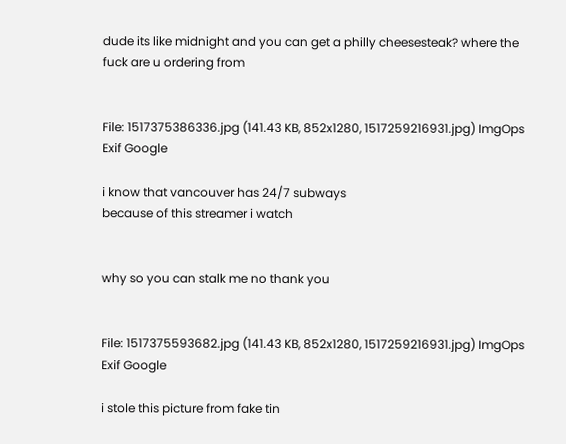dude its like midnight and you can get a philly cheesesteak? where the fuck are u ordering from


File: 1517375386336.jpg (141.43 KB, 852x1280, 1517259216931.jpg) ImgOps Exif Google

i know that vancouver has 24/7 subways
because of this streamer i watch


why so you can stalk me no thank you


File: 1517375593682.jpg (141.43 KB, 852x1280, 1517259216931.jpg) ImgOps Exif Google

i stole this picture from fake tin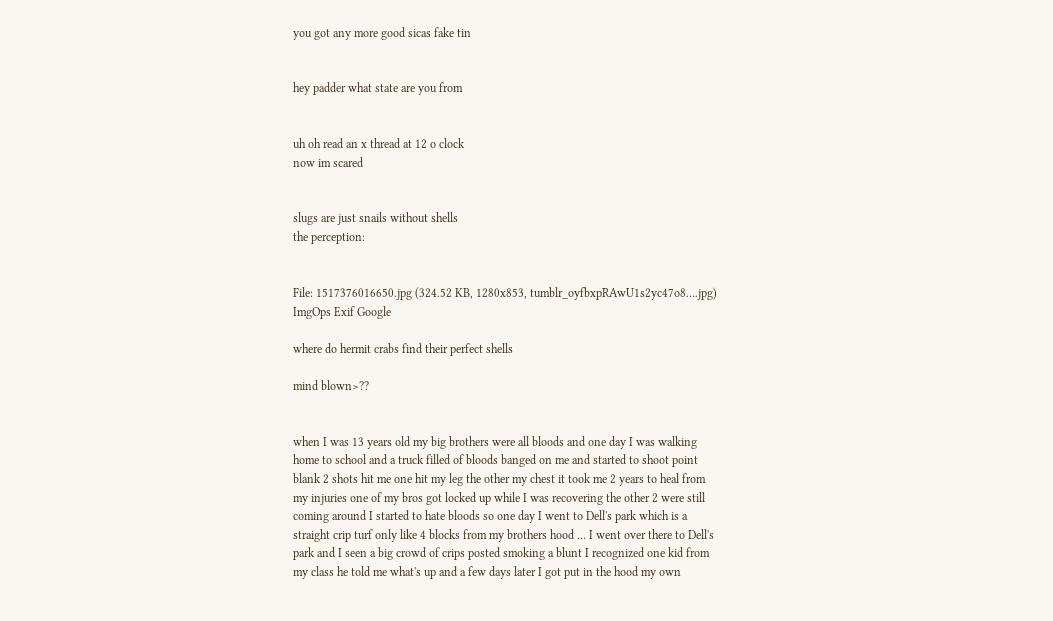you got any more good sicas fake tin


hey padder what state are you from


uh oh read an x thread at 12 o clock
now im scared


slugs are just snails without shells
the perception:


File: 1517376016650.jpg (324.52 KB, 1280x853, tumblr_oyfbxpRAwU1s2yc47o8….jpg) ImgOps Exif Google

where do hermit crabs find their perfect shells

mind blown>??


when I was 13 years old my big brothers were all bloods and one day I was walking home to school and a truck filled of bloods banged on me and started to shoot point blank 2 shots hit me one hit my leg the other my chest it took me 2 years to heal from my injuries one of my bros got locked up while I was recovering the other 2 were still coming around I started to hate bloods so one day I went to Dell's park which is a straight crip turf only like 4 blocks from my brothers hood … I went over there to Dell's park and I seen a big crowd of crips posted smoking a blunt I recognized one kid from my class he told me what's up and a few days later I got put in the hood my own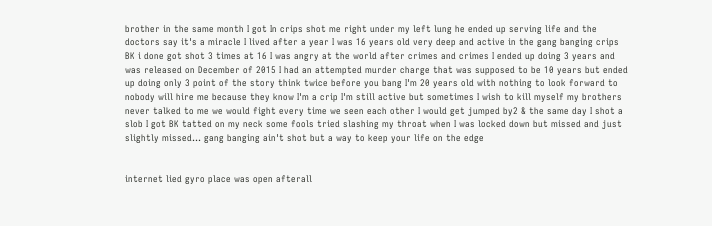brother in the same month I got In crips shot me right under my left lung he ended up serving life and the doctors say it's a miracle I lived after a year I was 16 years old very deep and active in the gang banging crips BK i done got shot 3 times at 16 I was angry at the world after crimes and crimes I ended up doing 3 years and was released on December of 2015 I had an attempted murder charge that was supposed to be 10 years but ended up doing only 3 point of the story think twice before you bang I'm 20 years old with nothing to look forward to nobody will hire me because they know I'm a crip I'm still active but sometimes I wish to kill myself my brothers never talked to me we would fight every time we seen each other I would get jumped by2 & the same day I shot a slob I got BK tatted on my neck some fools tried slashing my throat when I was locked down but missed and just slightly missed… gang banging ain't shot but a way to keep your life on the edge


internet lied gyro place was open afterall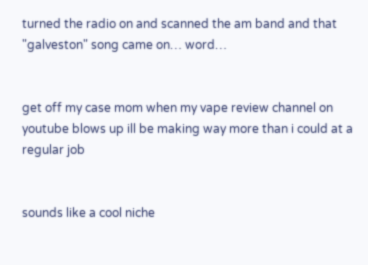turned the radio on and scanned the am band and that "galveston" song came on… word…


get off my case mom when my vape review channel on youtube blows up ill be making way more than i could at a regular job


sounds like a cool niche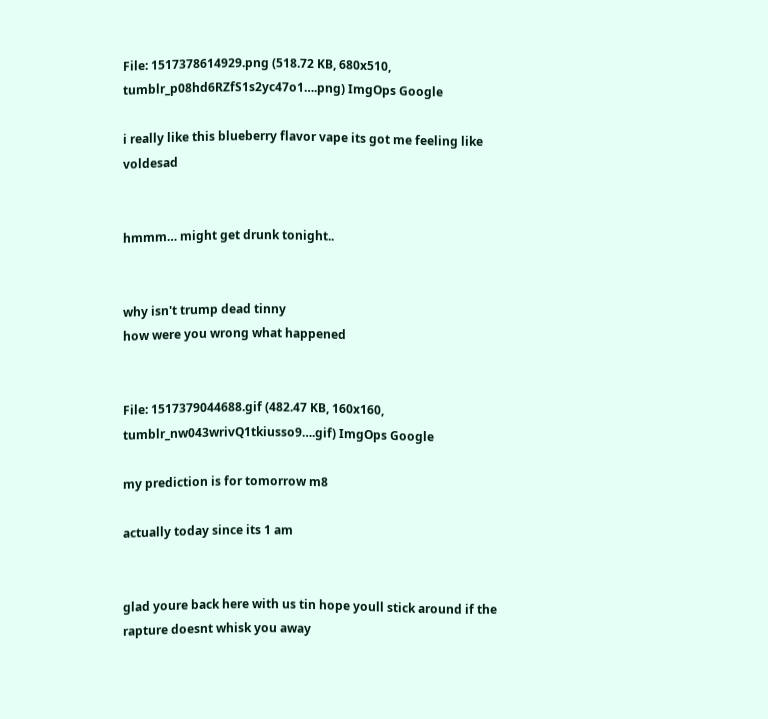File: 1517378614929.png (518.72 KB, 680x510, tumblr_p08hd6RZfS1s2yc47o1….png) ImgOps Google

i really like this blueberry flavor vape its got me feeling like voldesad


hmmm… might get drunk tonight..


why isn't trump dead tinny
how were you wrong what happened


File: 1517379044688.gif (482.47 KB, 160x160, tumblr_nw043wrivQ1tkiusso9….gif) ImgOps Google

my prediction is for tomorrow m8

actually today since its 1 am


glad youre back here with us tin hope youll stick around if the rapture doesnt whisk you away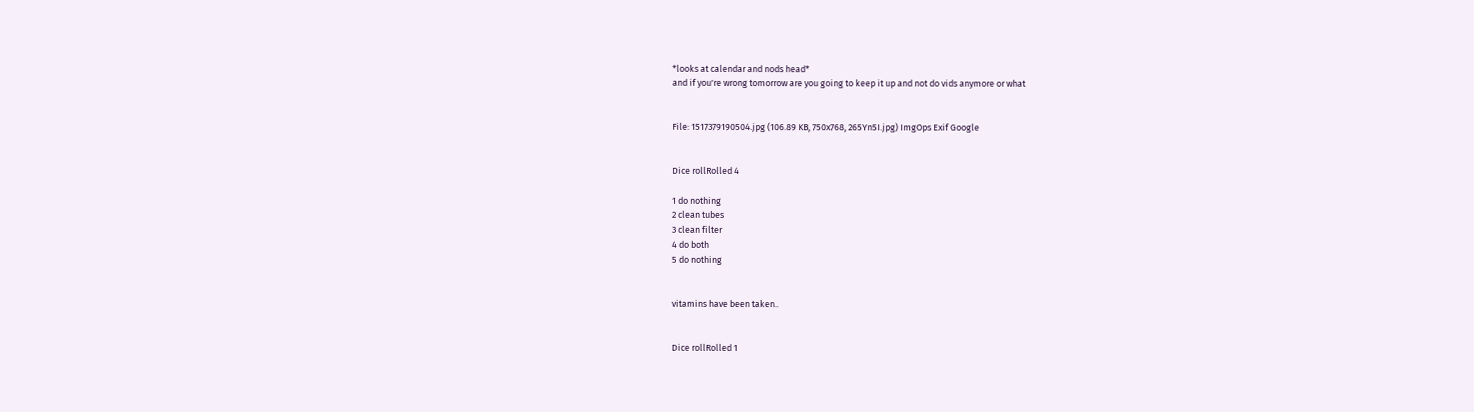*looks at calendar and nods head*
and if you're wrong tomorrow are you going to keep it up and not do vids anymore or what


File: 1517379190504.jpg (106.89 KB, 750x768, 265Yn5I.jpg) ImgOps Exif Google


Dice rollRolled 4

1 do nothing
2 clean tubes
3 clean filter
4 do both
5 do nothing


vitamins have been taken..


Dice rollRolled 1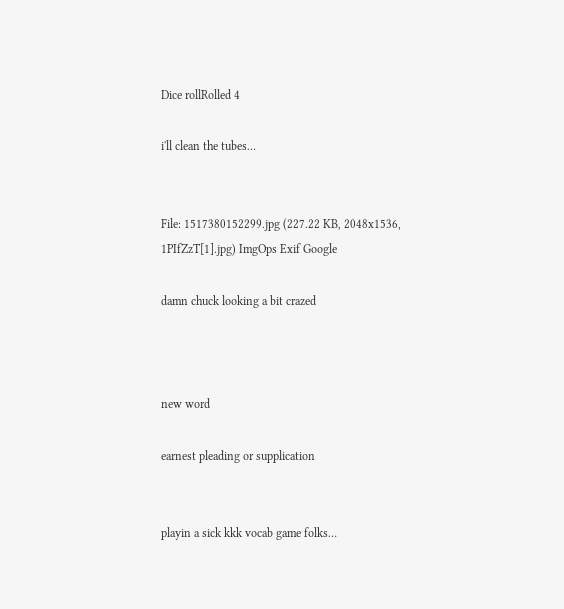Dice rollRolled 4

i'll clean the tubes…


File: 1517380152299.jpg (227.22 KB, 2048x1536, 1PIfZzT[1].jpg) ImgOps Exif Google

damn chuck looking a bit crazed



new word

earnest pleading or supplication


playin a sick kkk vocab game folks…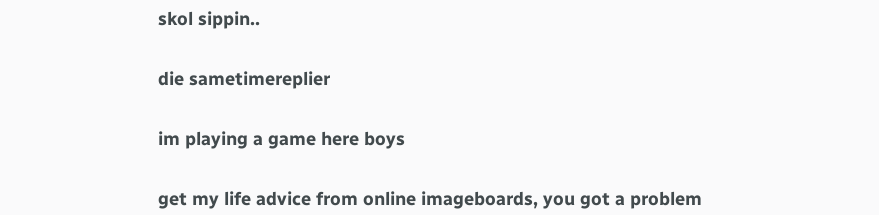skol sippin..


die sametimereplier


im playing a game here boys


get my life advice from online imageboards, you got a problem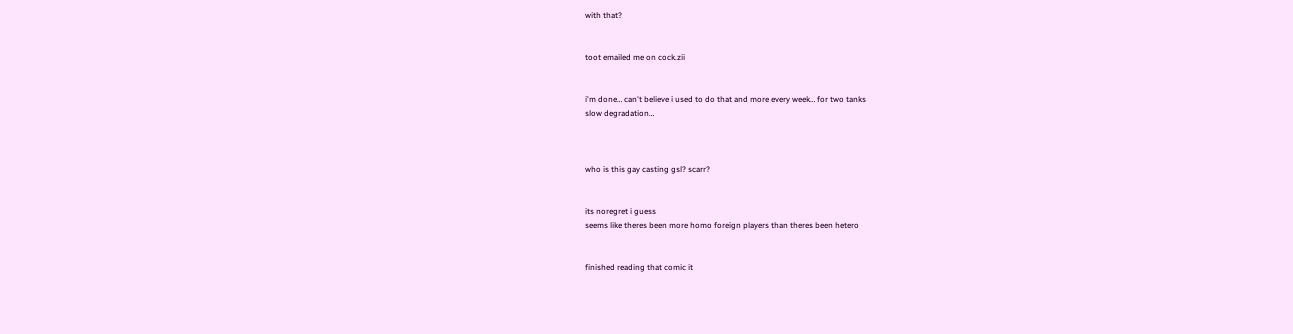with that?


toot emailed me on cock.zii


i'm done… can't believe i used to do that and more every week… for two tanks
slow degradation…



who is this gay casting gsl? scarr?


its noregret i guess
seems like theres been more homo foreign players than theres been hetero


finished reading that comic it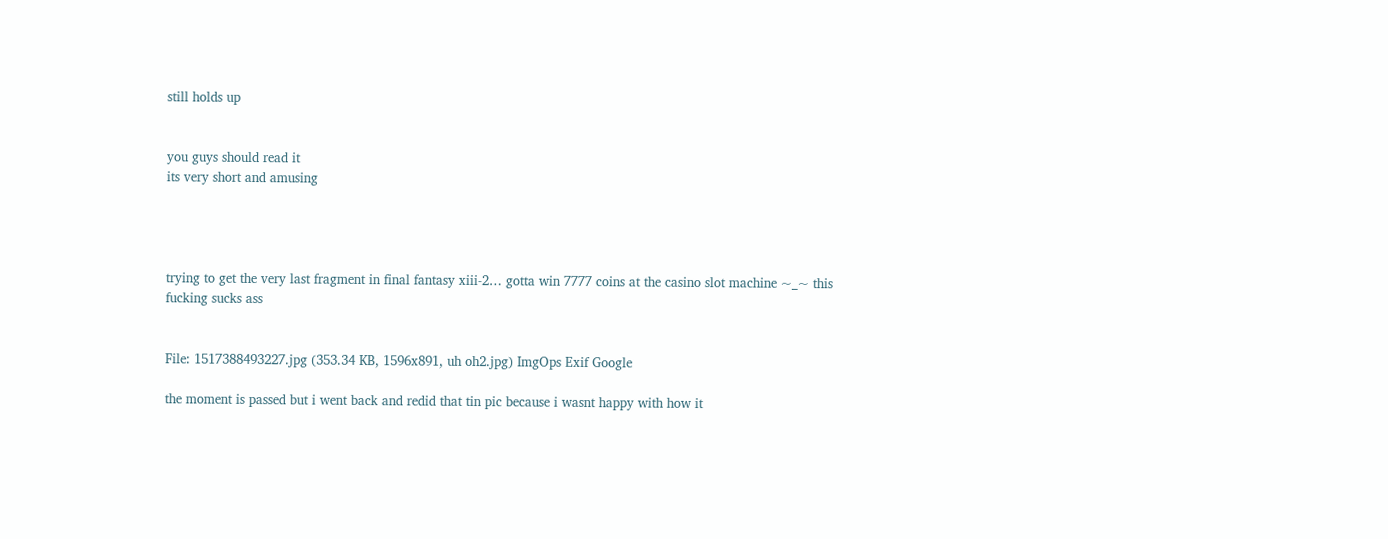still holds up


you guys should read it
its very short and amusing




trying to get the very last fragment in final fantasy xiii-2… gotta win 7777 coins at the casino slot machine ~_~ this fucking sucks ass


File: 1517388493227.jpg (353.34 KB, 1596x891, uh oh2.jpg) ImgOps Exif Google

the moment is passed but i went back and redid that tin pic because i wasnt happy with how it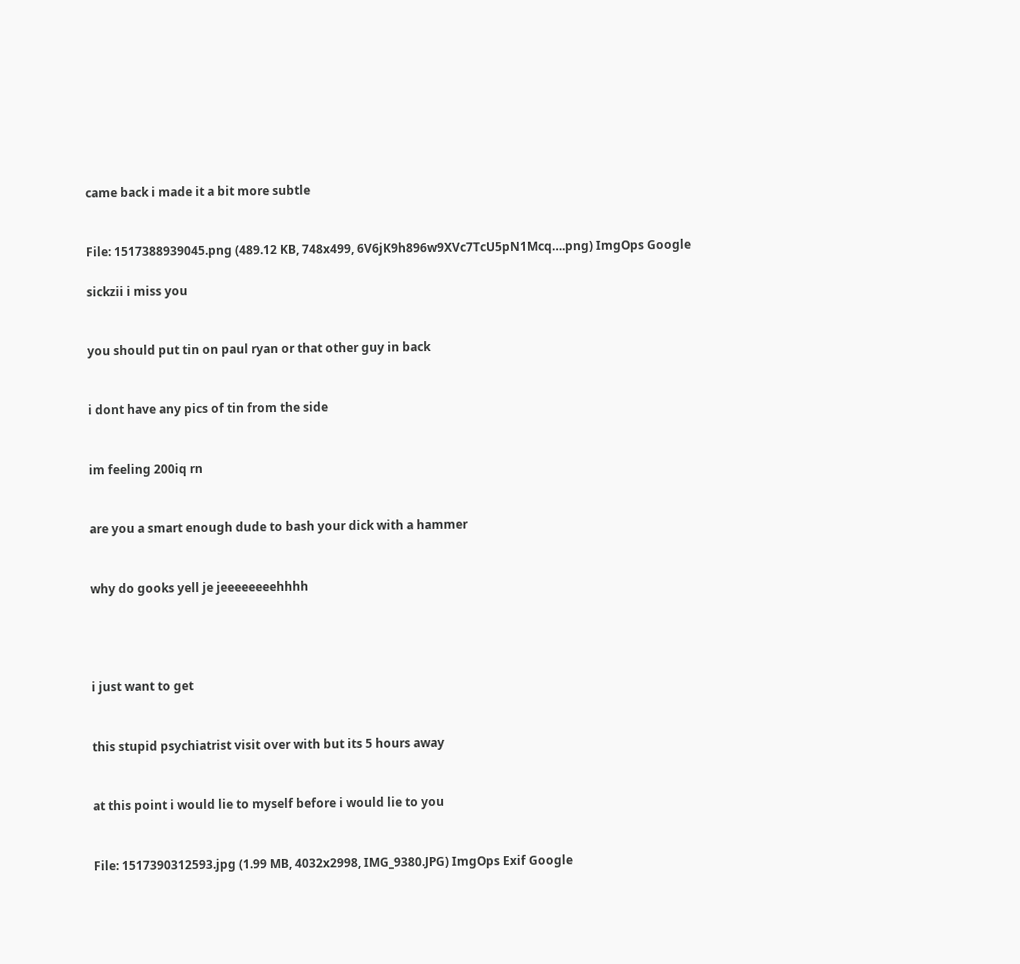came back i made it a bit more subtle


File: 1517388939045.png (489.12 KB, 748x499, 6V6jK9h896w9XVc7TcU5pN1Mcq….png) ImgOps Google

sickzii i miss you


you should put tin on paul ryan or that other guy in back


i dont have any pics of tin from the side


im feeling 200iq rn


are you a smart enough dude to bash your dick with a hammer


why do gooks yell je jeeeeeeeehhhh




i just want to get


this stupid psychiatrist visit over with but its 5 hours away


at this point i would lie to myself before i would lie to you


File: 1517390312593.jpg (1.99 MB, 4032x2998, IMG_9380.JPG) ImgOps Exif Google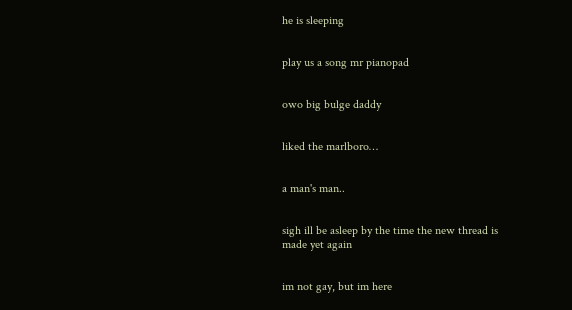he is sleeping


play us a song mr pianopad


owo big bulge daddy


liked the marlboro…


a man's man..


sigh ill be asleep by the time the new thread is made yet again


im not gay, but im here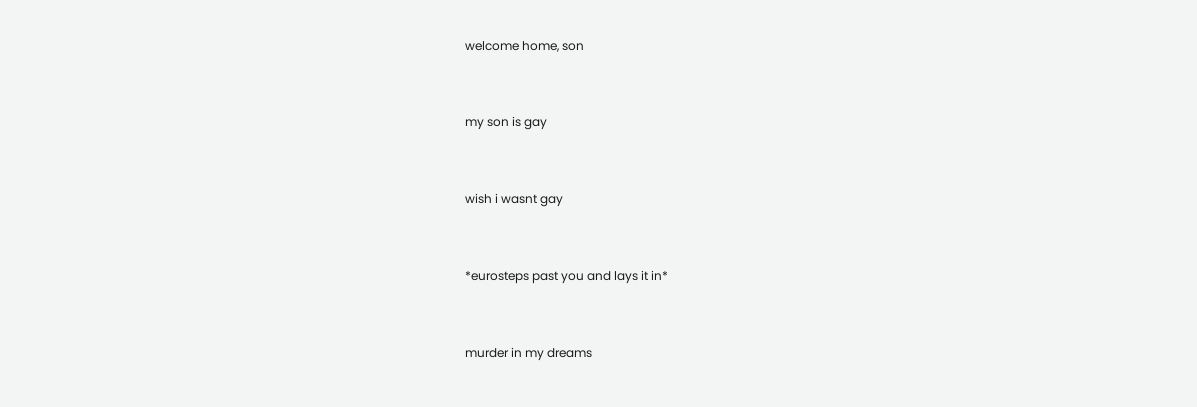welcome home, son


my son is gay


wish i wasnt gay


*eurosteps past you and lays it in*


murder in my dreams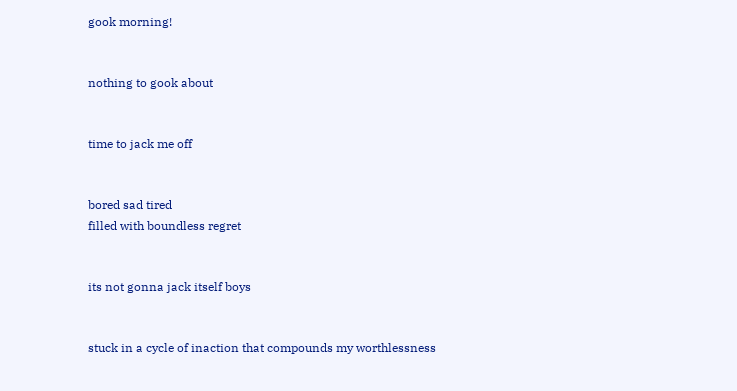gook morning!


nothing to gook about


time to jack me off


bored sad tired
filled with boundless regret


its not gonna jack itself boys


stuck in a cycle of inaction that compounds my worthlessness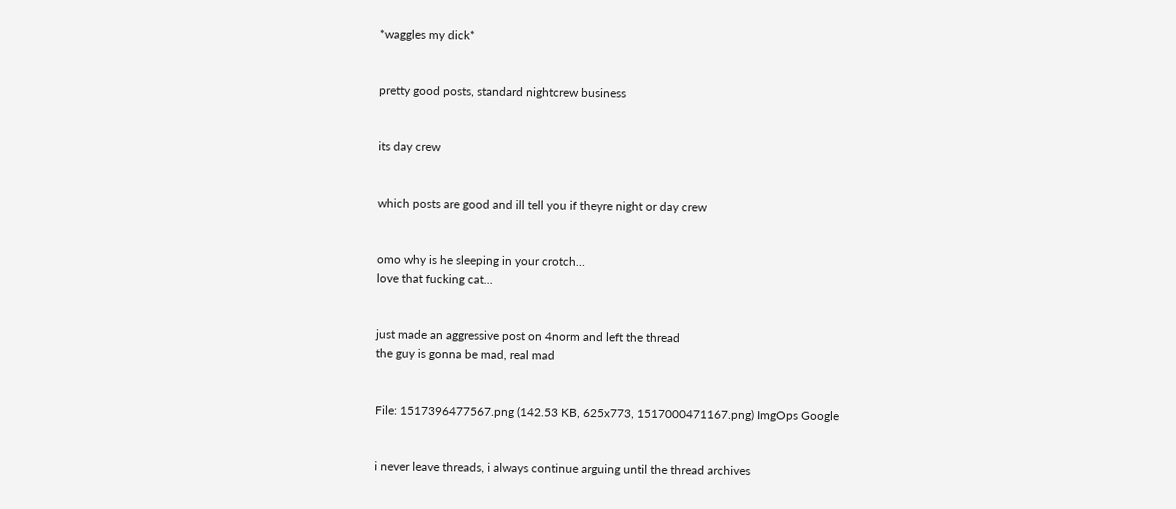*waggles my dick*


pretty good posts, standard nightcrew business


its day crew


which posts are good and ill tell you if theyre night or day crew


omo why is he sleeping in your crotch…
love that fucking cat…


just made an aggressive post on 4norm and left the thread
the guy is gonna be mad, real mad


File: 1517396477567.png (142.53 KB, 625x773, 1517000471167.png) ImgOps Google


i never leave threads, i always continue arguing until the thread archives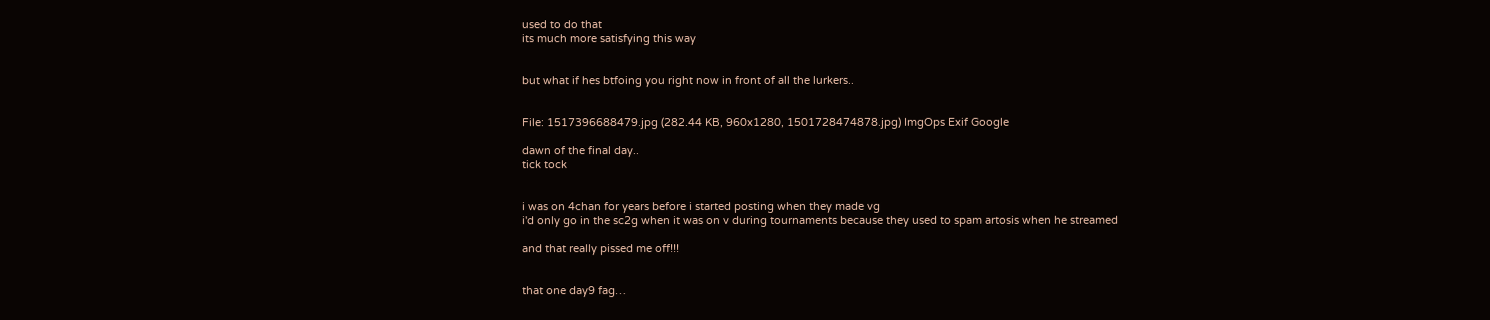used to do that
its much more satisfying this way


but what if hes btfoing you right now in front of all the lurkers..


File: 1517396688479.jpg (282.44 KB, 960x1280, 1501728474878.jpg) ImgOps Exif Google

dawn of the final day..
tick tock


i was on 4chan for years before i started posting when they made vg
i'd only go in the sc2g when it was on v during tournaments because they used to spam artosis when he streamed

and that really pissed me off!!!


that one day9 fag…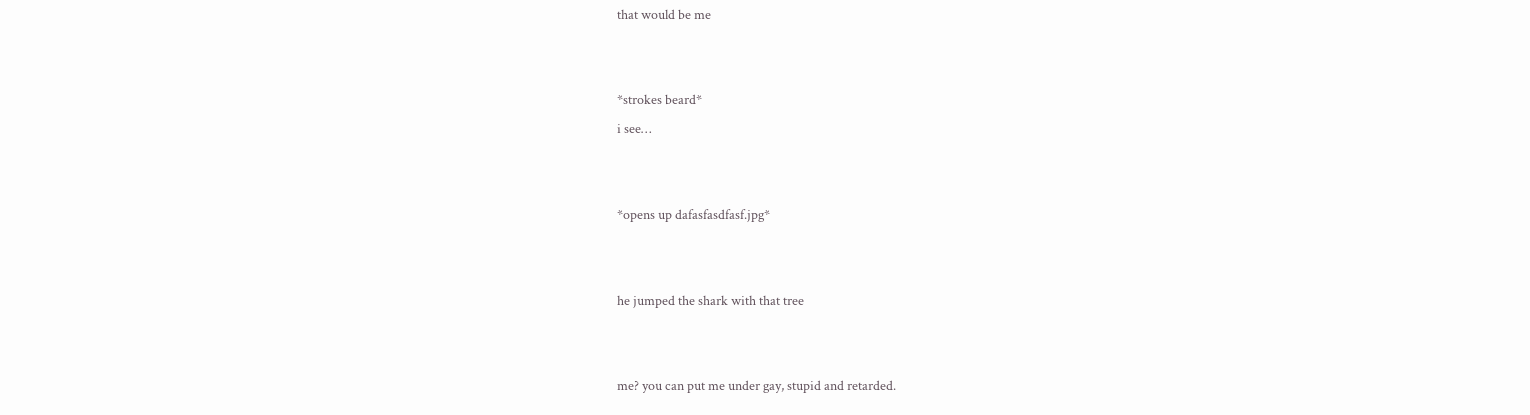that would be me


*strokes beard*
i see…


*opens up dafasfasdfasf.jpg*


he jumped the shark with that tree


me? you can put me under gay, stupid and retarded.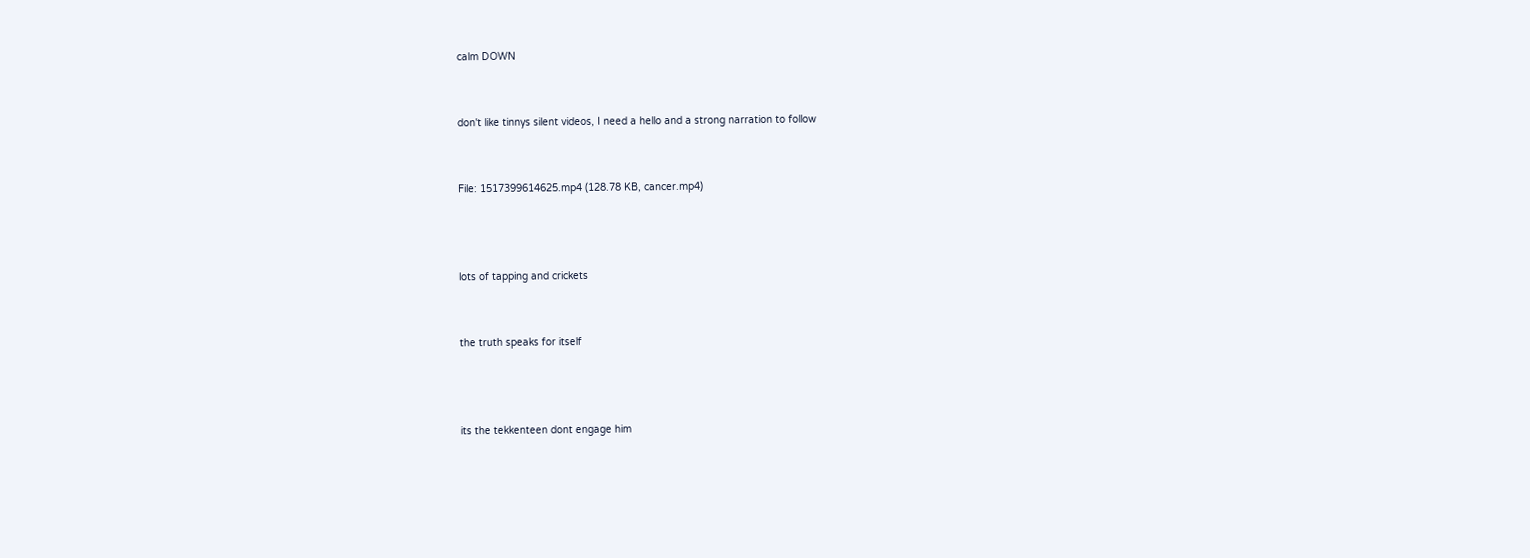calm DOWN


don't like tinnys silent videos, I need a hello and a strong narration to follow


File: 1517399614625.mp4 (128.78 KB, cancer.mp4)



lots of tapping and crickets


the truth speaks for itself



its the tekkenteen dont engage him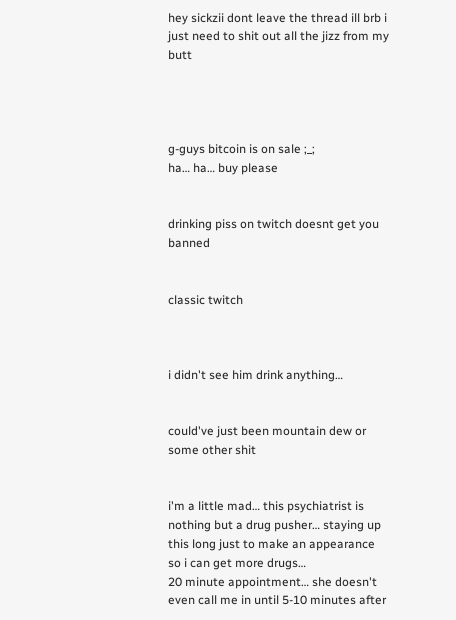hey sickzii dont leave the thread ill brb i just need to shit out all the jizz from my butt




g-guys bitcoin is on sale ;_;
ha… ha… buy please


drinking piss on twitch doesnt get you banned


classic twitch



i didn't see him drink anything…


could've just been mountain dew or some other shit


i'm a little mad… this psychiatrist is nothing but a drug pusher… staying up this long just to make an appearance so i can get more drugs…
20 minute appointment… she doesn't even call me in until 5-10 minutes after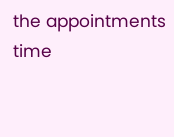the appointments time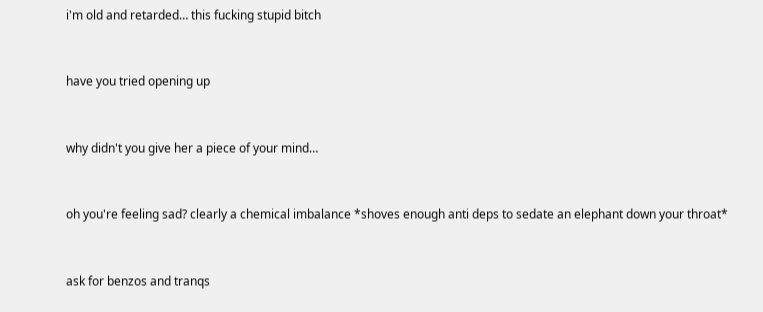i'm old and retarded… this fucking stupid bitch


have you tried opening up


why didn't you give her a piece of your mind…


oh you're feeling sad? clearly a chemical imbalance *shoves enough anti deps to sedate an elephant down your throat*


ask for benzos and tranqs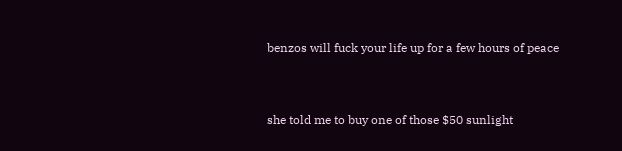benzos will fuck your life up for a few hours of peace


she told me to buy one of those $50 sunlight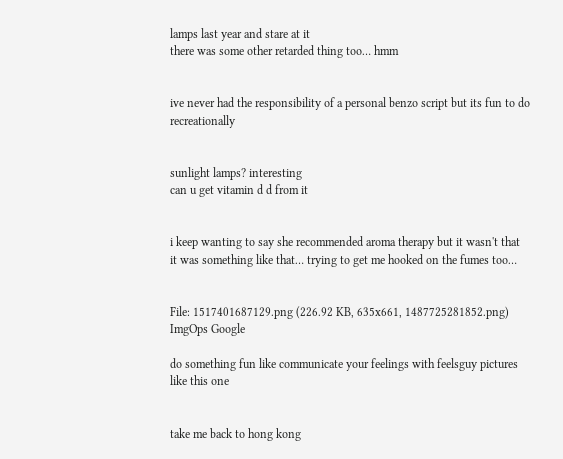lamps last year and stare at it
there was some other retarded thing too… hmm


ive never had the responsibility of a personal benzo script but its fun to do recreationally


sunlight lamps? interesting
can u get vitamin d d from it


i keep wanting to say she recommended aroma therapy but it wasn't that
it was something like that… trying to get me hooked on the fumes too…


File: 1517401687129.png (226.92 KB, 635x661, 1487725281852.png) ImgOps Google

do something fun like communicate your feelings with feelsguy pictures like this one


take me back to hong kong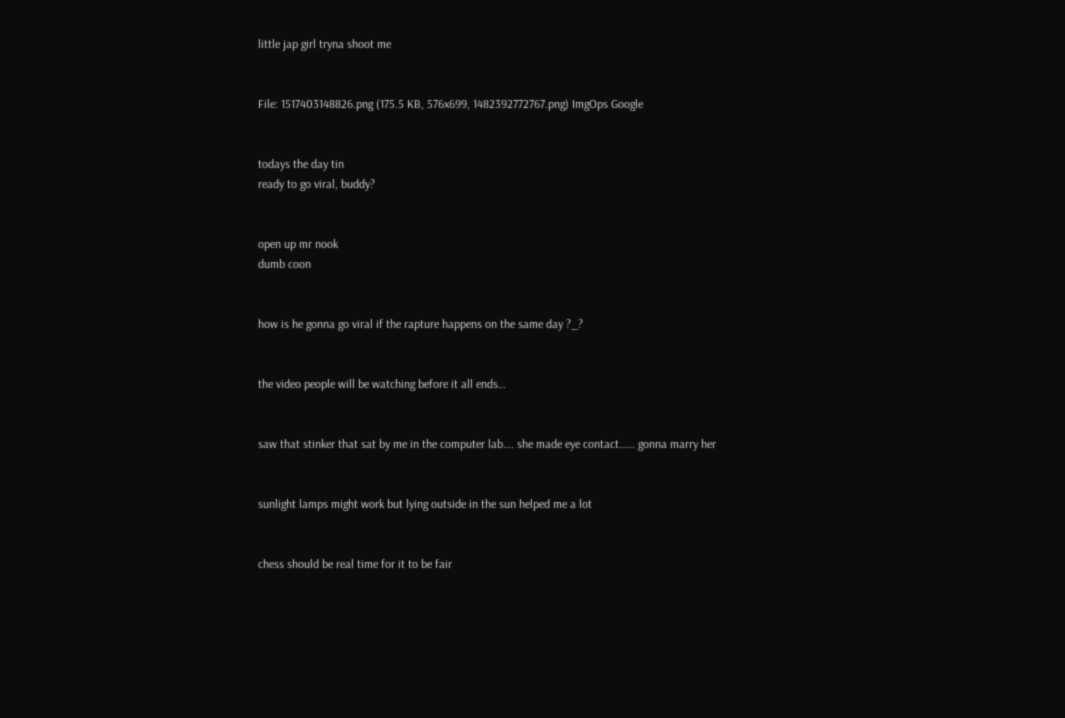little jap girl tryna shoot me


File: 1517403148826.png (175.5 KB, 576x699, 1482392772767.png) ImgOps Google


todays the day tin
ready to go viral, buddy?


open up mr nook
dumb coon


how is he gonna go viral if the rapture happens on the same day ?_?


the video people will be watching before it all ends…


saw that stinker that sat by me in the computer lab…. she made eye contact…… gonna marry her


sunlight lamps might work but lying outside in the sun helped me a lot


chess should be real time for it to be fair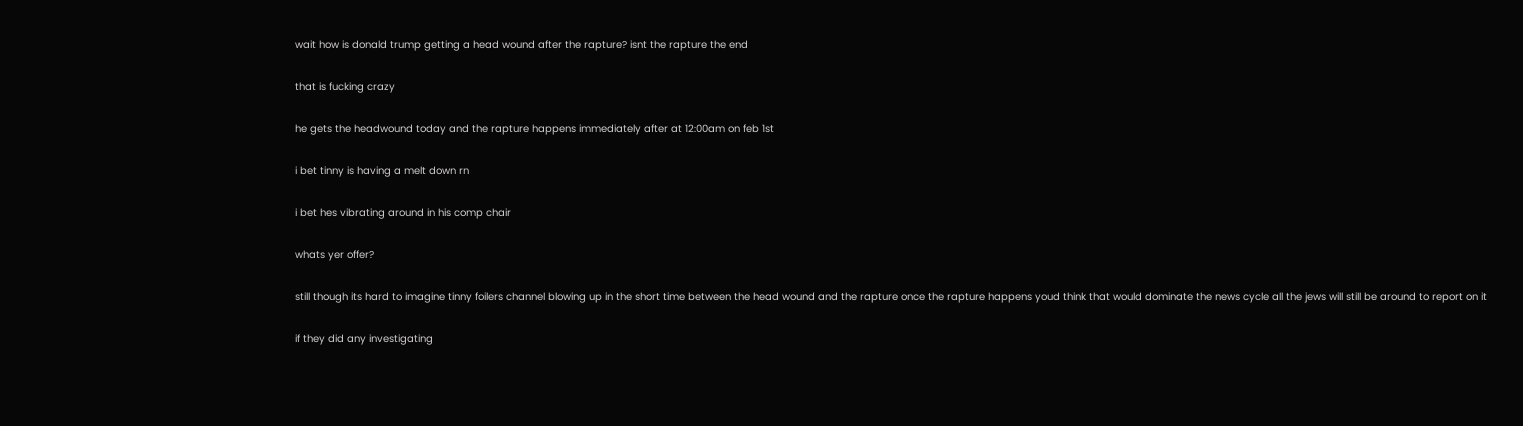wait how is donald trump getting a head wound after the rapture? isnt the rapture the end


that is fucking crazy


he gets the headwound today and the rapture happens immediately after at 12:00am on feb 1st


i bet tinny is having a melt down rn


i bet hes vibrating around in his comp chair


whats yer offer?


still though its hard to imagine tinny foilers channel blowing up in the short time between the head wound and the rapture once the rapture happens youd think that would dominate the news cycle all the jews will still be around to report on it


if they did any investigating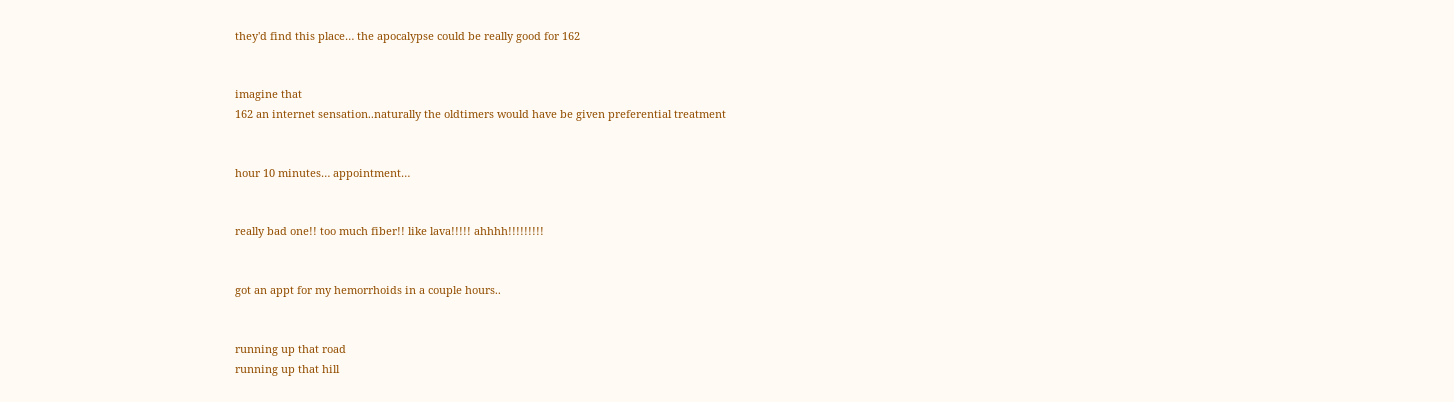they'd find this place… the apocalypse could be really good for 162


imagine that
162 an internet sensation..naturally the oldtimers would have be given preferential treatment


hour 10 minutes… appointment…


really bad one!! too much fiber!! like lava!!!!! ahhhh!!!!!!!!!


got an appt for my hemorrhoids in a couple hours..


running up that road
running up that hill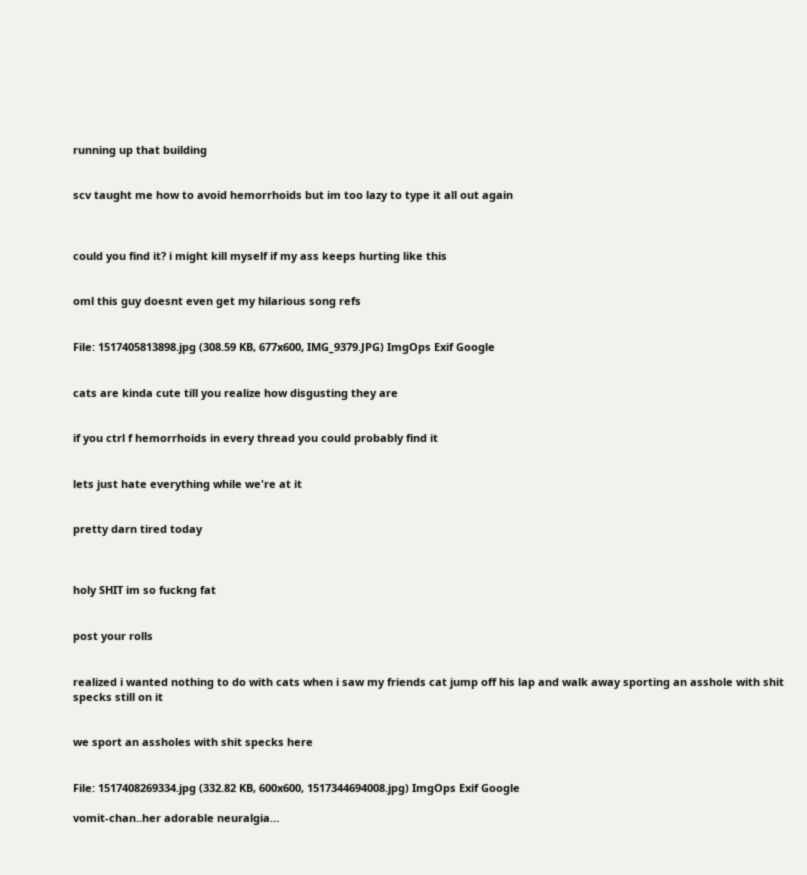running up that building


scv taught me how to avoid hemorrhoids but im too lazy to type it all out again



could you find it? i might kill myself if my ass keeps hurting like this


oml this guy doesnt even get my hilarious song refs


File: 1517405813898.jpg (308.59 KB, 677x600, IMG_9379.JPG) ImgOps Exif Google


cats are kinda cute till you realize how disgusting they are


if you ctrl f hemorrhoids in every thread you could probably find it


lets just hate everything while we're at it


pretty darn tired today



holy SHIT im so fuckng fat


post your rolls


realized i wanted nothing to do with cats when i saw my friends cat jump off his lap and walk away sporting an asshole with shit specks still on it


we sport an assholes with shit specks here


File: 1517408269334.jpg (332.82 KB, 600x600, 1517344694008.jpg) ImgOps Exif Google

vomit-chan..her adorable neuralgia…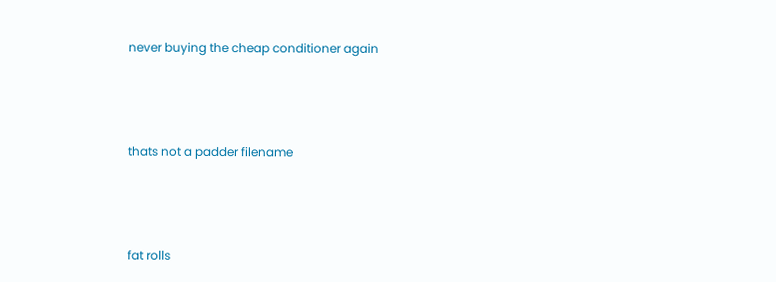never buying the cheap conditioner again




thats not a padder filename




fat rolls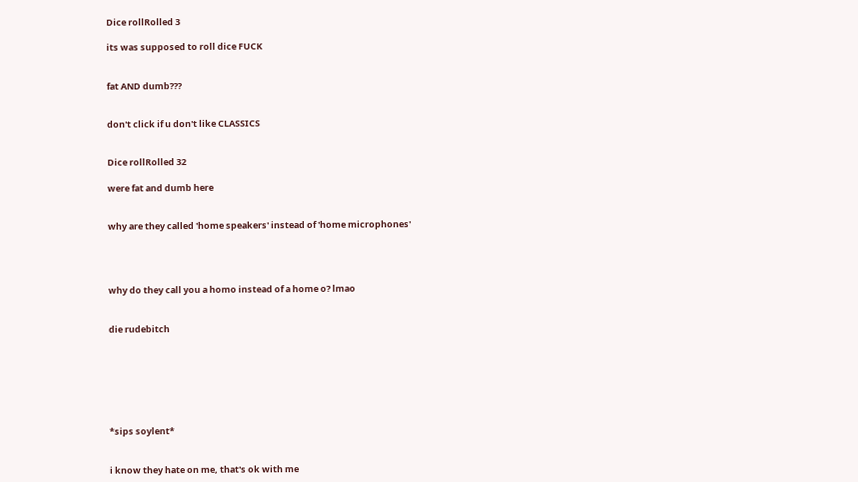Dice rollRolled 3

its was supposed to roll dice FUCK


fat AND dumb???


don't click if u don't like CLASSICS


Dice rollRolled 32

were fat and dumb here


why are they called 'home speakers' instead of 'home microphones'




why do they call you a homo instead of a home o? lmao


die rudebitch







*sips soylent*


i know they hate on me, that's ok with me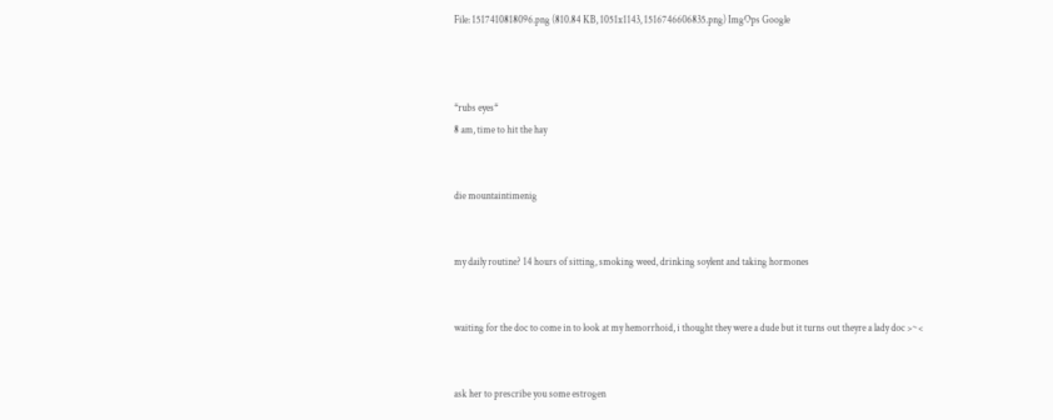File: 1517410818096.png (810.84 KB, 1051x1143, 1516746606835.png) ImgOps Google



*rubs eyes*
8 am, time to hit the hay


die mountaintimenig


my daily routine? 14 hours of sitting, smoking weed, drinking soylent and taking hormones


waiting for the doc to come in to look at my hemorrhoid, i thought they were a dude but it turns out theyre a lady doc >~<


ask her to prescribe you some estrogen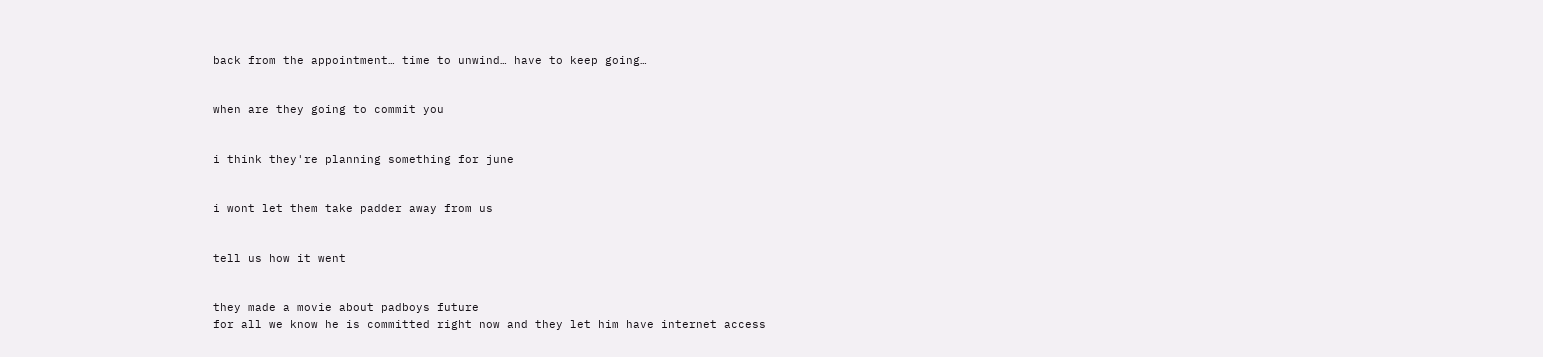back from the appointment… time to unwind… have to keep going…


when are they going to commit you


i think they're planning something for june


i wont let them take padder away from us


tell us how it went


they made a movie about padboys future
for all we know he is committed right now and they let him have internet access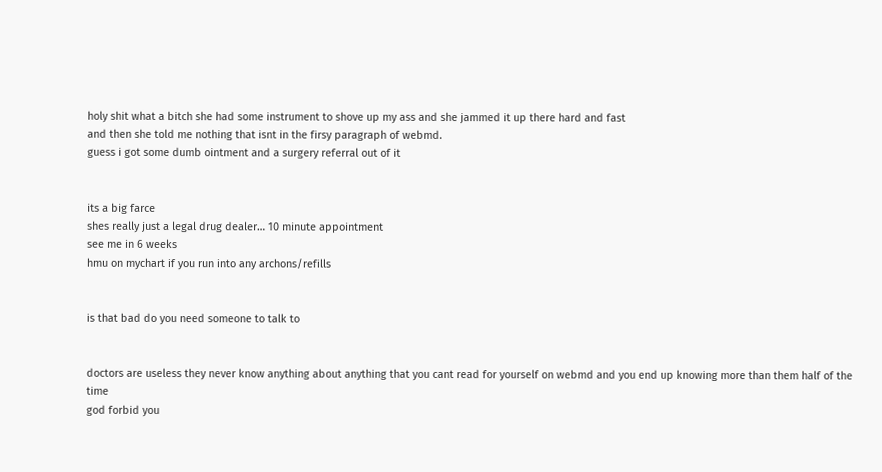holy shit what a bitch she had some instrument to shove up my ass and she jammed it up there hard and fast
and then she told me nothing that isnt in the firsy paragraph of webmd.
guess i got some dumb ointment and a surgery referral out of it


its a big farce
shes really just a legal drug dealer… 10 minute appointment
see me in 6 weeks
hmu on mychart if you run into any archons/refills


is that bad do you need someone to talk to


doctors are useless they never know anything about anything that you cant read for yourself on webmd and you end up knowing more than them half of the time
god forbid you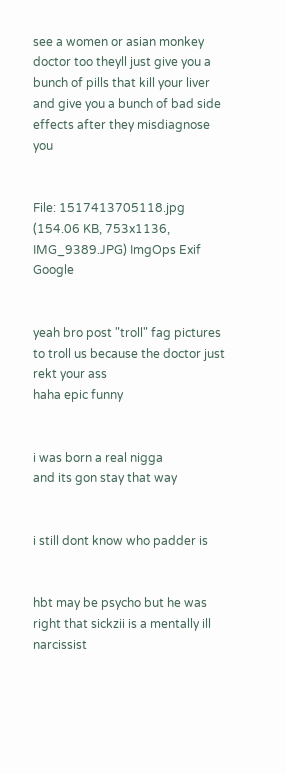see a women or asian monkey doctor too theyll just give you a bunch of pills that kill your liver and give you a bunch of bad side effects after they misdiagnose you


File: 1517413705118.jpg (154.06 KB, 753x1136, IMG_9389.JPG) ImgOps Exif Google


yeah bro post "troll" fag pictures to troll us because the doctor just rekt your ass
haha epic funny


i was born a real nigga
and its gon stay that way


i still dont know who padder is


hbt may be psycho but he was right that sickzii is a mentally ill narcissist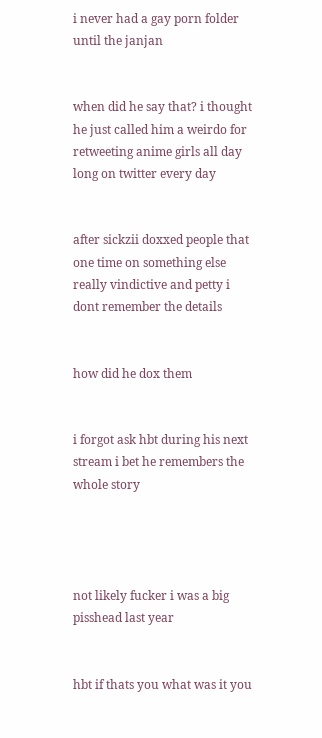i never had a gay porn folder until the janjan


when did he say that? i thought he just called him a weirdo for retweeting anime girls all day long on twitter every day


after sickzii doxxed people that one time on something else really vindictive and petty i dont remember the details


how did he dox them


i forgot ask hbt during his next stream i bet he remembers the whole story




not likely fucker i was a big pisshead last year


hbt if thats you what was it you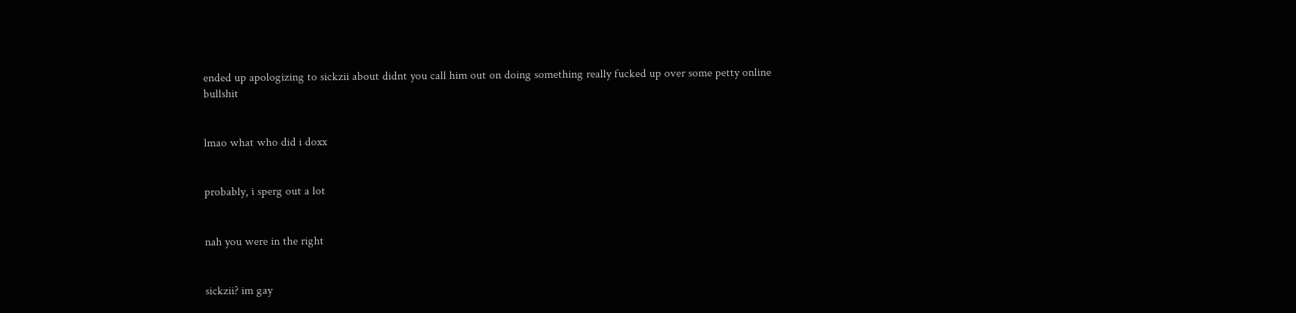ended up apologizing to sickzii about didnt you call him out on doing something really fucked up over some petty online bullshit


lmao what who did i doxx


probably, i sperg out a lot


nah you were in the right


sickzii? im gay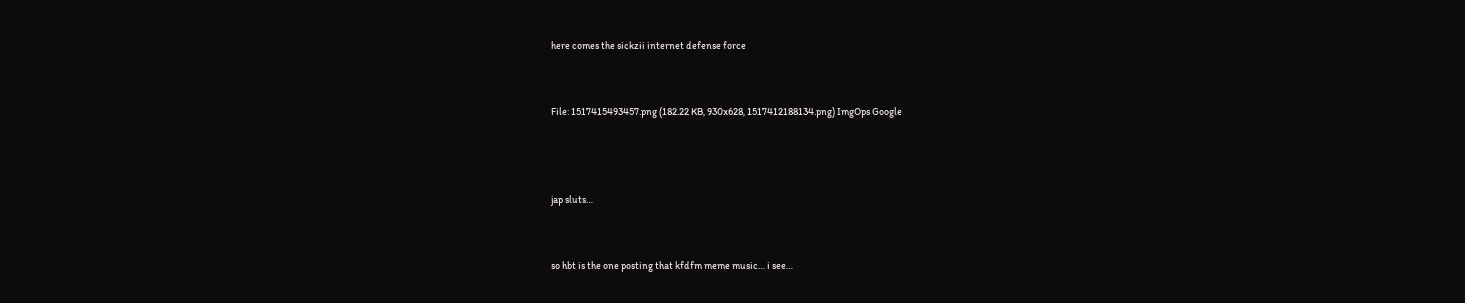here comes the sickzii internet defense force


File: 1517415493457.png (182.22 KB, 930x628, 1517412188134.png) ImgOps Google



jap sluts…


so hbt is the one posting that kfdfm meme music… i see…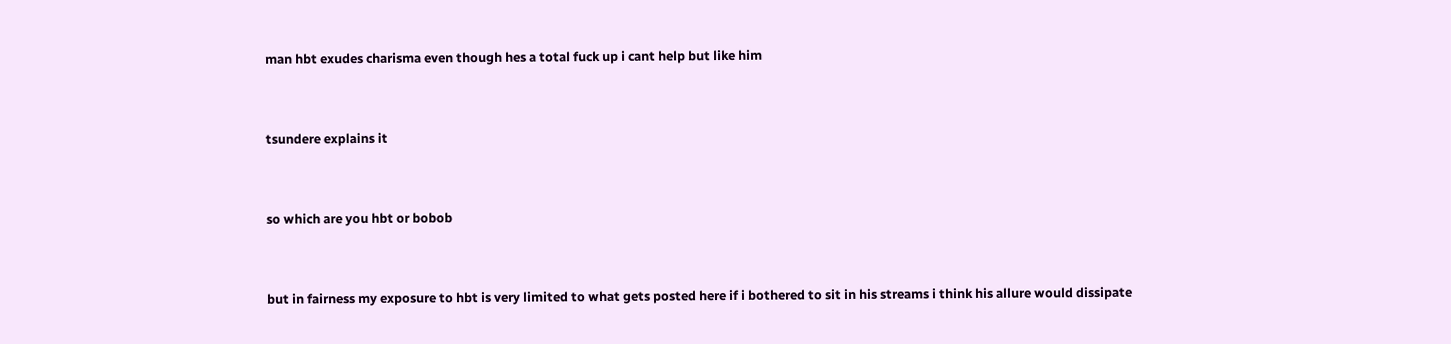man hbt exudes charisma even though hes a total fuck up i cant help but like him


tsundere explains it


so which are you hbt or bobob


but in fairness my exposure to hbt is very limited to what gets posted here if i bothered to sit in his streams i think his allure would dissipate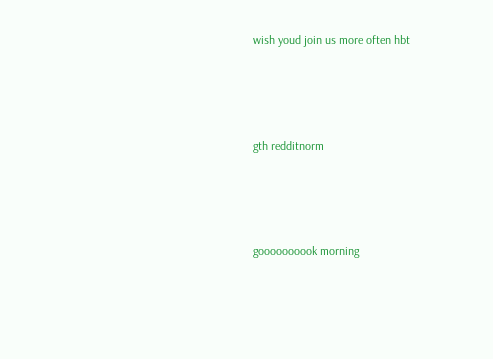wish youd join us more often hbt




gth redditnorm




goooooooook morning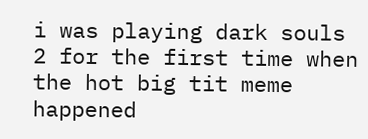i was playing dark souls 2 for the first time when the hot big tit meme happened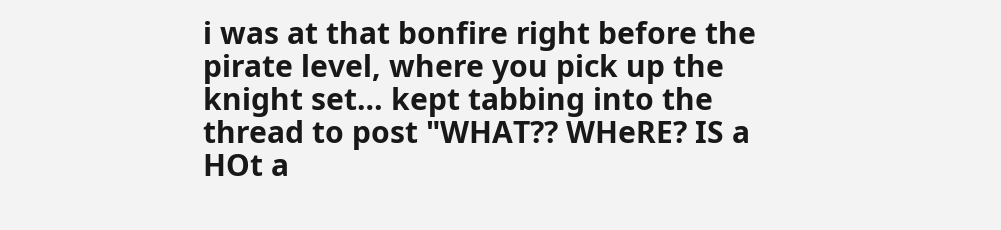i was at that bonfire right before the pirate level, where you pick up the knight set… kept tabbing into the thread to post "WHAT?? WHeRE? IS a HOt a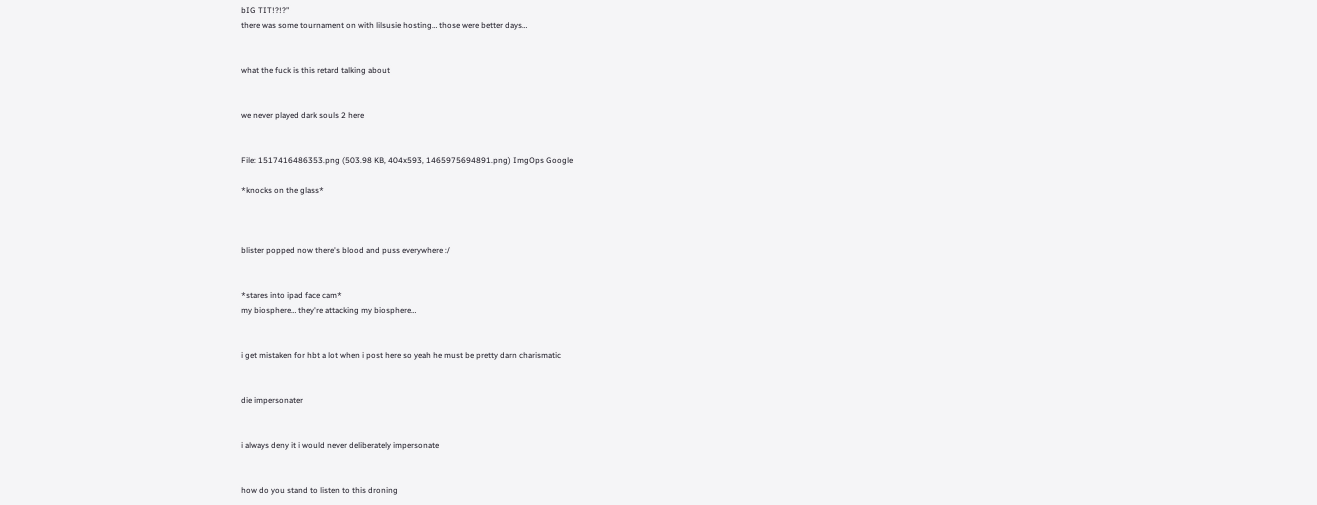bIG TIT!?!?"
there was some tournament on with lilsusie hosting… those were better days…


what the fuck is this retard talking about


we never played dark souls 2 here


File: 1517416486353.png (503.98 KB, 404x593, 1465975694891.png) ImgOps Google

*knocks on the glass*



blister popped now there's blood and puss everywhere :/


*stares into ipad face cam*
my biosphere… they're attacking my biosphere…


i get mistaken for hbt a lot when i post here so yeah he must be pretty darn charismatic


die impersonater


i always deny it i would never deliberately impersonate


how do you stand to listen to this droning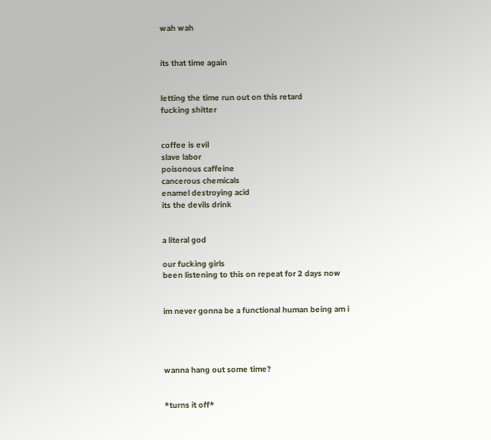wah wah


its that time again


letting the time run out on this retard
fucking shitter


coffee is evil
slave labor
poisonous caffeine
cancerous chemicals
enamel destroying acid
its the devils drink


a literal god

our fucking girls
been listening to this on repeat for 2 days now


im never gonna be a functional human being am i




wanna hang out some time?


*turns it off*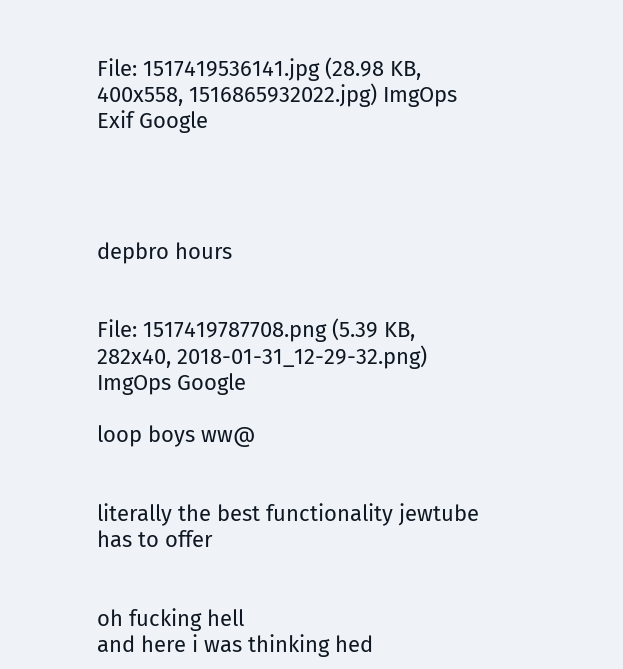File: 1517419536141.jpg (28.98 KB, 400x558, 1516865932022.jpg) ImgOps Exif Google




depbro hours


File: 1517419787708.png (5.39 KB, 282x40, 2018-01-31_12-29-32.png) ImgOps Google

loop boys ww@


literally the best functionality jewtube has to offer


oh fucking hell
and here i was thinking hed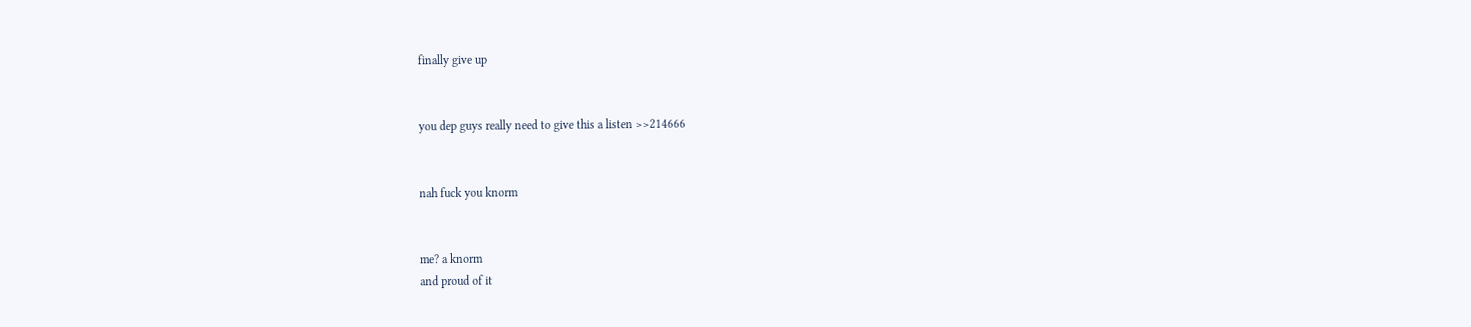finally give up


you dep guys really need to give this a listen >>214666


nah fuck you knorm


me? a knorm
and proud of it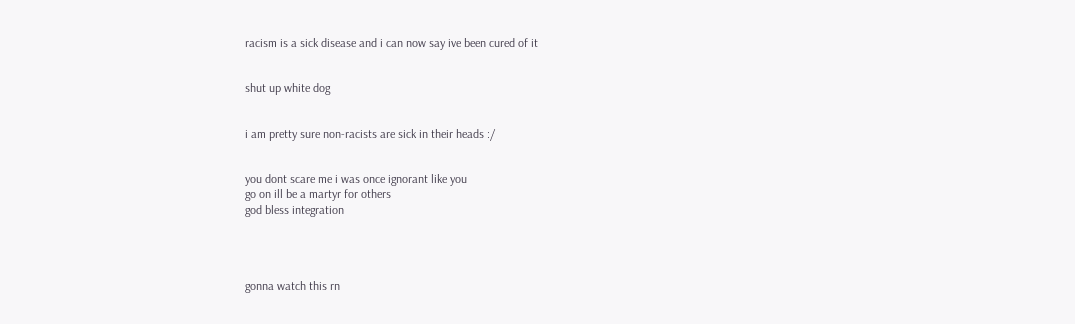racism is a sick disease and i can now say ive been cured of it


shut up white dog


i am pretty sure non-racists are sick in their heads :/


you dont scare me i was once ignorant like you
go on ill be a martyr for others
god bless integration




gonna watch this rn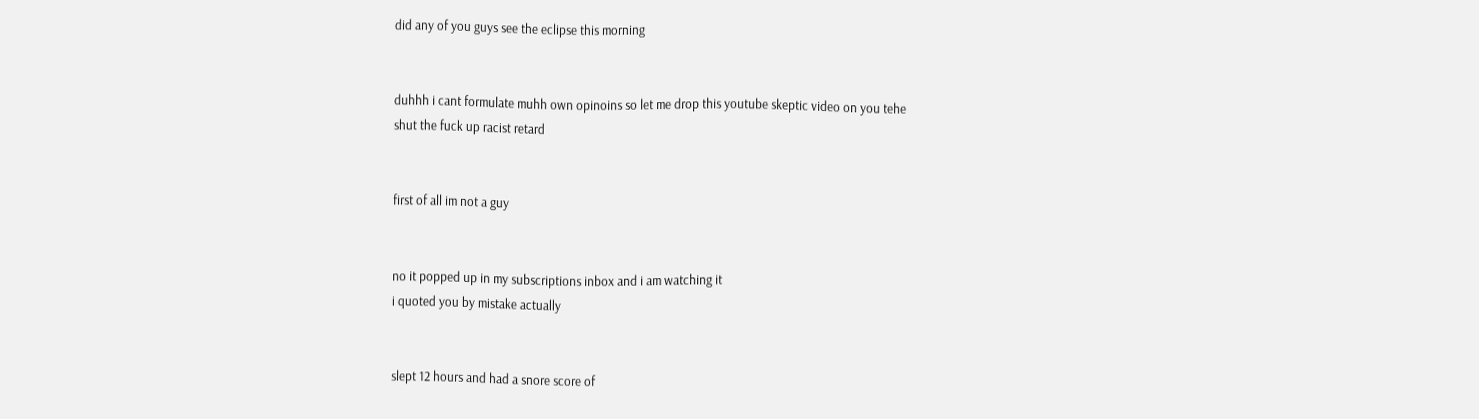did any of you guys see the eclipse this morning


duhhh i cant formulate muhh own opinoins so let me drop this youtube skeptic video on you tehe
shut the fuck up racist retard


first of all im not a guy


no it popped up in my subscriptions inbox and i am watching it
i quoted you by mistake actually


slept 12 hours and had a snore score of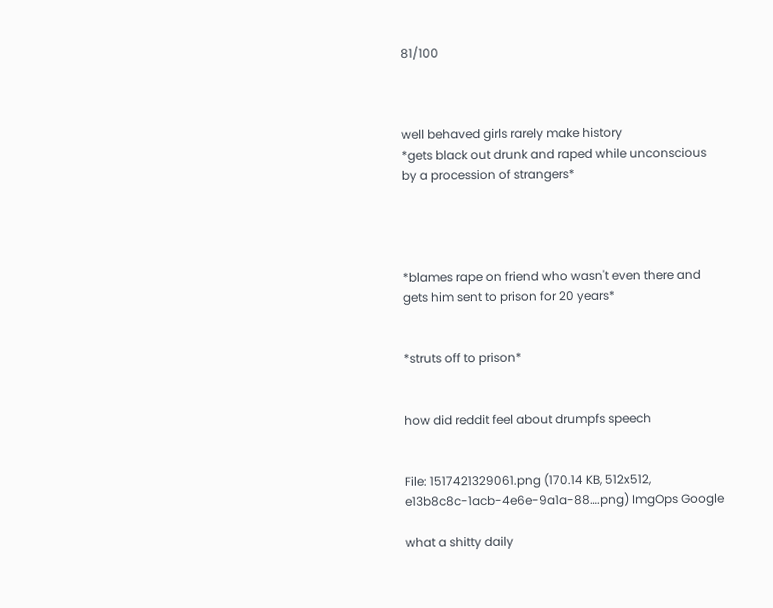81/100



well behaved girls rarely make history
*gets black out drunk and raped while unconscious by a procession of strangers*




*blames rape on friend who wasn't even there and gets him sent to prison for 20 years*


*struts off to prison*


how did reddit feel about drumpfs speech


File: 1517421329061.png (170.14 KB, 512x512, e13b8c8c-1acb-4e6e-9a1a-88….png) ImgOps Google

what a shitty daily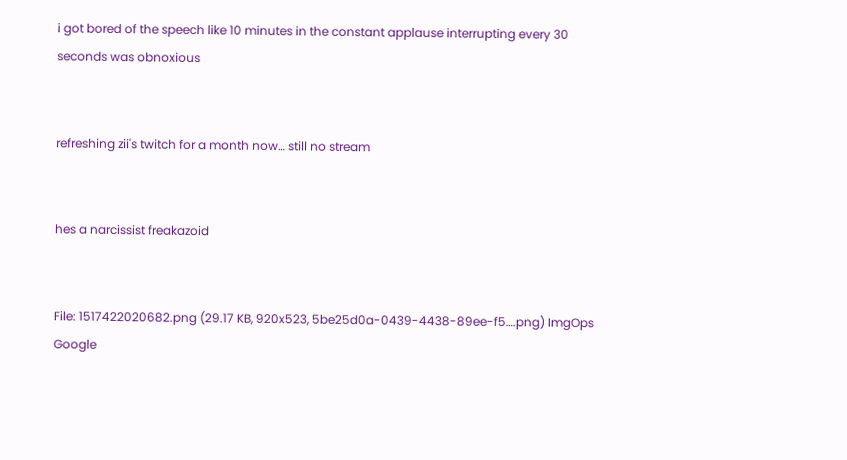i got bored of the speech like 10 minutes in the constant applause interrupting every 30 seconds was obnoxious


refreshing zii's twitch for a month now… still no stream


hes a narcissist freakazoid


File: 1517422020682.png (29.17 KB, 920x523, 5be25d0a-0439-4438-89ee-f5….png) ImgOps Google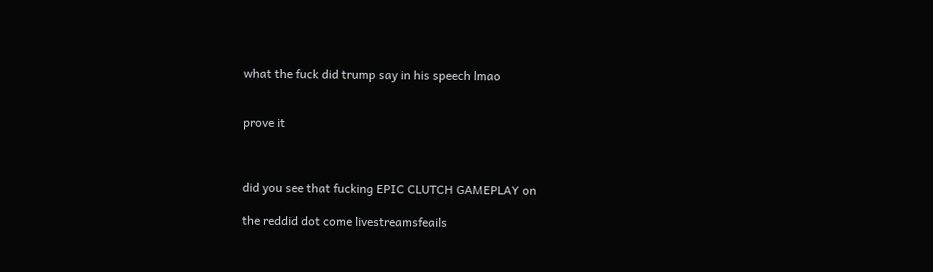what the fuck did trump say in his speech lmao


prove it



did you see that fucking EPIC CLUTCH GAMEPLAY on

the reddid dot come livestreamsfeails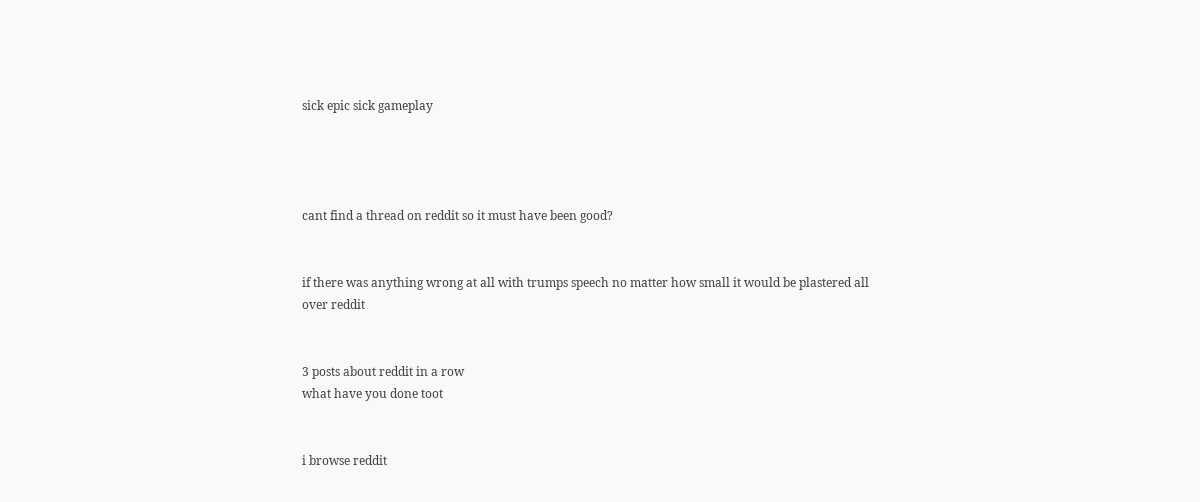sick epic sick gameplay




cant find a thread on reddit so it must have been good?


if there was anything wrong at all with trumps speech no matter how small it would be plastered all over reddit


3 posts about reddit in a row
what have you done toot


i browse reddit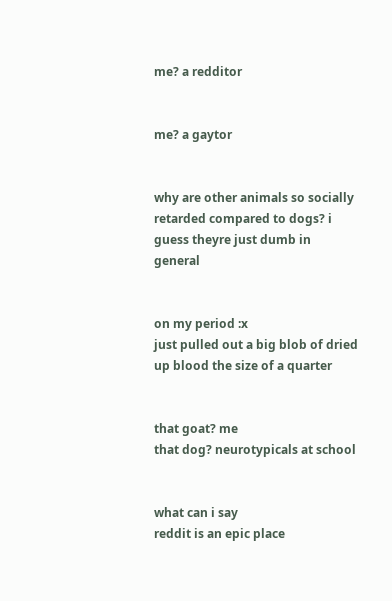me? a redditor


me? a gaytor


why are other animals so socially retarded compared to dogs? i guess theyre just dumb in general


on my period :x
just pulled out a big blob of dried up blood the size of a quarter


that goat? me
that dog? neurotypicals at school


what can i say
reddit is an epic place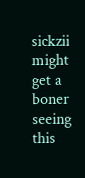sickzii might get a boner seeing this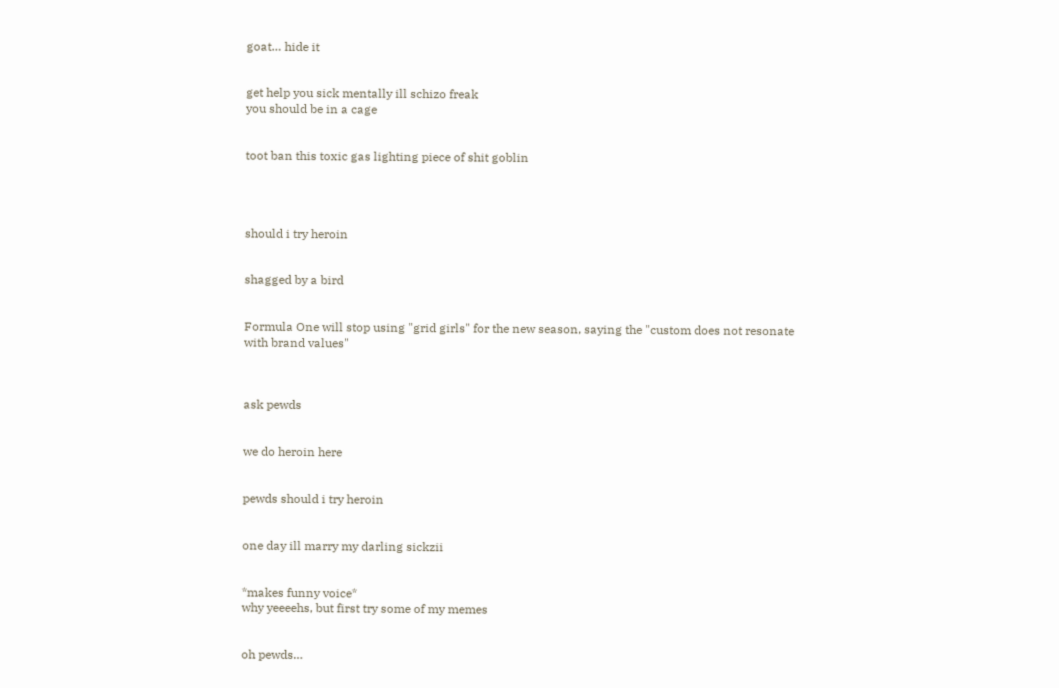goat… hide it


get help you sick mentally ill schizo freak
you should be in a cage


toot ban this toxic gas lighting piece of shit goblin




should i try heroin


shagged by a bird


Formula One will stop using "grid girls" for the new season, saying the "custom does not resonate with brand values"



ask pewds


we do heroin here


pewds should i try heroin


one day ill marry my darling sickzii


*makes funny voice*
why yeeeehs, but first try some of my memes


oh pewds…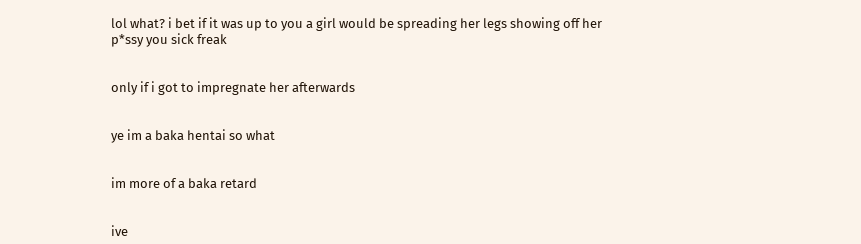lol what? i bet if it was up to you a girl would be spreading her legs showing off her p*ssy you sick freak


only if i got to impregnate her afterwards


ye im a baka hentai so what


im more of a baka retard


ive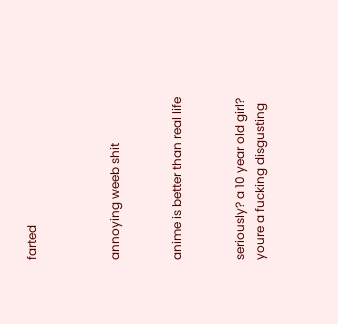farted



annoying weeb shit


anime is better than real life


seriously? a 10 year old girl?
youre a fucking disgusting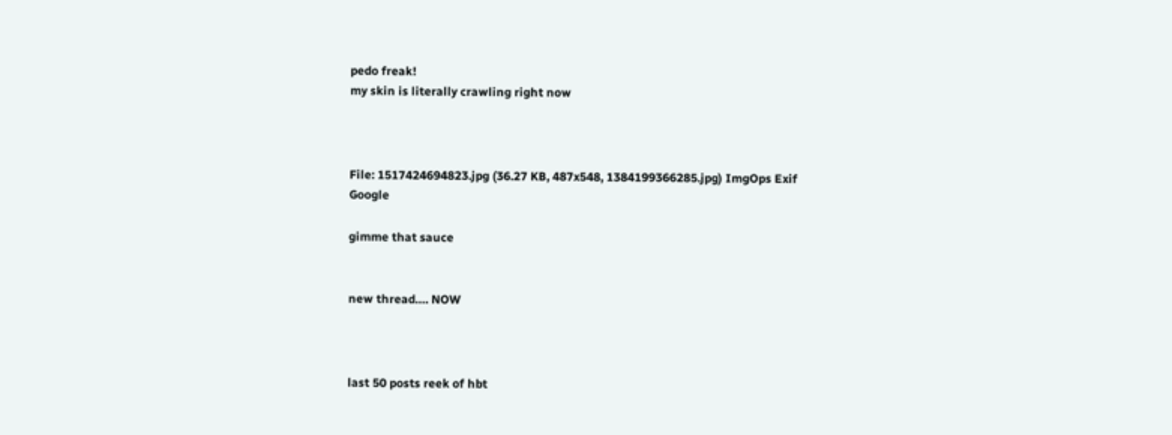pedo freak!
my skin is literally crawling right now



File: 1517424694823.jpg (36.27 KB, 487x548, 1384199366285.jpg) ImgOps Exif Google

gimme that sauce


new thread…. NOW



last 50 posts reek of hbt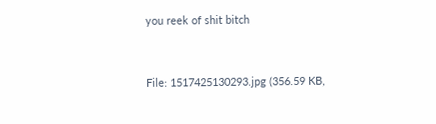you reek of shit bitch


File: 1517425130293.jpg (356.59 KB,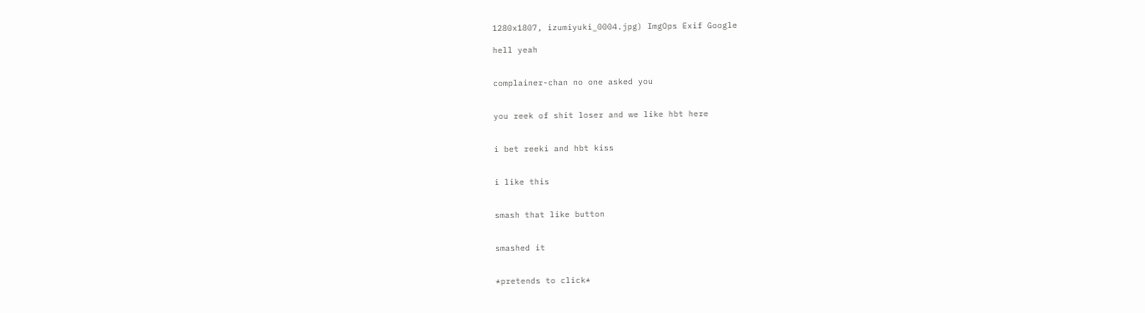1280x1807, izumiyuki_0004.jpg) ImgOps Exif Google

hell yeah


complainer-chan no one asked you


you reek of shit loser and we like hbt here


i bet reeki and hbt kiss


i like this


smash that like button


smashed it


*pretends to click*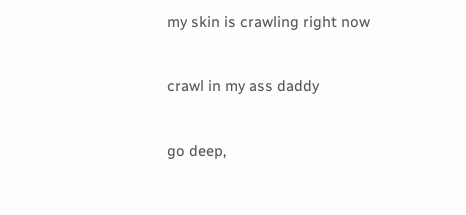my skin is crawling right now


crawl in my ass daddy


go deep,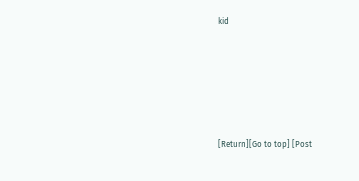kid






[Return][Go to top] [Post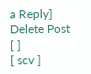a Reply]
Delete Post [ ]
[ scv ]